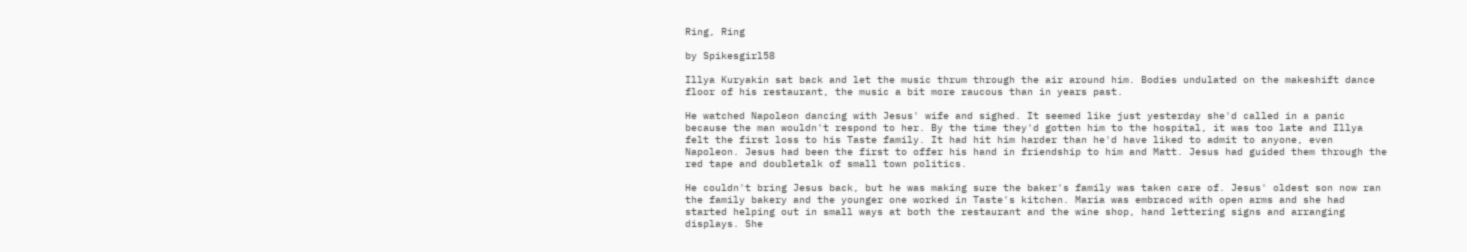Ring, Ring

by Spikesgirl58

Illya Kuryakin sat back and let the music thrum through the air around him. Bodies undulated on the makeshift dance floor of his restaurant, the music a bit more raucous than in years past.

He watched Napoleon dancing with Jesus' wife and sighed. It seemed like just yesterday she'd called in a panic because the man wouldn't respond to her. By the time they'd gotten him to the hospital, it was too late and Illya felt the first loss to his Taste family. It had hit him harder than he'd have liked to admit to anyone, even Napoleon. Jesus had been the first to offer his hand in friendship to him and Matt. Jesus had guided them through the red tape and doubletalk of small town politics.

He couldn't bring Jesus back, but he was making sure the baker's family was taken care of. Jesus' oldest son now ran the family bakery and the younger one worked in Taste's kitchen. Maria was embraced with open arms and she had started helping out in small ways at both the restaurant and the wine shop, hand lettering signs and arranging displays. She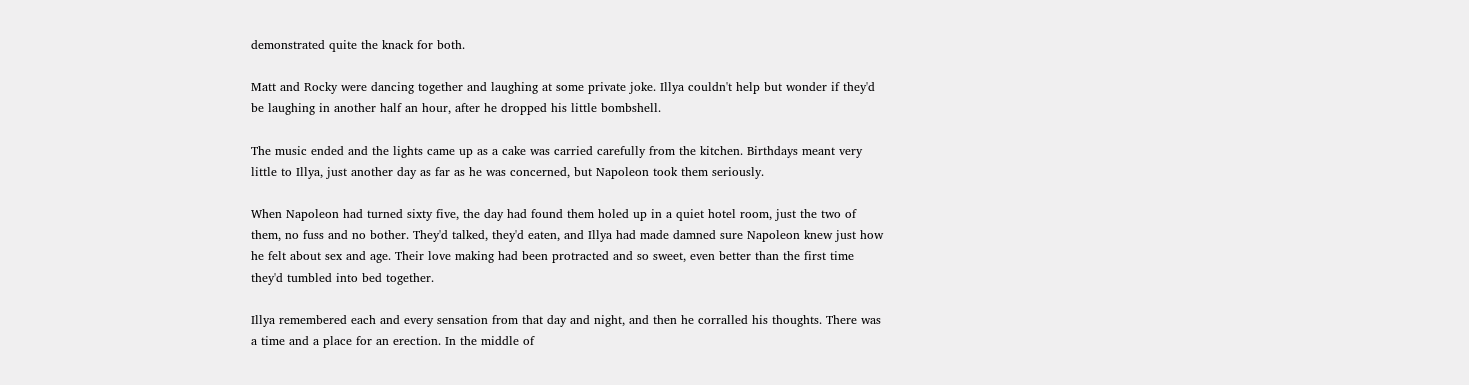demonstrated quite the knack for both.

Matt and Rocky were dancing together and laughing at some private joke. Illya couldn't help but wonder if they'd be laughing in another half an hour, after he dropped his little bombshell.

The music ended and the lights came up as a cake was carried carefully from the kitchen. Birthdays meant very little to Illya, just another day as far as he was concerned, but Napoleon took them seriously.

When Napoleon had turned sixty five, the day had found them holed up in a quiet hotel room, just the two of them, no fuss and no bother. They'd talked, they'd eaten, and Illya had made damned sure Napoleon knew just how he felt about sex and age. Their love making had been protracted and so sweet, even better than the first time they'd tumbled into bed together.

Illya remembered each and every sensation from that day and night, and then he corralled his thoughts. There was a time and a place for an erection. In the middle of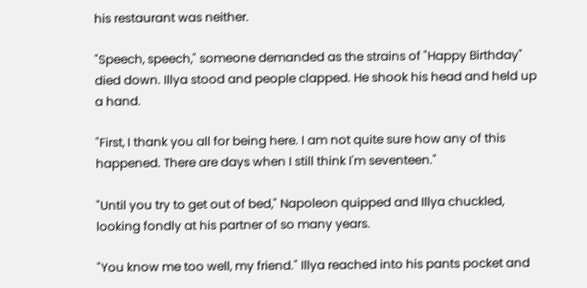his restaurant was neither.

"Speech, speech," someone demanded as the strains of "Happy Birthday" died down. Illya stood and people clapped. He shook his head and held up a hand.

"First, I thank you all for being here. I am not quite sure how any of this happened. There are days when I still think I'm seventeen."

"Until you try to get out of bed," Napoleon quipped and Illya chuckled, looking fondly at his partner of so many years.

"You know me too well, my friend." Illya reached into his pants pocket and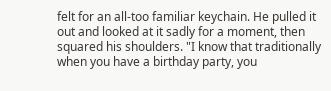felt for an all-too familiar keychain. He pulled it out and looked at it sadly for a moment, then squared his shoulders. "I know that traditionally when you have a birthday party, you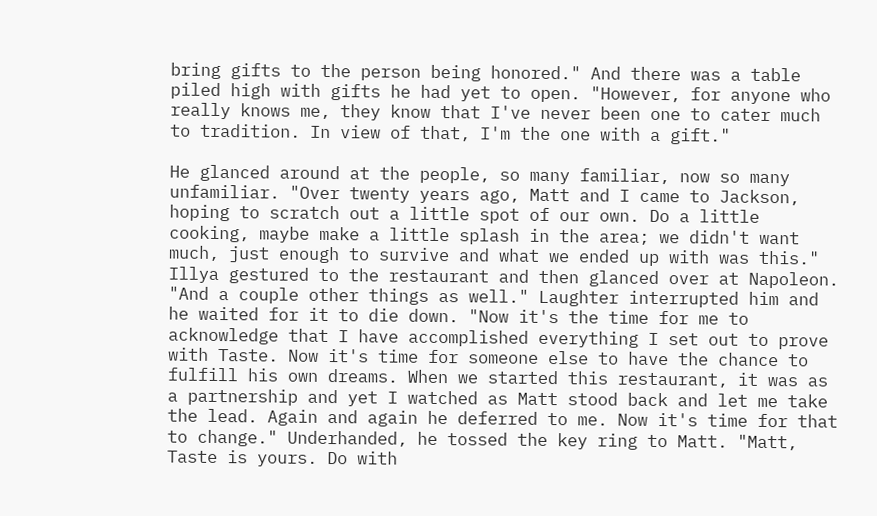bring gifts to the person being honored." And there was a table piled high with gifts he had yet to open. "However, for anyone who really knows me, they know that I've never been one to cater much to tradition. In view of that, I'm the one with a gift."

He glanced around at the people, so many familiar, now so many unfamiliar. "Over twenty years ago, Matt and I came to Jackson, hoping to scratch out a little spot of our own. Do a little cooking, maybe make a little splash in the area; we didn't want much, just enough to survive and what we ended up with was this." Illya gestured to the restaurant and then glanced over at Napoleon. "And a couple other things as well." Laughter interrupted him and he waited for it to die down. "Now it's the time for me to acknowledge that I have accomplished everything I set out to prove with Taste. Now it's time for someone else to have the chance to fulfill his own dreams. When we started this restaurant, it was as a partnership and yet I watched as Matt stood back and let me take the lead. Again and again he deferred to me. Now it's time for that to change." Underhanded, he tossed the key ring to Matt. "Matt, Taste is yours. Do with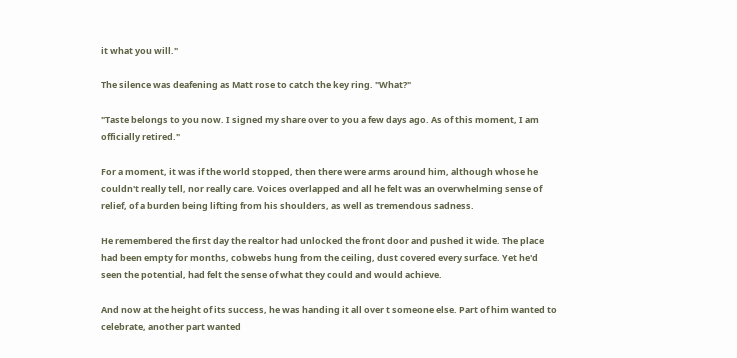it what you will."

The silence was deafening as Matt rose to catch the key ring. "What?"

"Taste belongs to you now. I signed my share over to you a few days ago. As of this moment, I am officially retired."

For a moment, it was if the world stopped, then there were arms around him, although whose he couldn't really tell, nor really care. Voices overlapped and all he felt was an overwhelming sense of relief, of a burden being lifting from his shoulders, as well as tremendous sadness.

He remembered the first day the realtor had unlocked the front door and pushed it wide. The place had been empty for months, cobwebs hung from the ceiling, dust covered every surface. Yet he'd seen the potential, had felt the sense of what they could and would achieve.

And now at the height of its success, he was handing it all over t someone else. Part of him wanted to celebrate, another part wanted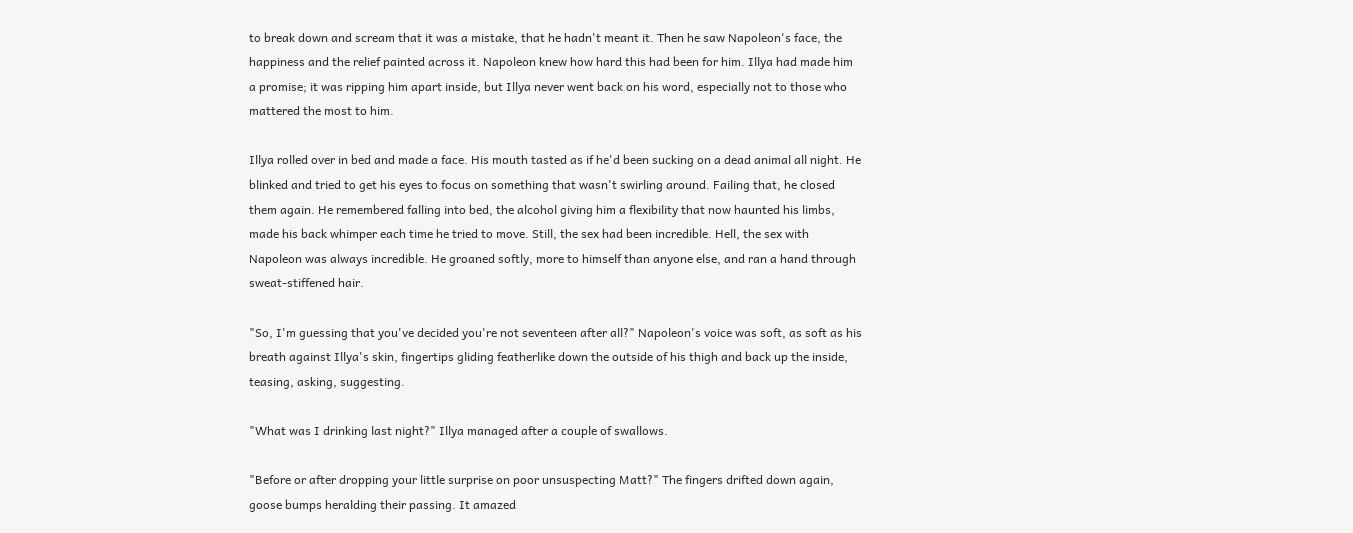to break down and scream that it was a mistake, that he hadn't meant it. Then he saw Napoleon's face, the happiness and the relief painted across it. Napoleon knew how hard this had been for him. Illya had made him a promise; it was ripping him apart inside, but Illya never went back on his word, especially not to those who mattered the most to him.

Illya rolled over in bed and made a face. His mouth tasted as if he'd been sucking on a dead animal all night. He blinked and tried to get his eyes to focus on something that wasn't swirling around. Failing that, he closed them again. He remembered falling into bed, the alcohol giving him a flexibility that now haunted his limbs, made his back whimper each time he tried to move. Still, the sex had been incredible. Hell, the sex with Napoleon was always incredible. He groaned softly, more to himself than anyone else, and ran a hand through sweat-stiffened hair.

"So, I'm guessing that you've decided you're not seventeen after all?" Napoleon's voice was soft, as soft as his breath against Illya's skin, fingertips gliding featherlike down the outside of his thigh and back up the inside, teasing, asking, suggesting.

"What was I drinking last night?" Illya managed after a couple of swallows.

"Before or after dropping your little surprise on poor unsuspecting Matt?" The fingers drifted down again, goose bumps heralding their passing. It amazed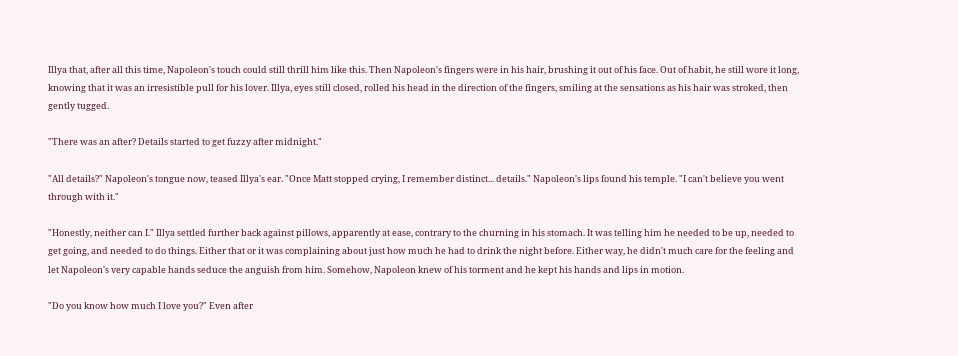Illya that, after all this time, Napoleon's touch could still thrill him like this. Then Napoleon's fingers were in his hair, brushing it out of his face. Out of habit, he still wore it long, knowing that it was an irresistible pull for his lover. Illya, eyes still closed, rolled his head in the direction of the fingers, smiling at the sensations as his hair was stroked, then gently tugged.

"There was an after? Details started to get fuzzy after midnight."

"All details?" Napoleon's tongue now, teased Illya's ear. "Once Matt stopped crying, I remember distinct... details." Napoleon's lips found his temple. "I can't believe you went through with it."

"Honestly, neither can I." Illya settled further back against pillows, apparently at ease, contrary to the churning in his stomach. It was telling him he needed to be up, needed to get going, and needed to do things. Either that or it was complaining about just how much he had to drink the night before. Either way, he didn't much care for the feeling and let Napoleon's very capable hands seduce the anguish from him. Somehow, Napoleon knew of his torment and he kept his hands and lips in motion.

"Do you know how much I love you?" Even after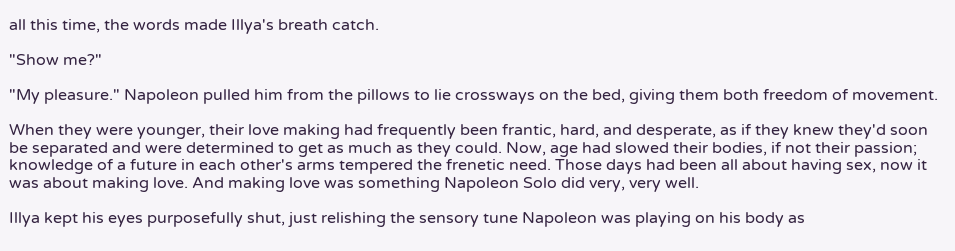all this time, the words made Illya's breath catch.

"Show me?"

"My pleasure." Napoleon pulled him from the pillows to lie crossways on the bed, giving them both freedom of movement.

When they were younger, their love making had frequently been frantic, hard, and desperate, as if they knew they'd soon be separated and were determined to get as much as they could. Now, age had slowed their bodies, if not their passion; knowledge of a future in each other's arms tempered the frenetic need. Those days had been all about having sex, now it was about making love. And making love was something Napoleon Solo did very, very well.

Illya kept his eyes purposefully shut, just relishing the sensory tune Napoleon was playing on his body as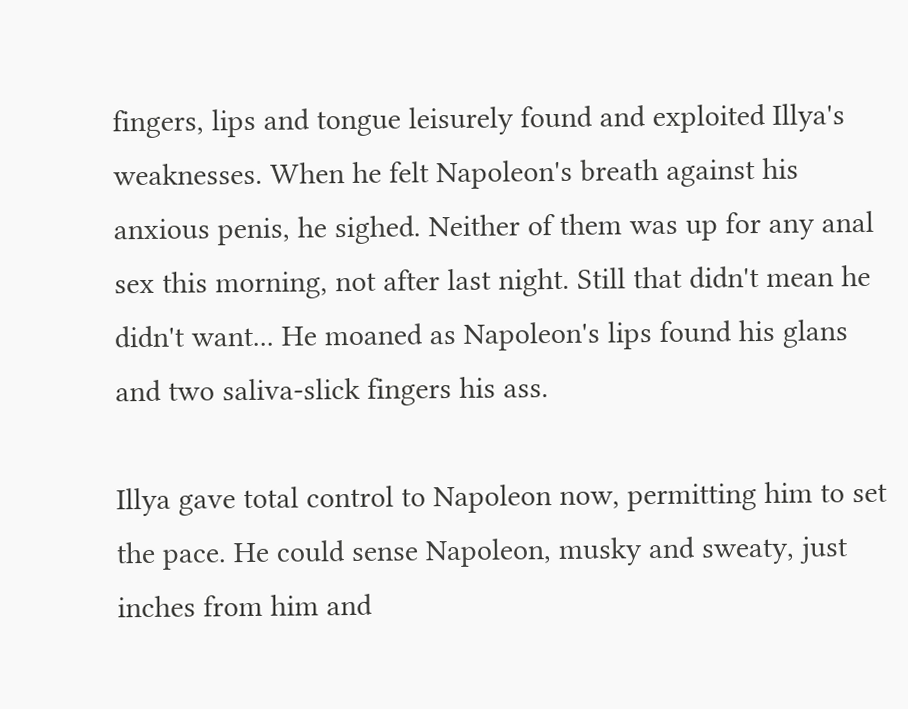fingers, lips and tongue leisurely found and exploited Illya's weaknesses. When he felt Napoleon's breath against his anxious penis, he sighed. Neither of them was up for any anal sex this morning, not after last night. Still that didn't mean he didn't want... He moaned as Napoleon's lips found his glans and two saliva-slick fingers his ass.

Illya gave total control to Napoleon now, permitting him to set the pace. He could sense Napoleon, musky and sweaty, just inches from him and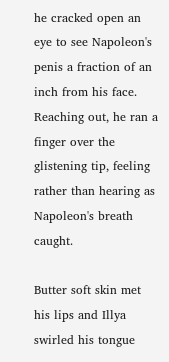he cracked open an eye to see Napoleon's penis a fraction of an inch from his face. Reaching out, he ran a finger over the glistening tip, feeling rather than hearing as Napoleon's breath caught.

Butter soft skin met his lips and Illya swirled his tongue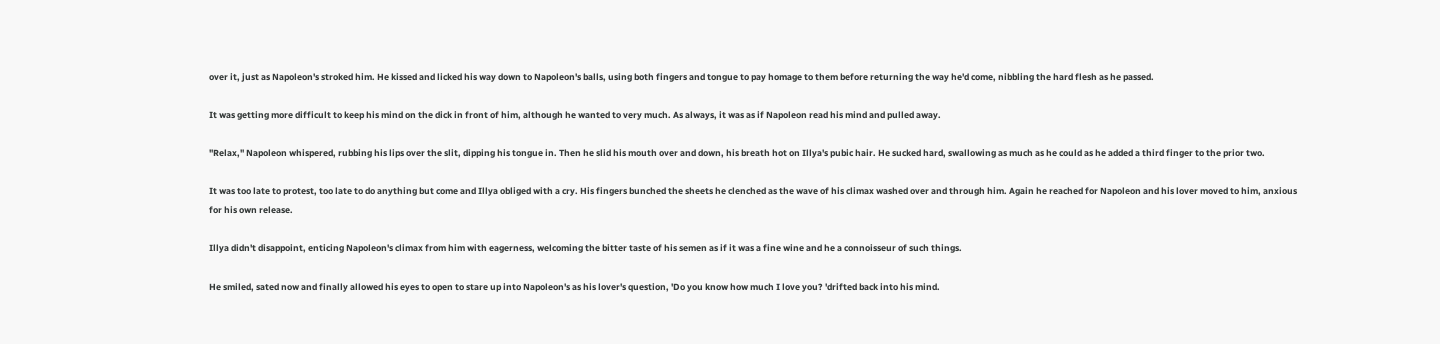over it, just as Napoleon's stroked him. He kissed and licked his way down to Napoleon's balls, using both fingers and tongue to pay homage to them before returning the way he'd come, nibbling the hard flesh as he passed.

It was getting more difficult to keep his mind on the dick in front of him, although he wanted to very much. As always, it was as if Napoleon read his mind and pulled away.

"Relax," Napoleon whispered, rubbing his lips over the slit, dipping his tongue in. Then he slid his mouth over and down, his breath hot on Illya's pubic hair. He sucked hard, swallowing as much as he could as he added a third finger to the prior two.

It was too late to protest, too late to do anything but come and Illya obliged with a cry. His fingers bunched the sheets he clenched as the wave of his climax washed over and through him. Again he reached for Napoleon and his lover moved to him, anxious for his own release.

Illya didn't disappoint, enticing Napoleon's climax from him with eagerness, welcoming the bitter taste of his semen as if it was a fine wine and he a connoisseur of such things.

He smiled, sated now and finally allowed his eyes to open to stare up into Napoleon's as his lover's question, 'Do you know how much I love you? 'drifted back into his mind.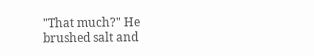"That much?" He brushed salt and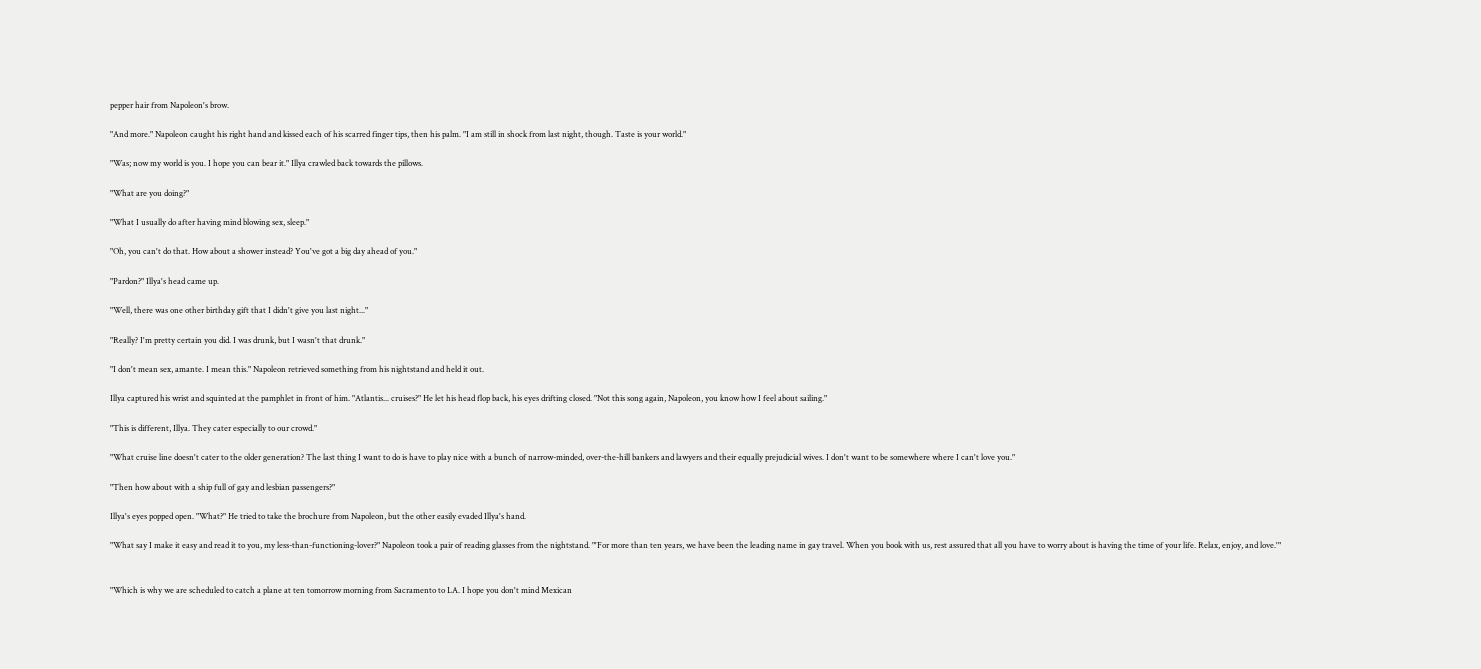pepper hair from Napoleon's brow.

"And more." Napoleon caught his right hand and kissed each of his scarred finger tips, then his palm. "I am still in shock from last night, though. Taste is your world."

"Was; now my world is you. I hope you can bear it." Illya crawled back towards the pillows.

"What are you doing?"

"What I usually do after having mind blowing sex, sleep."

"Oh, you can't do that. How about a shower instead? You've got a big day ahead of you."

"Pardon?" Illya's head came up.

"Well, there was one other birthday gift that I didn't give you last night..."

"Really? I'm pretty certain you did. I was drunk, but I wasn't that drunk."

"I don't mean sex, amante. I mean this." Napoleon retrieved something from his nightstand and held it out.

Illya captured his wrist and squinted at the pamphlet in front of him. "Atlantis... cruises?" He let his head flop back, his eyes drifting closed. "Not this song again, Napoleon, you know how I feel about sailing."

"This is different, Illya. They cater especially to our crowd."

"What cruise line doesn't cater to the older generation? The last thing I want to do is have to play nice with a bunch of narrow-minded, over-the-hill bankers and lawyers and their equally prejudicial wives. I don't want to be somewhere where I can't love you."

"Then how about with a ship full of gay and lesbian passengers?"

Illya's eyes popped open. "What?" He tried to take the brochure from Napoleon, but the other easily evaded Illya's hand.

"What say I make it easy and read it to you, my less-than-functioning-lover?" Napoleon took a pair of reading glasses from the nightstand. "'For more than ten years, we have been the leading name in gay travel. When you book with us, rest assured that all you have to worry about is having the time of your life. Relax, enjoy, and love.'"


"Which is why we are scheduled to catch a plane at ten tomorrow morning from Sacramento to LA. I hope you don't mind Mexican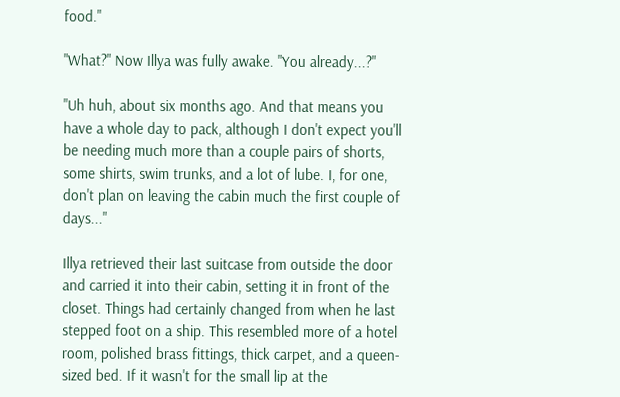food."

"What?" Now Illya was fully awake. "You already...?"

"Uh huh, about six months ago. And that means you have a whole day to pack, although I don't expect you'll be needing much more than a couple pairs of shorts, some shirts, swim trunks, and a lot of lube. I, for one, don't plan on leaving the cabin much the first couple of days..."

Illya retrieved their last suitcase from outside the door and carried it into their cabin, setting it in front of the closet. Things had certainly changed from when he last stepped foot on a ship. This resembled more of a hotel room, polished brass fittings, thick carpet, and a queen-sized bed. If it wasn't for the small lip at the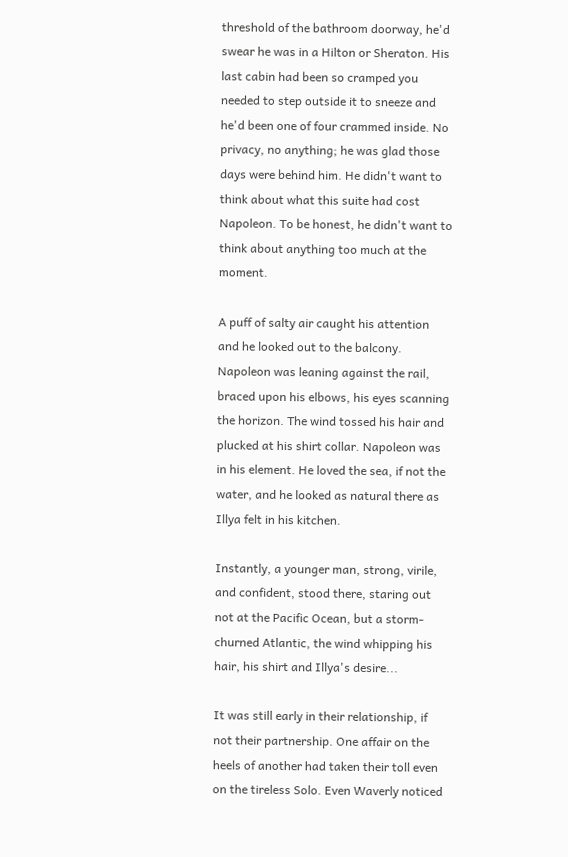threshold of the bathroom doorway, he'd swear he was in a Hilton or Sheraton. His last cabin had been so cramped you needed to step outside it to sneeze and he'd been one of four crammed inside. No privacy, no anything; he was glad those days were behind him. He didn't want to think about what this suite had cost Napoleon. To be honest, he didn't want to think about anything too much at the moment.

A puff of salty air caught his attention and he looked out to the balcony. Napoleon was leaning against the rail, braced upon his elbows, his eyes scanning the horizon. The wind tossed his hair and plucked at his shirt collar. Napoleon was in his element. He loved the sea, if not the water, and he looked as natural there as Illya felt in his kitchen.

Instantly, a younger man, strong, virile, and confident, stood there, staring out not at the Pacific Ocean, but a storm-churned Atlantic, the wind whipping his hair, his shirt and Illya's desire...

It was still early in their relationship, if not their partnership. One affair on the heels of another had taken their toll even on the tireless Solo. Even Waverly noticed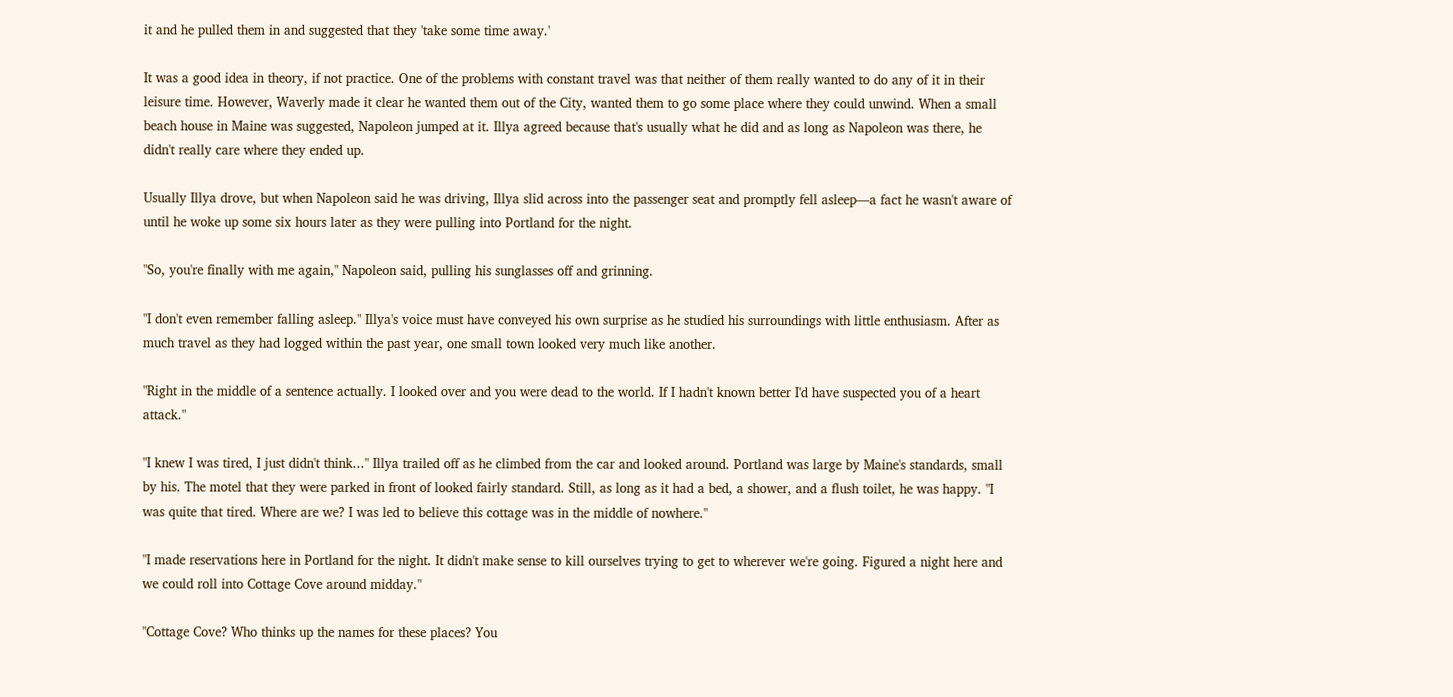it and he pulled them in and suggested that they 'take some time away.'

It was a good idea in theory, if not practice. One of the problems with constant travel was that neither of them really wanted to do any of it in their leisure time. However, Waverly made it clear he wanted them out of the City, wanted them to go some place where they could unwind. When a small beach house in Maine was suggested, Napoleon jumped at it. Illya agreed because that's usually what he did and as long as Napoleon was there, he didn't really care where they ended up.

Usually Illya drove, but when Napoleon said he was driving, Illya slid across into the passenger seat and promptly fell asleep—a fact he wasn't aware of until he woke up some six hours later as they were pulling into Portland for the night.

"So, you're finally with me again," Napoleon said, pulling his sunglasses off and grinning.

"I don't even remember falling asleep." Illya's voice must have conveyed his own surprise as he studied his surroundings with little enthusiasm. After as much travel as they had logged within the past year, one small town looked very much like another.

"Right in the middle of a sentence actually. I looked over and you were dead to the world. If I hadn't known better I'd have suspected you of a heart attack."

"I knew I was tired, I just didn't think..." Illya trailed off as he climbed from the car and looked around. Portland was large by Maine's standards, small by his. The motel that they were parked in front of looked fairly standard. Still, as long as it had a bed, a shower, and a flush toilet, he was happy. "I was quite that tired. Where are we? I was led to believe this cottage was in the middle of nowhere."

"I made reservations here in Portland for the night. It didn't make sense to kill ourselves trying to get to wherever we're going. Figured a night here and we could roll into Cottage Cove around midday."

"Cottage Cove? Who thinks up the names for these places? You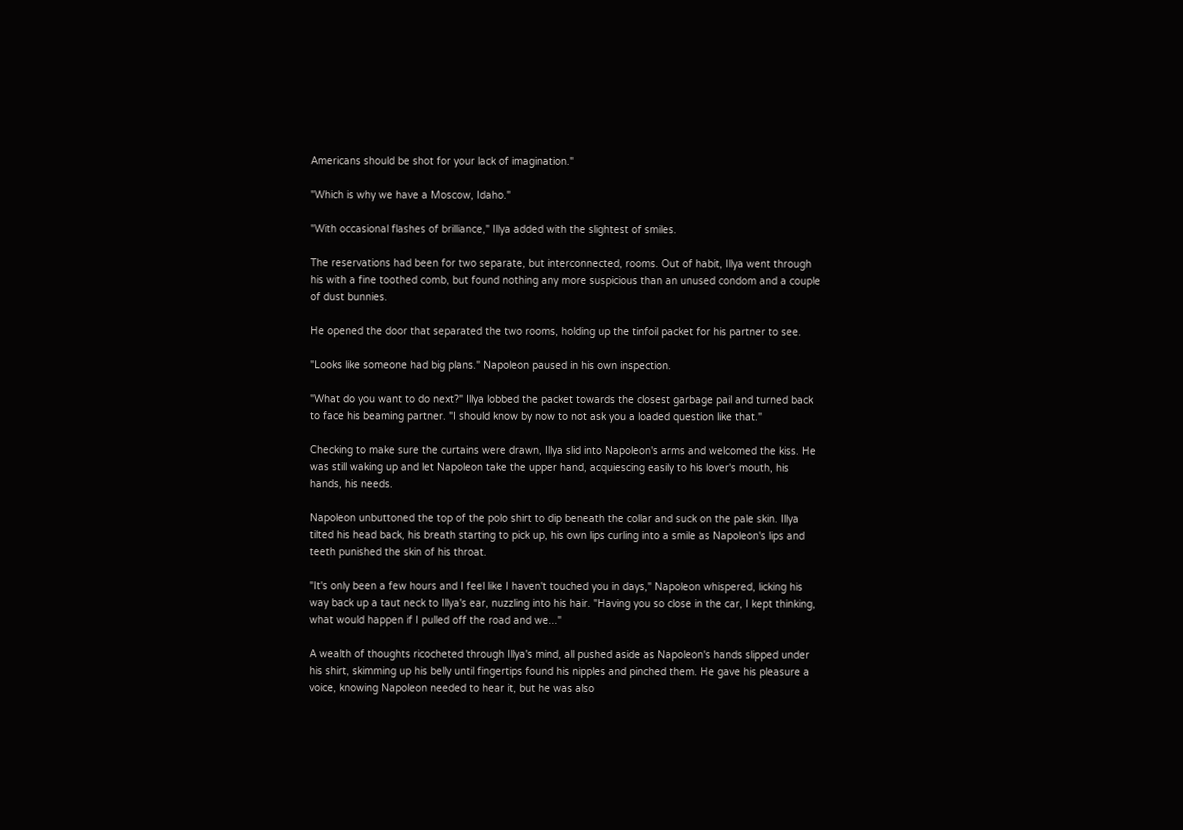Americans should be shot for your lack of imagination."

"Which is why we have a Moscow, Idaho."

"With occasional flashes of brilliance," Illya added with the slightest of smiles.

The reservations had been for two separate, but interconnected, rooms. Out of habit, Illya went through his with a fine toothed comb, but found nothing any more suspicious than an unused condom and a couple of dust bunnies.

He opened the door that separated the two rooms, holding up the tinfoil packet for his partner to see.

"Looks like someone had big plans." Napoleon paused in his own inspection.

"What do you want to do next?" Illya lobbed the packet towards the closest garbage pail and turned back to face his beaming partner. "I should know by now to not ask you a loaded question like that."

Checking to make sure the curtains were drawn, Illya slid into Napoleon's arms and welcomed the kiss. He was still waking up and let Napoleon take the upper hand, acquiescing easily to his lover's mouth, his hands, his needs.

Napoleon unbuttoned the top of the polo shirt to dip beneath the collar and suck on the pale skin. Illya tilted his head back, his breath starting to pick up, his own lips curling into a smile as Napoleon's lips and teeth punished the skin of his throat.

"It's only been a few hours and I feel like I haven't touched you in days," Napoleon whispered, licking his way back up a taut neck to Illya's ear, nuzzling into his hair. "Having you so close in the car, I kept thinking, what would happen if I pulled off the road and we..."

A wealth of thoughts ricocheted through Illya's mind, all pushed aside as Napoleon's hands slipped under his shirt, skimming up his belly until fingertips found his nipples and pinched them. He gave his pleasure a voice, knowing Napoleon needed to hear it, but he was also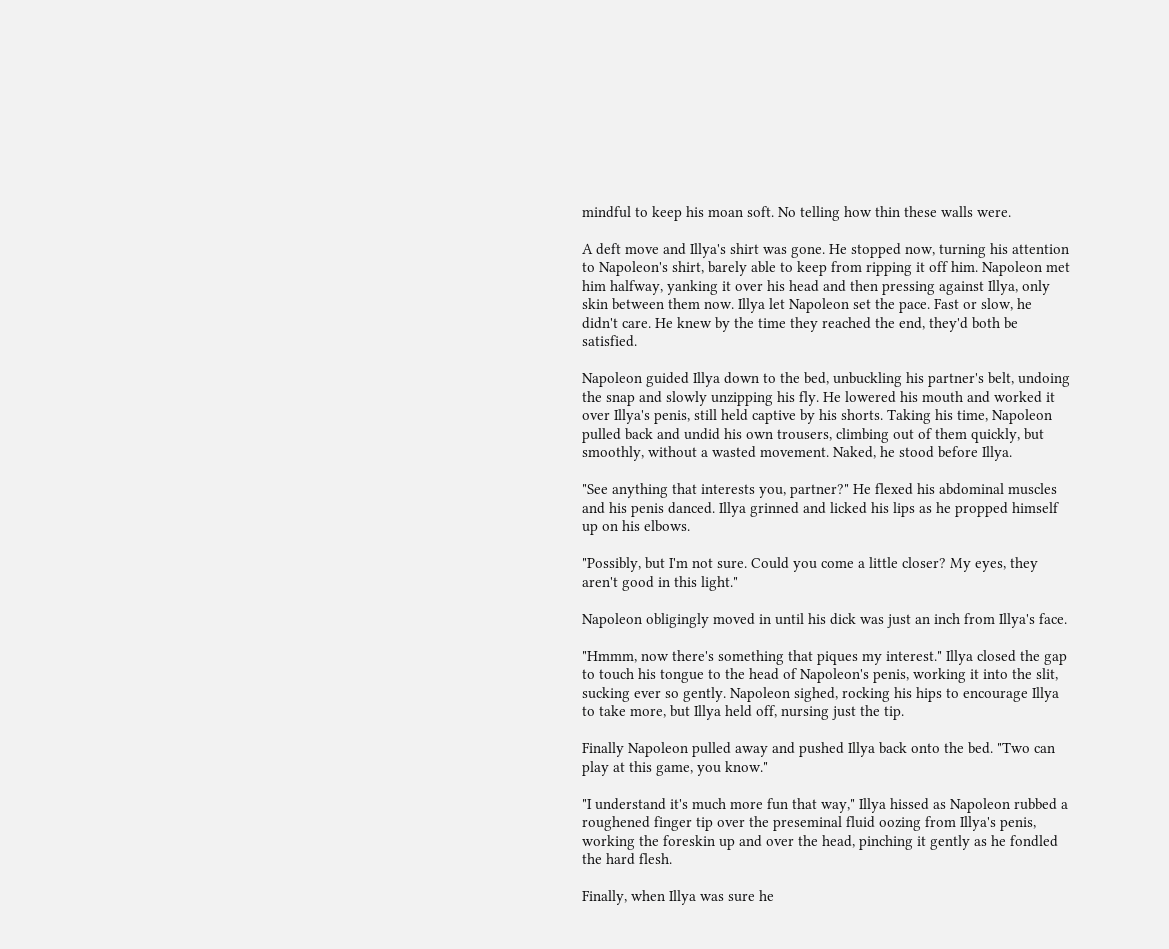mindful to keep his moan soft. No telling how thin these walls were.

A deft move and Illya's shirt was gone. He stopped now, turning his attention to Napoleon's shirt, barely able to keep from ripping it off him. Napoleon met him halfway, yanking it over his head and then pressing against Illya, only skin between them now. Illya let Napoleon set the pace. Fast or slow, he didn't care. He knew by the time they reached the end, they'd both be satisfied.

Napoleon guided Illya down to the bed, unbuckling his partner's belt, undoing the snap and slowly unzipping his fly. He lowered his mouth and worked it over Illya's penis, still held captive by his shorts. Taking his time, Napoleon pulled back and undid his own trousers, climbing out of them quickly, but smoothly, without a wasted movement. Naked, he stood before Illya.

"See anything that interests you, partner?" He flexed his abdominal muscles and his penis danced. Illya grinned and licked his lips as he propped himself up on his elbows.

"Possibly, but I'm not sure. Could you come a little closer? My eyes, they aren't good in this light."

Napoleon obligingly moved in until his dick was just an inch from Illya's face.

"Hmmm, now there's something that piques my interest." Illya closed the gap to touch his tongue to the head of Napoleon's penis, working it into the slit, sucking ever so gently. Napoleon sighed, rocking his hips to encourage Illya to take more, but Illya held off, nursing just the tip.

Finally Napoleon pulled away and pushed Illya back onto the bed. "Two can play at this game, you know."

"I understand it's much more fun that way," Illya hissed as Napoleon rubbed a roughened finger tip over the preseminal fluid oozing from Illya's penis, working the foreskin up and over the head, pinching it gently as he fondled the hard flesh.

Finally, when Illya was sure he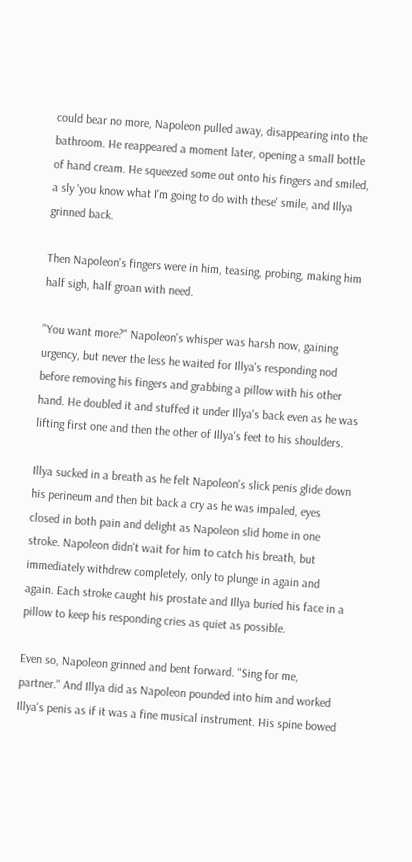could bear no more, Napoleon pulled away, disappearing into the bathroom. He reappeared a moment later, opening a small bottle of hand cream. He squeezed some out onto his fingers and smiled, a sly 'you know what I'm going to do with these' smile, and Illya grinned back.

Then Napoleon's fingers were in him, teasing, probing, making him half sigh, half groan with need.

"You want more?" Napoleon's whisper was harsh now, gaining urgency, but never the less he waited for Illya's responding nod before removing his fingers and grabbing a pillow with his other hand. He doubled it and stuffed it under Illya's back even as he was lifting first one and then the other of Illya's feet to his shoulders.

Illya sucked in a breath as he felt Napoleon's slick penis glide down his perineum and then bit back a cry as he was impaled, eyes closed in both pain and delight as Napoleon slid home in one stroke. Napoleon didn't wait for him to catch his breath, but immediately withdrew completely, only to plunge in again and again. Each stroke caught his prostate and Illya buried his face in a pillow to keep his responding cries as quiet as possible.

Even so, Napoleon grinned and bent forward. "Sing for me, partner." And Illya did as Napoleon pounded into him and worked Illya's penis as if it was a fine musical instrument. His spine bowed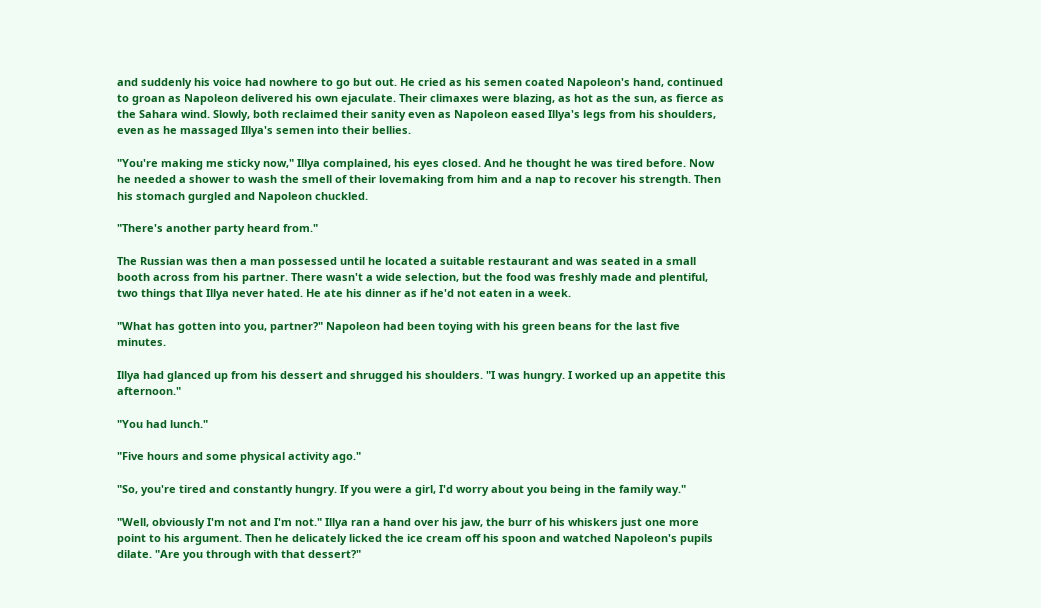and suddenly his voice had nowhere to go but out. He cried as his semen coated Napoleon's hand, continued to groan as Napoleon delivered his own ejaculate. Their climaxes were blazing, as hot as the sun, as fierce as the Sahara wind. Slowly, both reclaimed their sanity even as Napoleon eased Illya's legs from his shoulders, even as he massaged Illya's semen into their bellies.

"You're making me sticky now," Illya complained, his eyes closed. And he thought he was tired before. Now he needed a shower to wash the smell of their lovemaking from him and a nap to recover his strength. Then his stomach gurgled and Napoleon chuckled.

"There's another party heard from."

The Russian was then a man possessed until he located a suitable restaurant and was seated in a small booth across from his partner. There wasn't a wide selection, but the food was freshly made and plentiful, two things that Illya never hated. He ate his dinner as if he'd not eaten in a week.

"What has gotten into you, partner?" Napoleon had been toying with his green beans for the last five minutes.

Illya had glanced up from his dessert and shrugged his shoulders. "I was hungry. I worked up an appetite this afternoon."

"You had lunch."

"Five hours and some physical activity ago."

"So, you're tired and constantly hungry. If you were a girl, I'd worry about you being in the family way."

"Well, obviously I'm not and I'm not." Illya ran a hand over his jaw, the burr of his whiskers just one more point to his argument. Then he delicately licked the ice cream off his spoon and watched Napoleon's pupils dilate. "Are you through with that dessert?"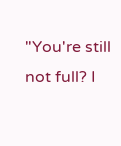"You're still not full? I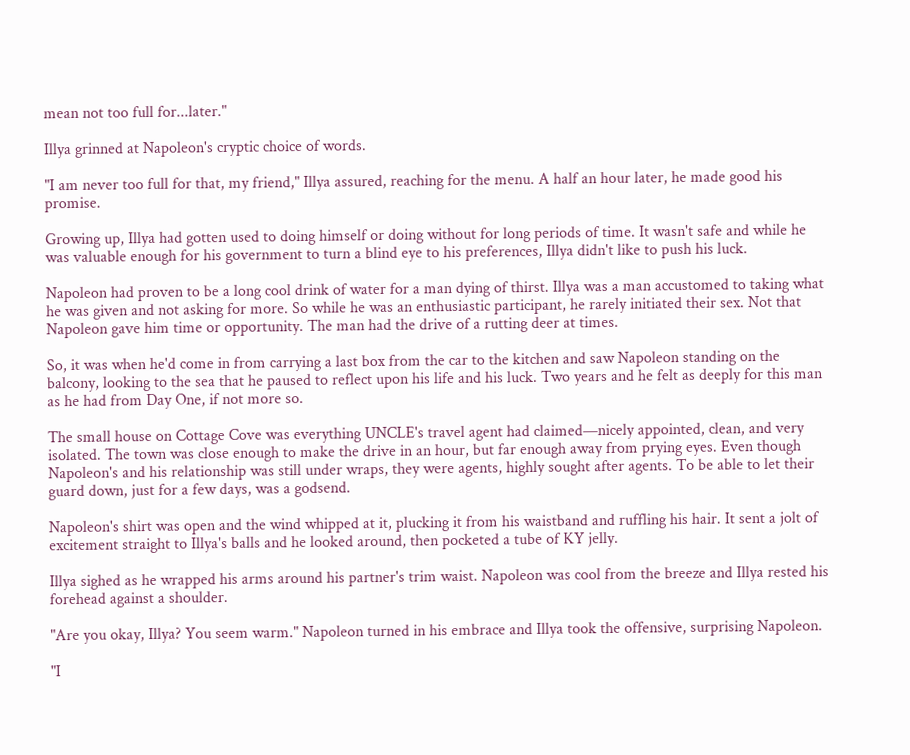mean not too full for...later."

Illya grinned at Napoleon's cryptic choice of words.

"I am never too full for that, my friend," Illya assured, reaching for the menu. A half an hour later, he made good his promise.

Growing up, Illya had gotten used to doing himself or doing without for long periods of time. It wasn't safe and while he was valuable enough for his government to turn a blind eye to his preferences, Illya didn't like to push his luck.

Napoleon had proven to be a long cool drink of water for a man dying of thirst. Illya was a man accustomed to taking what he was given and not asking for more. So while he was an enthusiastic participant, he rarely initiated their sex. Not that Napoleon gave him time or opportunity. The man had the drive of a rutting deer at times.

So, it was when he'd come in from carrying a last box from the car to the kitchen and saw Napoleon standing on the balcony, looking to the sea that he paused to reflect upon his life and his luck. Two years and he felt as deeply for this man as he had from Day One, if not more so.

The small house on Cottage Cove was everything UNCLE's travel agent had claimed—nicely appointed, clean, and very isolated. The town was close enough to make the drive in an hour, but far enough away from prying eyes. Even though Napoleon's and his relationship was still under wraps, they were agents, highly sought after agents. To be able to let their guard down, just for a few days, was a godsend.

Napoleon's shirt was open and the wind whipped at it, plucking it from his waistband and ruffling his hair. It sent a jolt of excitement straight to Illya's balls and he looked around, then pocketed a tube of KY jelly.

Illya sighed as he wrapped his arms around his partner's trim waist. Napoleon was cool from the breeze and Illya rested his forehead against a shoulder.

"Are you okay, Illya? You seem warm." Napoleon turned in his embrace and Illya took the offensive, surprising Napoleon.

"I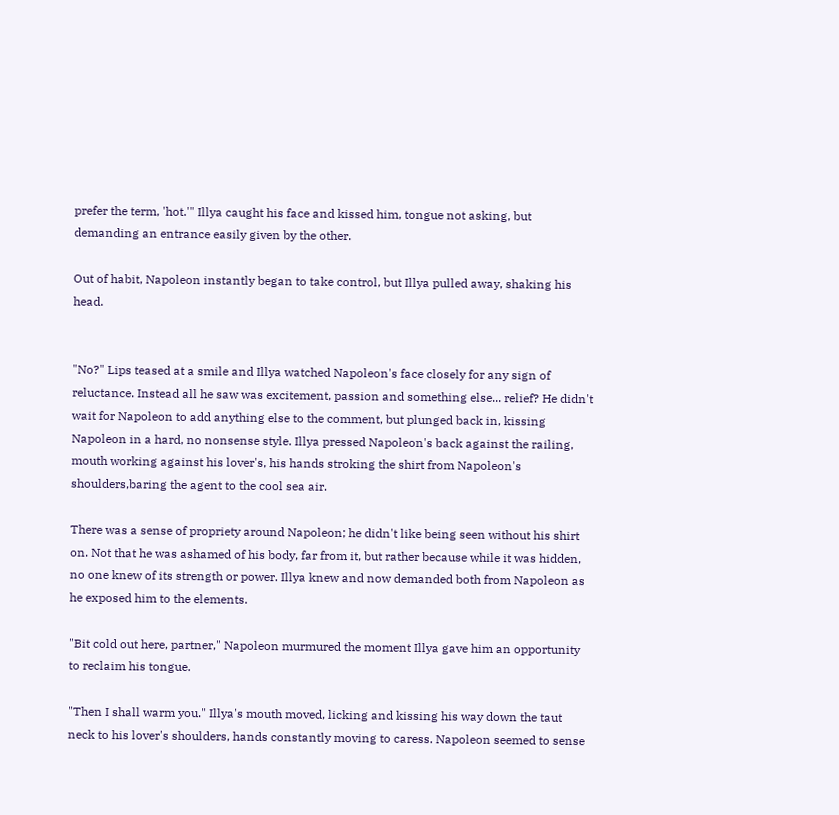prefer the term, 'hot.'" Illya caught his face and kissed him, tongue not asking, but demanding an entrance easily given by the other.

Out of habit, Napoleon instantly began to take control, but Illya pulled away, shaking his head.


"No?" Lips teased at a smile and Illya watched Napoleon's face closely for any sign of reluctance. Instead all he saw was excitement, passion and something else... relief? He didn't wait for Napoleon to add anything else to the comment, but plunged back in, kissing Napoleon in a hard, no nonsense style. Illya pressed Napoleon's back against the railing, mouth working against his lover's, his hands stroking the shirt from Napoleon's shoulders,baring the agent to the cool sea air.

There was a sense of propriety around Napoleon; he didn't like being seen without his shirt on. Not that he was ashamed of his body, far from it, but rather because while it was hidden, no one knew of its strength or power. Illya knew and now demanded both from Napoleon as he exposed him to the elements.

"Bit cold out here, partner," Napoleon murmured the moment Illya gave him an opportunity to reclaim his tongue.

"Then I shall warm you." Illya's mouth moved, licking and kissing his way down the taut neck to his lover's shoulders, hands constantly moving to caress. Napoleon seemed to sense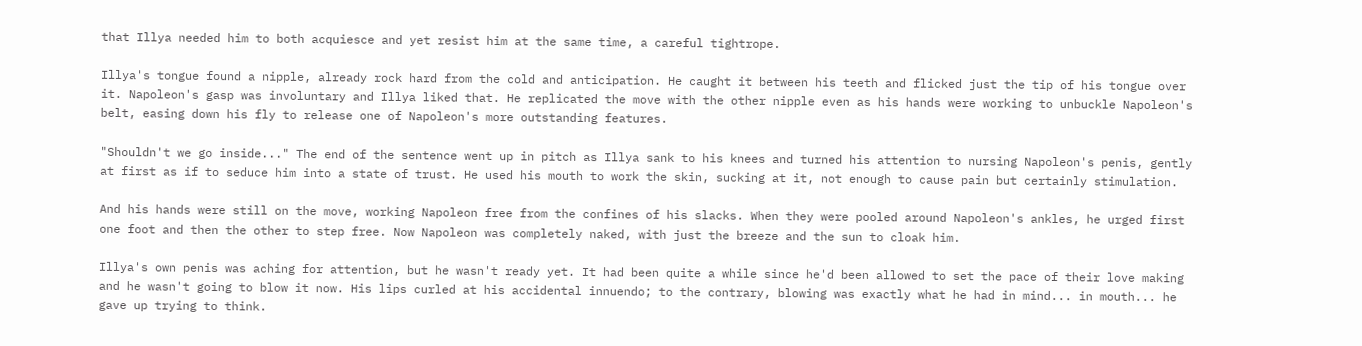that Illya needed him to both acquiesce and yet resist him at the same time, a careful tightrope.

Illya's tongue found a nipple, already rock hard from the cold and anticipation. He caught it between his teeth and flicked just the tip of his tongue over it. Napoleon's gasp was involuntary and Illya liked that. He replicated the move with the other nipple even as his hands were working to unbuckle Napoleon's belt, easing down his fly to release one of Napoleon's more outstanding features.

"Shouldn't we go inside..." The end of the sentence went up in pitch as Illya sank to his knees and turned his attention to nursing Napoleon's penis, gently at first as if to seduce him into a state of trust. He used his mouth to work the skin, sucking at it, not enough to cause pain but certainly stimulation.

And his hands were still on the move, working Napoleon free from the confines of his slacks. When they were pooled around Napoleon's ankles, he urged first one foot and then the other to step free. Now Napoleon was completely naked, with just the breeze and the sun to cloak him.

Illya's own penis was aching for attention, but he wasn't ready yet. It had been quite a while since he'd been allowed to set the pace of their love making and he wasn't going to blow it now. His lips curled at his accidental innuendo; to the contrary, blowing was exactly what he had in mind... in mouth... he gave up trying to think.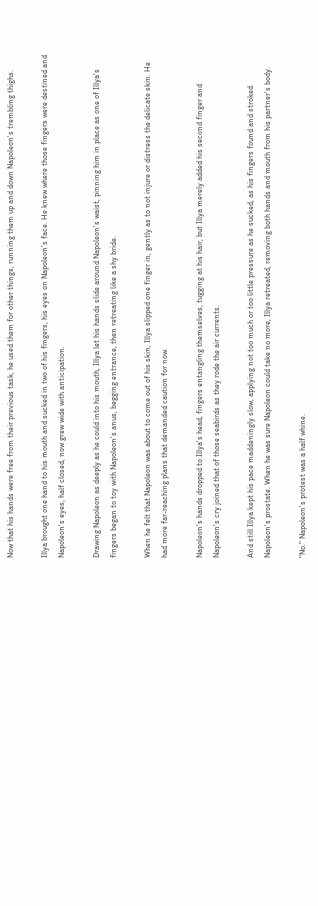Now that his hands were free from their previous task, he used them for other things, running them up and down Napoleon's trembling thighs.

Illya brought one hand to his mouth and sucked in two of his fingers, his eyes on Napoleon's face. He knew where those fingers were destined and Napoleon's eyes, half closed, now grew wide with anticipation.

Drawing Napoleon as deeply as he could into his mouth, Illya let his hands slide around Napoleon's waist, pinning him in place as one of Illya's fingers began to toy with Napoleon's anus, begging entrance, then retreating like a shy bride.

When he felt that Napoleon was about to come out of his skin, Illya slipped one finger in, gently as to not injure or distress the delicate skin. He had more far-reaching plans that demanded caution for now.

Napoleon's hands dropped to Illya's head, fingers entangling themselves, tugging at his hair, but Illya merely added his second finger and Napoleon's cry joined that of those seabirds as they rode the air currents.

And still Illya kept his pace maddeningly slow, applying not too much or too little pressure as he sucked, as his fingers found and stroked Napoleon's prostate. When he was sure Napoleon could take no more, Illya retreated, removing both hands and mouth from his partner's body.

"No." Napoleon's protest was a half whine.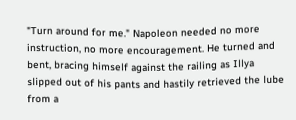"Turn around for me." Napoleon needed no more instruction, no more encouragement. He turned and bent, bracing himself against the railing as Illya slipped out of his pants and hastily retrieved the lube from a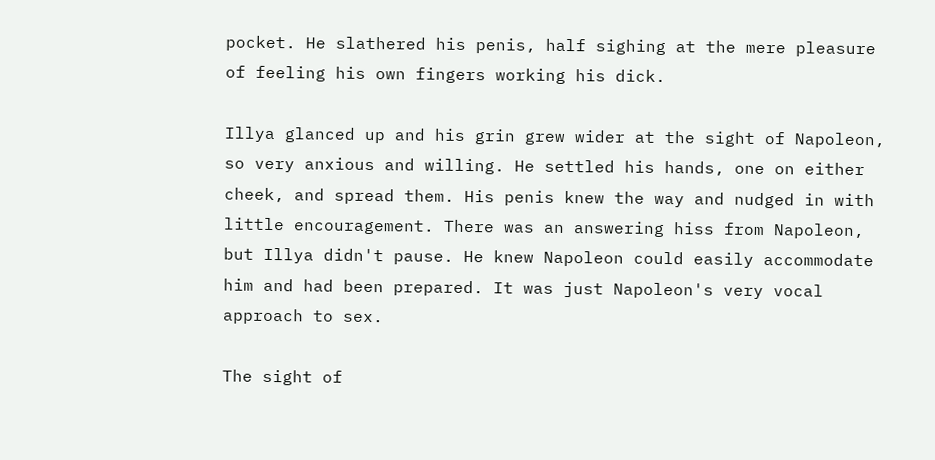pocket. He slathered his penis, half sighing at the mere pleasure of feeling his own fingers working his dick.

Illya glanced up and his grin grew wider at the sight of Napoleon, so very anxious and willing. He settled his hands, one on either cheek, and spread them. His penis knew the way and nudged in with little encouragement. There was an answering hiss from Napoleon, but Illya didn't pause. He knew Napoleon could easily accommodate him and had been prepared. It was just Napoleon's very vocal approach to sex.

The sight of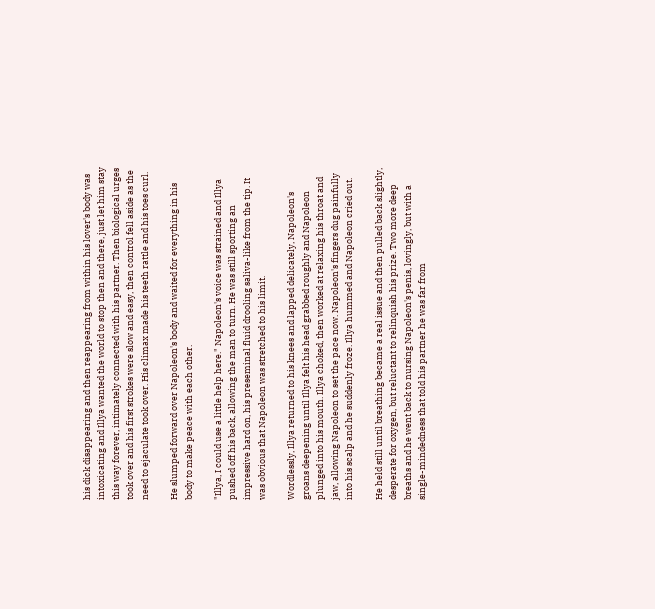his dick disappearing and then reappearing from within his lover's body was intoxicating and Illya wanted the world to stop then and there, just let him stay this way forever, intimately connected with his partner. Then biological urges took over and his first strokes were slow and easy, then control fell aside as the need to ejaculate took over. His climax made his teeth rattle and his toes curl.

He slumped forward over Napoleon's body and waited for everything in his body to make peace with each other.

"Illya, I could use a little help here." Napoleon's voice was strained and Illya pushed off his back, allowing the man to turn. He was still sporting an impressive hard on, his preseminal fluid drooling saliva-like from the tip. It was obvious that Napoleon was stretched to his limit.

Wordlessly, Illya returned to his knees and lapped delicately, Napoleon's groans deepening until Illya felt his head grabbed roughly and Napoleon plunged into his mouth. Illya choked, then worked at relaxing his throat and jaw, allowing Napoleon to set the pace now. Napoleon's fingers dug painfully into his scalp and he suddenly froze. Illya hummed and Napoleon cried out.

He held still until breathing became a real issue and then pulled back slightly, desperate for oxygen, but reluctant to relinquish his prize. Two more deep breaths and he went back to nursing Napoleon's penis, lovingly, but with a single-mindedness that told his partner he was far from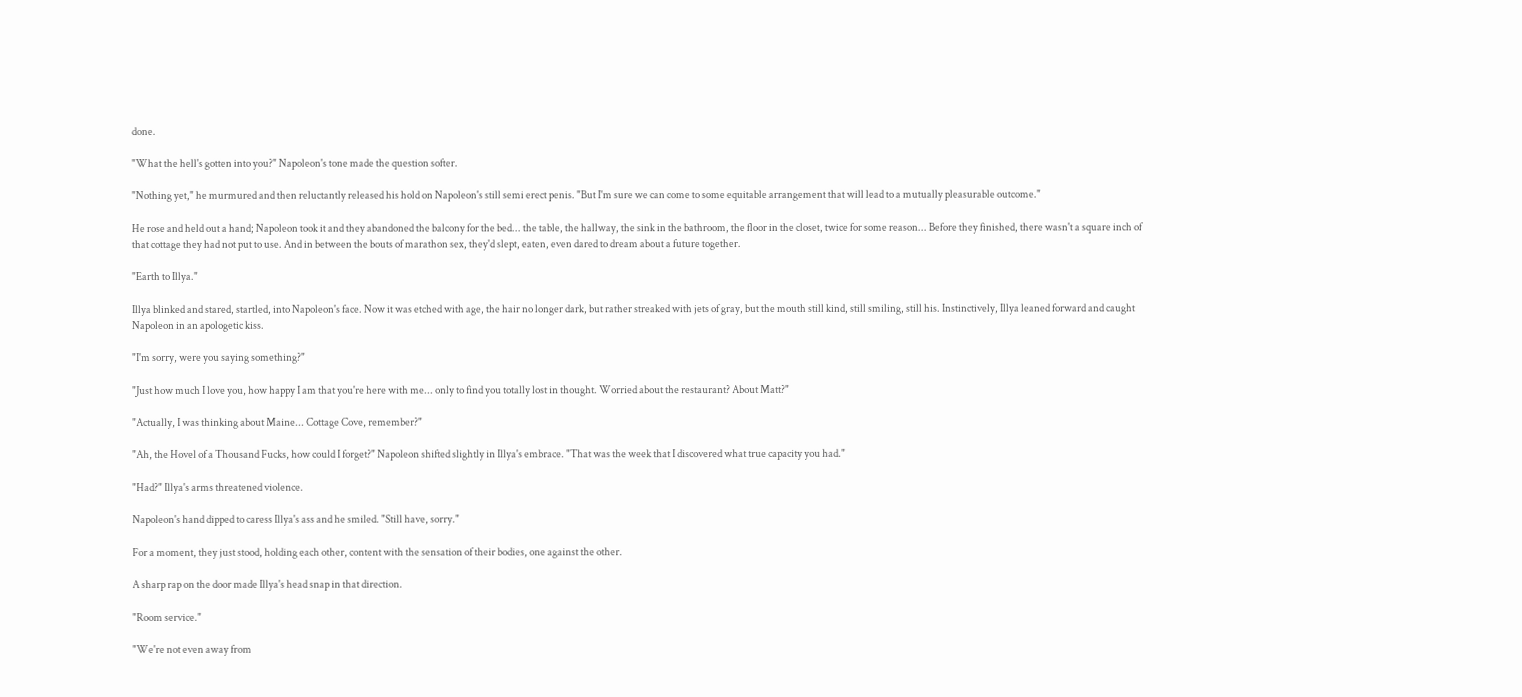done.

"What the hell's gotten into you?" Napoleon's tone made the question softer.

"Nothing yet," he murmured and then reluctantly released his hold on Napoleon's still semi erect penis. "But I'm sure we can come to some equitable arrangement that will lead to a mutually pleasurable outcome."

He rose and held out a hand; Napoleon took it and they abandoned the balcony for the bed... the table, the hallway, the sink in the bathroom, the floor in the closet, twice for some reason... Before they finished, there wasn't a square inch of that cottage they had not put to use. And in between the bouts of marathon sex, they'd slept, eaten, even dared to dream about a future together.

"Earth to Illya."

Illya blinked and stared, startled, into Napoleon's face. Now it was etched with age, the hair no longer dark, but rather streaked with jets of gray, but the mouth still kind, still smiling, still his. Instinctively, Illya leaned forward and caught Napoleon in an apologetic kiss.

"I'm sorry, were you saying something?"

"Just how much I love you, how happy I am that you're here with me... only to find you totally lost in thought. Worried about the restaurant? About Matt?"

"Actually, I was thinking about Maine... Cottage Cove, remember?"

"Ah, the Hovel of a Thousand Fucks, how could I forget?" Napoleon shifted slightly in Illya's embrace. "That was the week that I discovered what true capacity you had."

"Had?" Illya's arms threatened violence.

Napoleon's hand dipped to caress Illya's ass and he smiled. "Still have, sorry."

For a moment, they just stood, holding each other, content with the sensation of their bodies, one against the other.

A sharp rap on the door made Illya's head snap in that direction.

"Room service."

"We're not even away from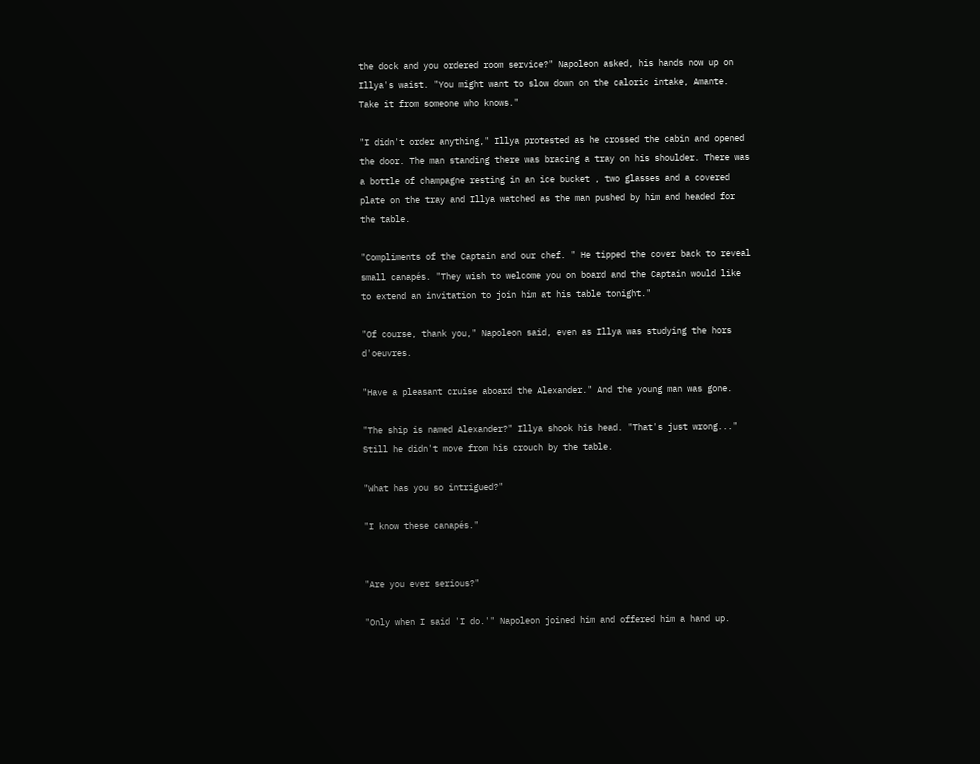the dock and you ordered room service?" Napoleon asked, his hands now up on Illya's waist. "You might want to slow down on the caloric intake, Amante. Take it from someone who knows."

"I didn't order anything," Illya protested as he crossed the cabin and opened the door. The man standing there was bracing a tray on his shoulder. There was a bottle of champagne resting in an ice bucket , two glasses and a covered plate on the tray and Illya watched as the man pushed by him and headed for the table.

"Compliments of the Captain and our chef. " He tipped the cover back to reveal small canapés. "They wish to welcome you on board and the Captain would like to extend an invitation to join him at his table tonight."

"Of course, thank you," Napoleon said, even as Illya was studying the hors d'oeuvres.

"Have a pleasant cruise aboard the Alexander." And the young man was gone.

"The ship is named Alexander?" Illya shook his head. "That's just wrong..." Still he didn't move from his crouch by the table.

"What has you so intrigued?"

"I know these canapés."


"Are you ever serious?"

"Only when I said 'I do.'" Napoleon joined him and offered him a hand up.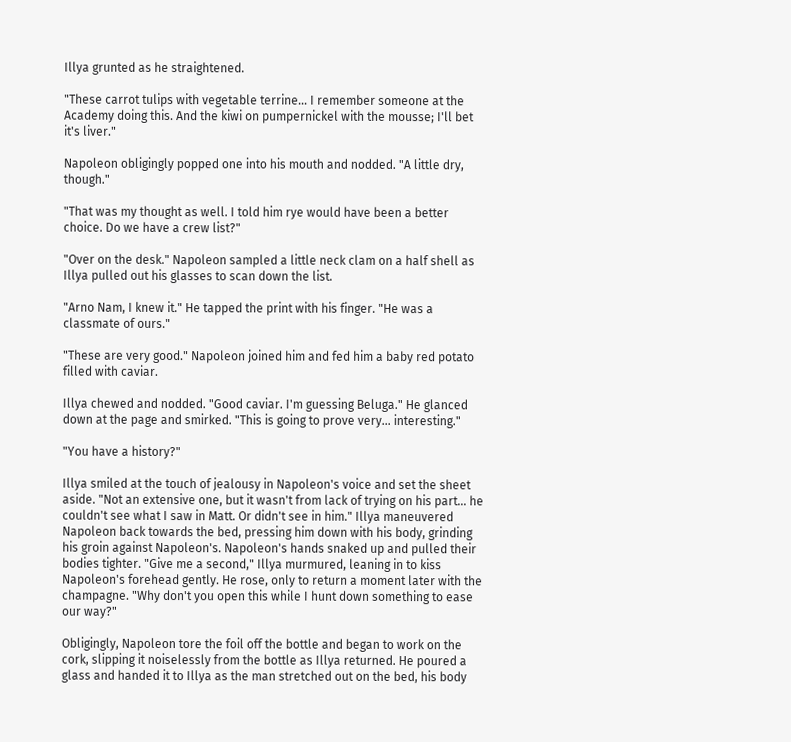Illya grunted as he straightened.

"These carrot tulips with vegetable terrine... I remember someone at the Academy doing this. And the kiwi on pumpernickel with the mousse; I'll bet it's liver."

Napoleon obligingly popped one into his mouth and nodded. "A little dry, though."

"That was my thought as well. I told him rye would have been a better choice. Do we have a crew list?"

"Over on the desk." Napoleon sampled a little neck clam on a half shell as Illya pulled out his glasses to scan down the list.

"Arno Nam, I knew it." He tapped the print with his finger. "He was a classmate of ours."

"These are very good." Napoleon joined him and fed him a baby red potato filled with caviar.

Illya chewed and nodded. "Good caviar. I'm guessing Beluga." He glanced down at the page and smirked. "This is going to prove very... interesting."

"You have a history?"

Illya smiled at the touch of jealousy in Napoleon's voice and set the sheet aside. "Not an extensive one, but it wasn't from lack of trying on his part... he couldn't see what I saw in Matt. Or didn't see in him." Illya maneuvered Napoleon back towards the bed, pressing him down with his body, grinding his groin against Napoleon's. Napoleon's hands snaked up and pulled their bodies tighter. "Give me a second," Illya murmured, leaning in to kiss Napoleon's forehead gently. He rose, only to return a moment later with the champagne. "Why don't you open this while I hunt down something to ease our way?"

Obligingly, Napoleon tore the foil off the bottle and began to work on the cork, slipping it noiselessly from the bottle as Illya returned. He poured a glass and handed it to Illya as the man stretched out on the bed, his body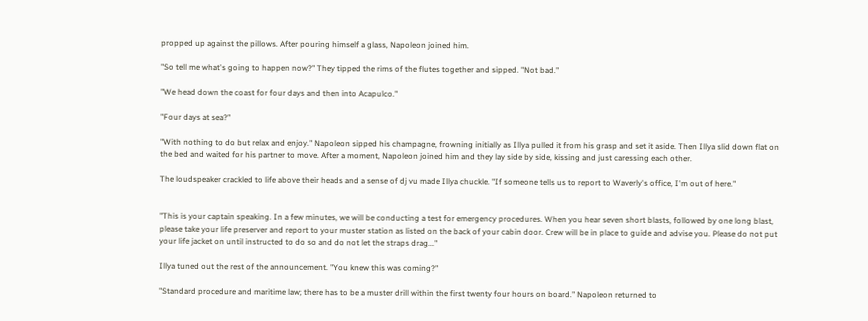propped up against the pillows. After pouring himself a glass, Napoleon joined him.

"So tell me what's going to happen now?" They tipped the rims of the flutes together and sipped. "Not bad."

"We head down the coast for four days and then into Acapulco."

"Four days at sea?"

"With nothing to do but relax and enjoy." Napoleon sipped his champagne, frowning initially as Illya pulled it from his grasp and set it aside. Then Illya slid down flat on the bed and waited for his partner to move. After a moment, Napoleon joined him and they lay side by side, kissing and just caressing each other.

The loudspeaker crackled to life above their heads and a sense of dj vu made Illya chuckle. "If someone tells us to report to Waverly's office, I'm out of here."


"This is your captain speaking. In a few minutes, we will be conducting a test for emergency procedures. When you hear seven short blasts, followed by one long blast, please take your life preserver and report to your muster station as listed on the back of your cabin door. Crew will be in place to guide and advise you. Please do not put your life jacket on until instructed to do so and do not let the straps drag..."

Illya tuned out the rest of the announcement. "You knew this was coming?"

"Standard procedure and maritime law; there has to be a muster drill within the first twenty four hours on board." Napoleon returned to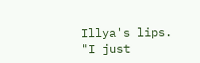Illya's lips. "I just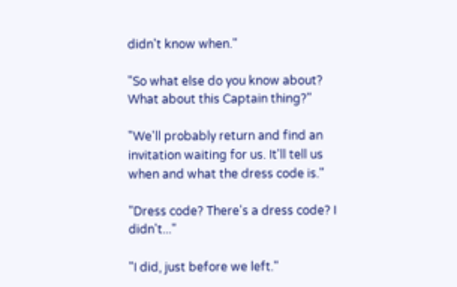didn't know when."

"So what else do you know about? What about this Captain thing?"

"We'll probably return and find an invitation waiting for us. It'll tell us when and what the dress code is."

"Dress code? There's a dress code? I didn't..."

"I did, just before we left."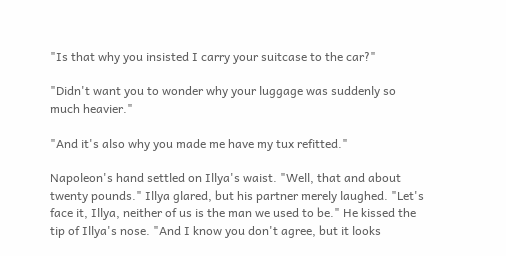"Is that why you insisted I carry your suitcase to the car?"

"Didn't want you to wonder why your luggage was suddenly so much heavier."

"And it's also why you made me have my tux refitted."

Napoleon's hand settled on Illya's waist. "Well, that and about twenty pounds." Illya glared, but his partner merely laughed. "Let's face it, Illya, neither of us is the man we used to be." He kissed the tip of Illya's nose. "And I know you don't agree, but it looks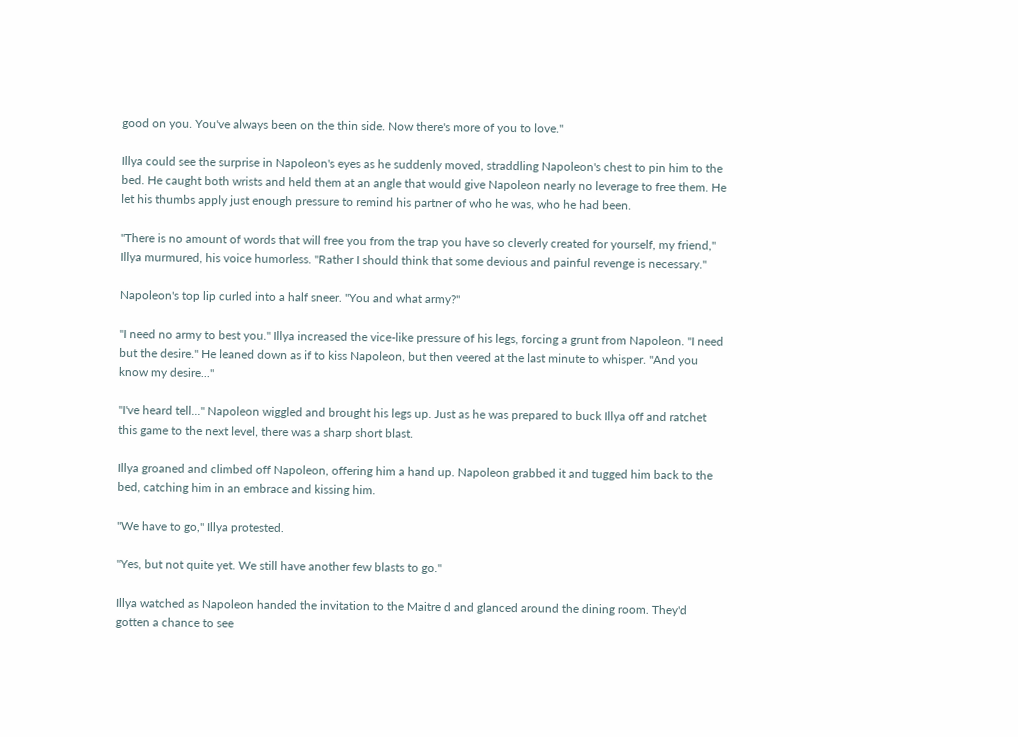good on you. You've always been on the thin side. Now there's more of you to love."

Illya could see the surprise in Napoleon's eyes as he suddenly moved, straddling Napoleon's chest to pin him to the bed. He caught both wrists and held them at an angle that would give Napoleon nearly no leverage to free them. He let his thumbs apply just enough pressure to remind his partner of who he was, who he had been.

"There is no amount of words that will free you from the trap you have so cleverly created for yourself, my friend," Illya murmured, his voice humorless. "Rather I should think that some devious and painful revenge is necessary."

Napoleon's top lip curled into a half sneer. "You and what army?"

"I need no army to best you." Illya increased the vice-like pressure of his legs, forcing a grunt from Napoleon. "I need but the desire." He leaned down as if to kiss Napoleon, but then veered at the last minute to whisper. "And you know my desire..."

"I've heard tell..." Napoleon wiggled and brought his legs up. Just as he was prepared to buck Illya off and ratchet this game to the next level, there was a sharp short blast.

Illya groaned and climbed off Napoleon, offering him a hand up. Napoleon grabbed it and tugged him back to the bed, catching him in an embrace and kissing him.

"We have to go," Illya protested.

"Yes, but not quite yet. We still have another few blasts to go."

Illya watched as Napoleon handed the invitation to the Maitre d and glanced around the dining room. They'd gotten a chance to see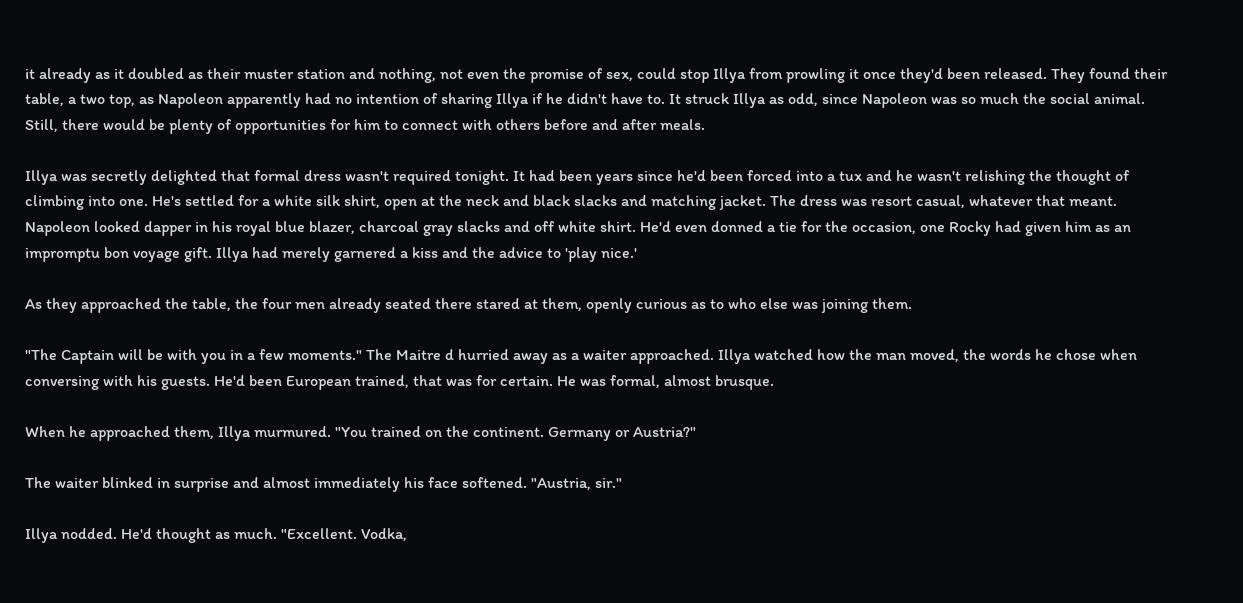it already as it doubled as their muster station and nothing, not even the promise of sex, could stop Illya from prowling it once they'd been released. They found their table, a two top, as Napoleon apparently had no intention of sharing Illya if he didn't have to. It struck Illya as odd, since Napoleon was so much the social animal. Still, there would be plenty of opportunities for him to connect with others before and after meals.

Illya was secretly delighted that formal dress wasn't required tonight. It had been years since he'd been forced into a tux and he wasn't relishing the thought of climbing into one. He's settled for a white silk shirt, open at the neck and black slacks and matching jacket. The dress was resort casual, whatever that meant. Napoleon looked dapper in his royal blue blazer, charcoal gray slacks and off white shirt. He'd even donned a tie for the occasion, one Rocky had given him as an impromptu bon voyage gift. Illya had merely garnered a kiss and the advice to 'play nice.'

As they approached the table, the four men already seated there stared at them, openly curious as to who else was joining them.

"The Captain will be with you in a few moments." The Maitre d hurried away as a waiter approached. Illya watched how the man moved, the words he chose when conversing with his guests. He'd been European trained, that was for certain. He was formal, almost brusque.

When he approached them, Illya murmured. "You trained on the continent. Germany or Austria?"

The waiter blinked in surprise and almost immediately his face softened. "Austria, sir."

Illya nodded. He'd thought as much. "Excellent. Vodka,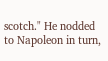scotch." He nodded to Napoleon in turn,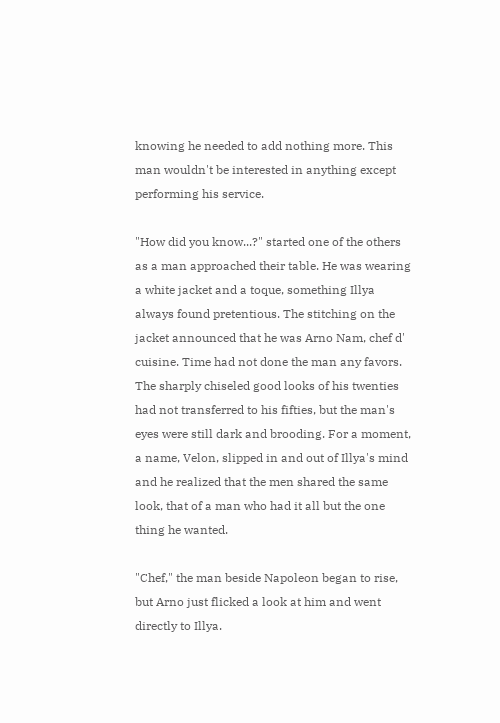knowing he needed to add nothing more. This man wouldn't be interested in anything except performing his service.

"How did you know...?" started one of the others as a man approached their table. He was wearing a white jacket and a toque, something Illya always found pretentious. The stitching on the jacket announced that he was Arno Nam, chef d' cuisine. Time had not done the man any favors. The sharply chiseled good looks of his twenties had not transferred to his fifties, but the man's eyes were still dark and brooding. For a moment, a name, Velon, slipped in and out of Illya's mind and he realized that the men shared the same look, that of a man who had it all but the one thing he wanted.

"Chef," the man beside Napoleon began to rise, but Arno just flicked a look at him and went directly to Illya.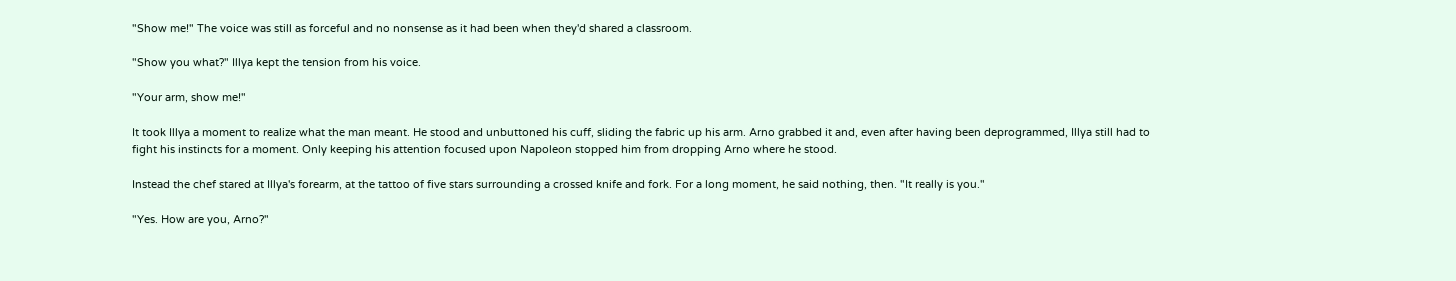"Show me!" The voice was still as forceful and no nonsense as it had been when they'd shared a classroom.

"Show you what?" Illya kept the tension from his voice.

"Your arm, show me!"

It took Illya a moment to realize what the man meant. He stood and unbuttoned his cuff, sliding the fabric up his arm. Arno grabbed it and, even after having been deprogrammed, Illya still had to fight his instincts for a moment. Only keeping his attention focused upon Napoleon stopped him from dropping Arno where he stood.

Instead the chef stared at Illya's forearm, at the tattoo of five stars surrounding a crossed knife and fork. For a long moment, he said nothing, then. "It really is you."

"Yes. How are you, Arno?"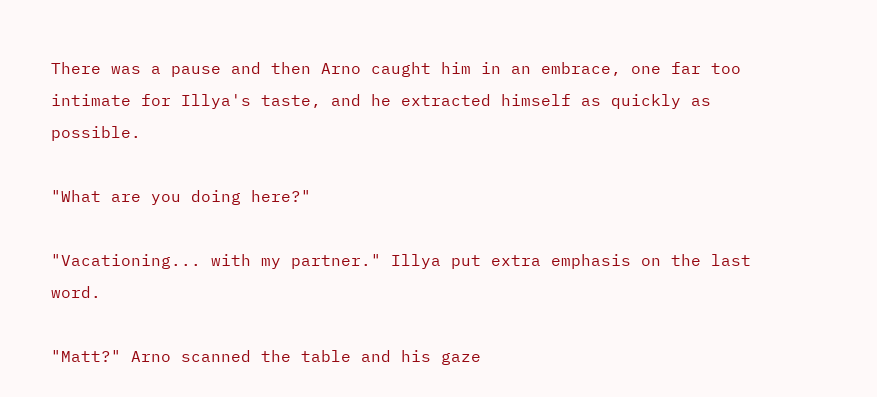There was a pause and then Arno caught him in an embrace, one far too intimate for Illya's taste, and he extracted himself as quickly as possible.

"What are you doing here?"

"Vacationing... with my partner." Illya put extra emphasis on the last word.

"Matt?" Arno scanned the table and his gaze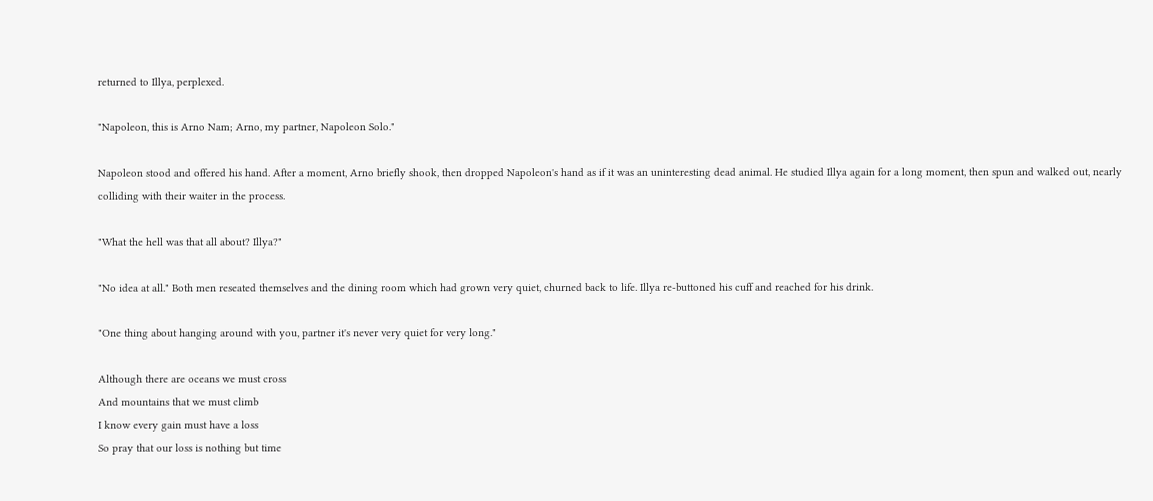returned to Illya, perplexed.

"Napoleon, this is Arno Nam; Arno, my partner, Napoleon Solo."

Napoleon stood and offered his hand. After a moment, Arno briefly shook, then dropped Napoleon's hand as if it was an uninteresting dead animal. He studied Illya again for a long moment, then spun and walked out, nearly colliding with their waiter in the process.

"What the hell was that all about? Illya?"

"No idea at all." Both men reseated themselves and the dining room which had grown very quiet, churned back to life. Illya re-buttoned his cuff and reached for his drink.

"One thing about hanging around with you, partner it's never very quiet for very long."

Although there are oceans we must cross
And mountains that we must climb
I know every gain must have a loss
So pray that our loss is nothing but time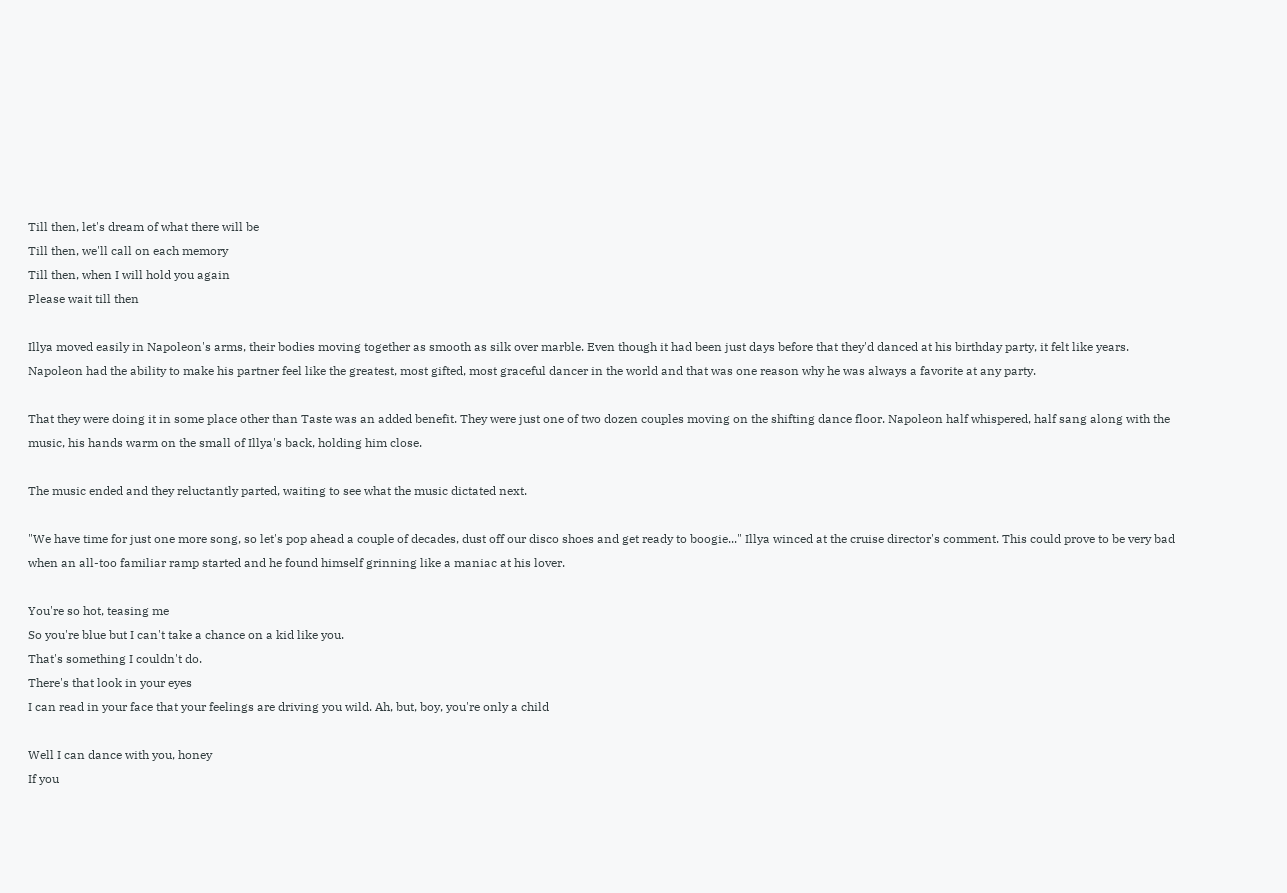Till then, let's dream of what there will be
Till then, we'll call on each memory
Till then, when I will hold you again
Please wait till then

Illya moved easily in Napoleon's arms, their bodies moving together as smooth as silk over marble. Even though it had been just days before that they'd danced at his birthday party, it felt like years. Napoleon had the ability to make his partner feel like the greatest, most gifted, most graceful dancer in the world and that was one reason why he was always a favorite at any party.

That they were doing it in some place other than Taste was an added benefit. They were just one of two dozen couples moving on the shifting dance floor. Napoleon half whispered, half sang along with the music, his hands warm on the small of Illya's back, holding him close.

The music ended and they reluctantly parted, waiting to see what the music dictated next.

"We have time for just one more song, so let's pop ahead a couple of decades, dust off our disco shoes and get ready to boogie..." Illya winced at the cruise director's comment. This could prove to be very bad when an all-too familiar ramp started and he found himself grinning like a maniac at his lover.

You're so hot, teasing me
So you're blue but I can't take a chance on a kid like you.
That's something I couldn't do.
There's that look in your eyes
I can read in your face that your feelings are driving you wild. Ah, but, boy, you're only a child

Well I can dance with you, honey
If you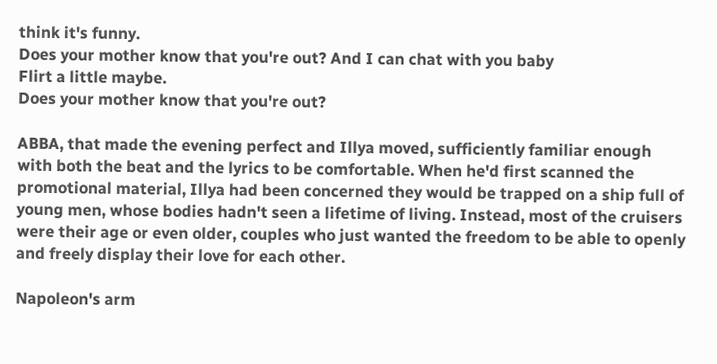think it's funny.
Does your mother know that you're out? And I can chat with you baby
Flirt a little maybe.
Does your mother know that you're out?

ABBA, that made the evening perfect and Illya moved, sufficiently familiar enough with both the beat and the lyrics to be comfortable. When he'd first scanned the promotional material, Illya had been concerned they would be trapped on a ship full of young men, whose bodies hadn't seen a lifetime of living. Instead, most of the cruisers were their age or even older, couples who just wanted the freedom to be able to openly and freely display their love for each other.

Napoleon's arm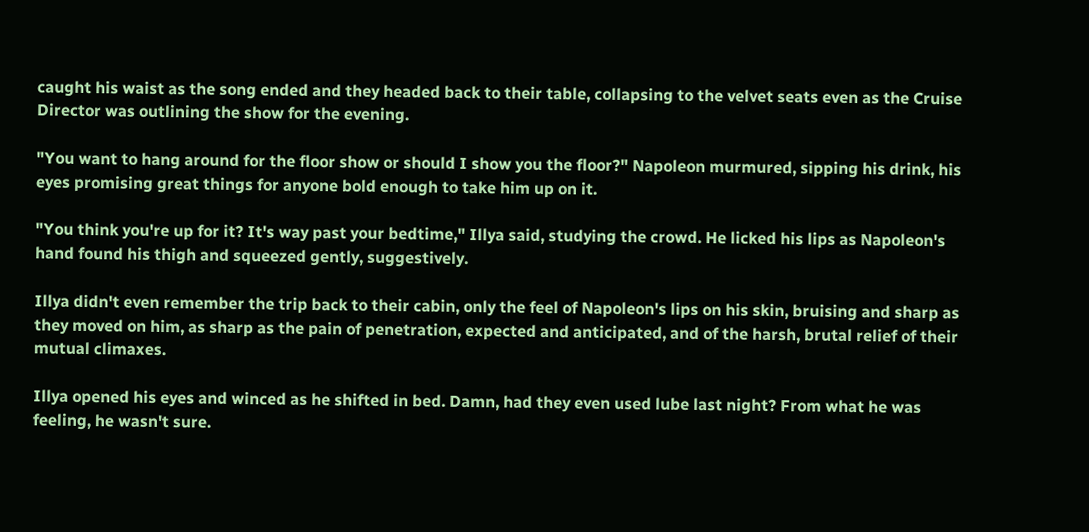caught his waist as the song ended and they headed back to their table, collapsing to the velvet seats even as the Cruise Director was outlining the show for the evening.

"You want to hang around for the floor show or should I show you the floor?" Napoleon murmured, sipping his drink, his eyes promising great things for anyone bold enough to take him up on it.

"You think you're up for it? It's way past your bedtime," Illya said, studying the crowd. He licked his lips as Napoleon's hand found his thigh and squeezed gently, suggestively.

Illya didn't even remember the trip back to their cabin, only the feel of Napoleon's lips on his skin, bruising and sharp as they moved on him, as sharp as the pain of penetration, expected and anticipated, and of the harsh, brutal relief of their mutual climaxes.

Illya opened his eyes and winced as he shifted in bed. Damn, had they even used lube last night? From what he was feeling, he wasn't sure.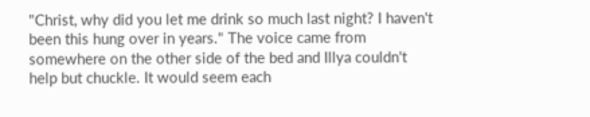"Christ, why did you let me drink so much last night? I haven't been this hung over in years." The voice came from somewhere on the other side of the bed and Illya couldn't help but chuckle. It would seem each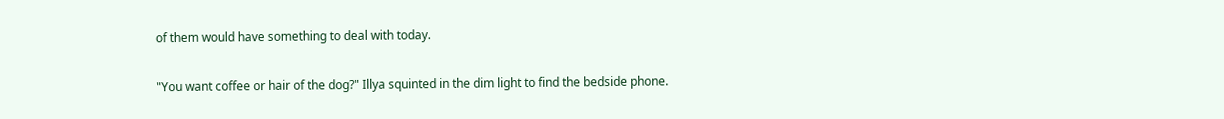of them would have something to deal with today.

"You want coffee or hair of the dog?" Illya squinted in the dim light to find the bedside phone.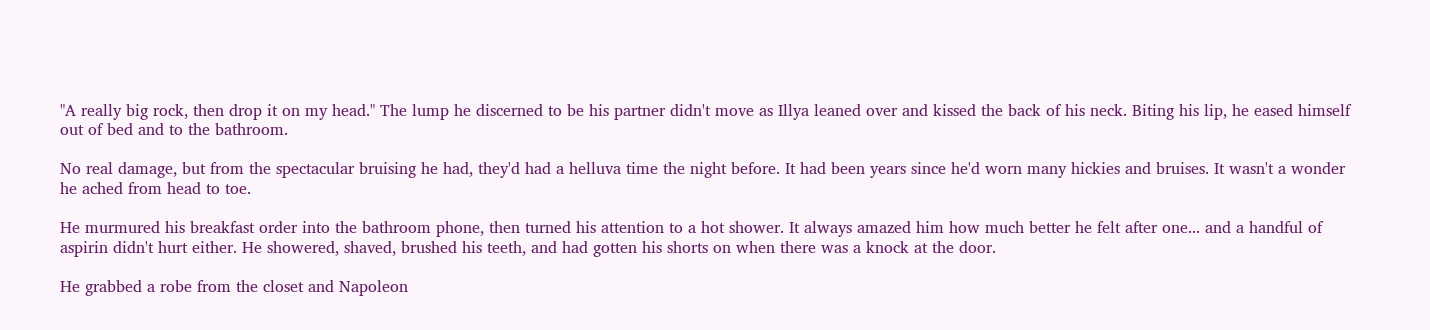"A really big rock, then drop it on my head." The lump he discerned to be his partner didn't move as Illya leaned over and kissed the back of his neck. Biting his lip, he eased himself out of bed and to the bathroom.

No real damage, but from the spectacular bruising he had, they'd had a helluva time the night before. It had been years since he'd worn many hickies and bruises. It wasn't a wonder he ached from head to toe.

He murmured his breakfast order into the bathroom phone, then turned his attention to a hot shower. It always amazed him how much better he felt after one... and a handful of aspirin didn't hurt either. He showered, shaved, brushed his teeth, and had gotten his shorts on when there was a knock at the door.

He grabbed a robe from the closet and Napoleon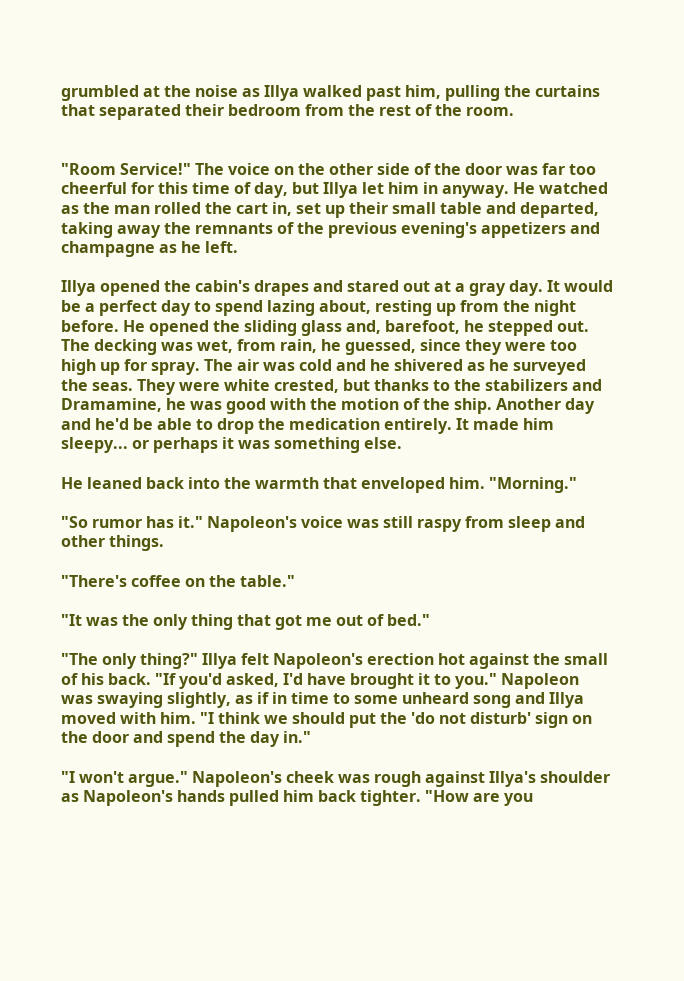grumbled at the noise as Illya walked past him, pulling the curtains that separated their bedroom from the rest of the room.


"Room Service!" The voice on the other side of the door was far too cheerful for this time of day, but Illya let him in anyway. He watched as the man rolled the cart in, set up their small table and departed, taking away the remnants of the previous evening's appetizers and champagne as he left.

Illya opened the cabin's drapes and stared out at a gray day. It would be a perfect day to spend lazing about, resting up from the night before. He opened the sliding glass and, barefoot, he stepped out. The decking was wet, from rain, he guessed, since they were too high up for spray. The air was cold and he shivered as he surveyed the seas. They were white crested, but thanks to the stabilizers and Dramamine, he was good with the motion of the ship. Another day and he'd be able to drop the medication entirely. It made him sleepy... or perhaps it was something else.

He leaned back into the warmth that enveloped him. "Morning."

"So rumor has it." Napoleon's voice was still raspy from sleep and other things.

"There's coffee on the table."

"It was the only thing that got me out of bed."

"The only thing?" Illya felt Napoleon's erection hot against the small of his back. "If you'd asked, I'd have brought it to you." Napoleon was swaying slightly, as if in time to some unheard song and Illya moved with him. "I think we should put the 'do not disturb' sign on the door and spend the day in."

"I won't argue." Napoleon's cheek was rough against Illya's shoulder as Napoleon's hands pulled him back tighter. "How are you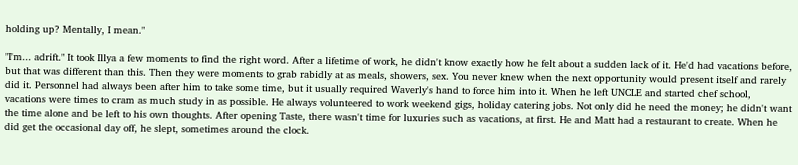holding up? Mentally, I mean."

"I'm... adrift." It took Illya a few moments to find the right word. After a lifetime of work, he didn't know exactly how he felt about a sudden lack of it. He'd had vacations before, but that was different than this. Then they were moments to grab rabidly at as meals, showers, sex. You never knew when the next opportunity would present itself and rarely did it. Personnel had always been after him to take some time, but it usually required Waverly's hand to force him into it. When he left UNCLE and started chef school, vacations were times to cram as much study in as possible. He always volunteered to work weekend gigs, holiday catering jobs. Not only did he need the money; he didn't want the time alone and be left to his own thoughts. After opening Taste, there wasn't time for luxuries such as vacations, at first. He and Matt had a restaurant to create. When he did get the occasional day off, he slept, sometimes around the clock.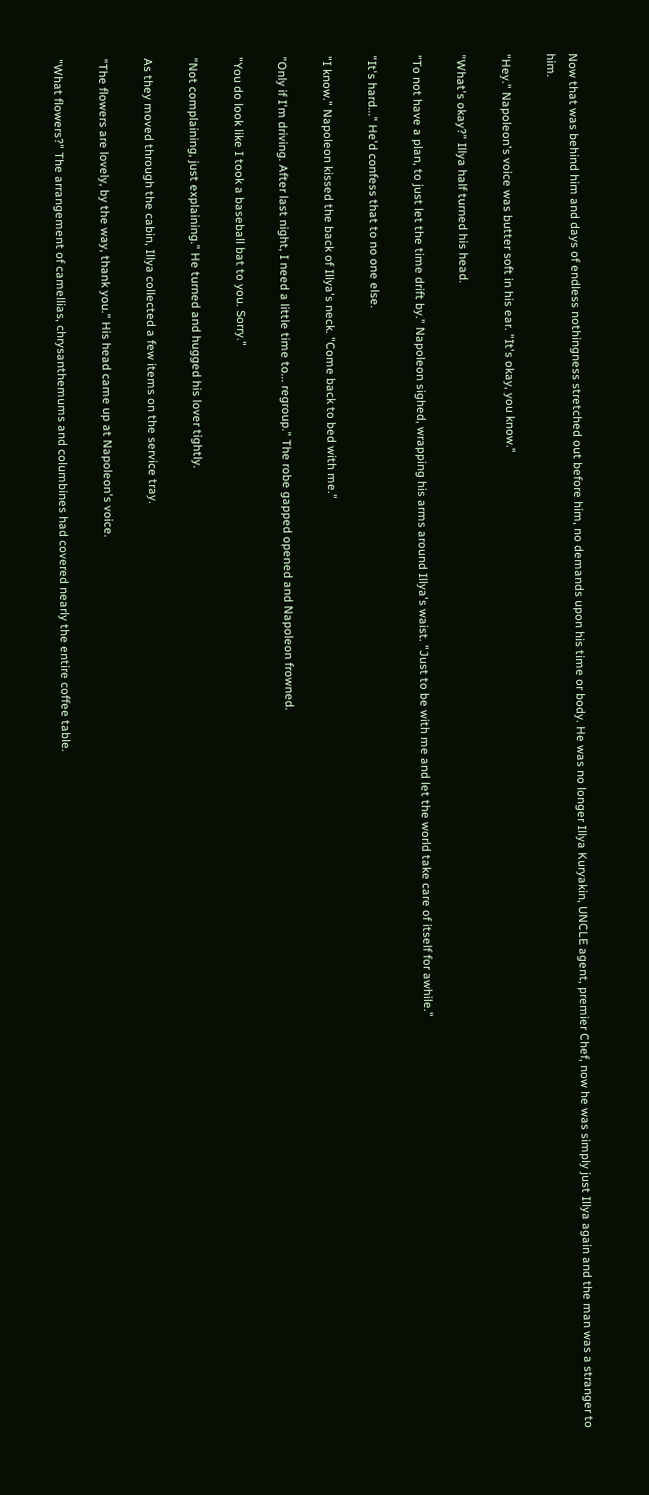Now that was behind him and days of endless nothingness stretched out before him, no demands upon his time or body. He was no longer Illya Kuryakin, UNCLE agent, premier Chef, now he was simply just Illya again and the man was a stranger to him.

"Hey." Napoleon's voice was butter soft in his ear. "It's okay, you know."

"What's okay?" Illya half turned his head.

"To not have a plan, to just let the time drift by." Napoleon sighed, wrapping his arms around Illya's waist. "Just to be with me and let the world take care of itself for awhile."

"It's hard..." He'd confess that to no one else.

"I know." Napoleon kissed the back of Illya's neck. "Come back to bed with me."

"Only if I'm driving. After last night, I need a little time to... regroup." The robe gapped opened and Napoleon frowned.

"You do look like I took a baseball bat to you. Sorry."

"Not complaining, just explaining." He turned and hugged his lover tightly.

As they moved through the cabin, Illya collected a few items on the service tray.

"The flowers are lovely, by the way, thank you." His head came up at Napoleon's voice.

"What flowers?" The arrangement of camellias, chrysanthemums and columbines had covered nearly the entire coffee table.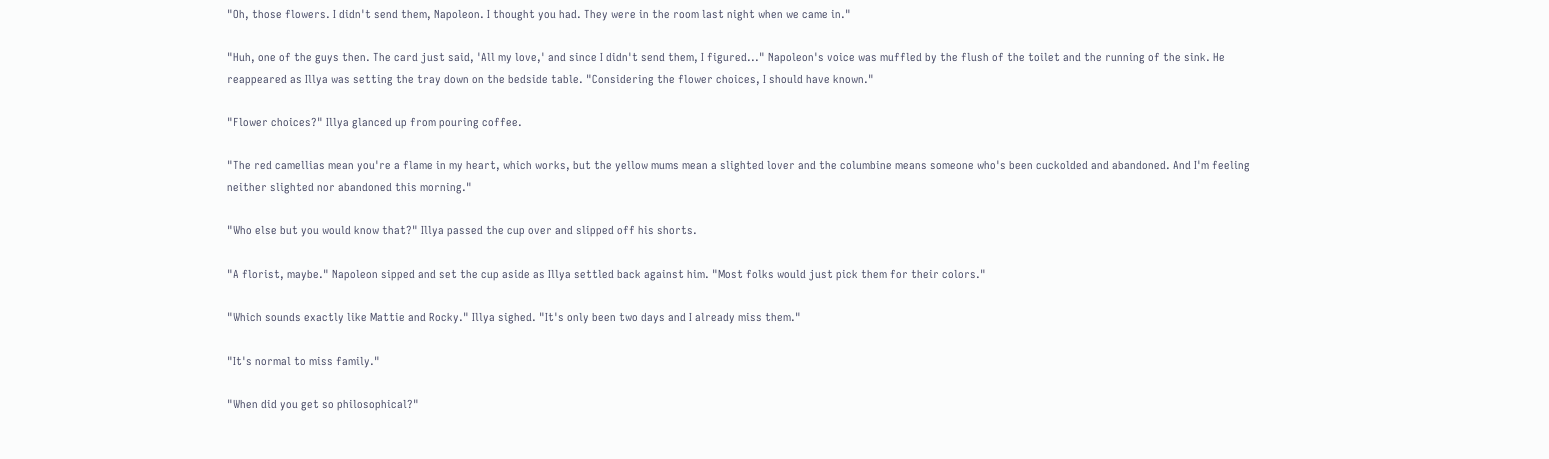"Oh, those flowers. I didn't send them, Napoleon. I thought you had. They were in the room last night when we came in."

"Huh, one of the guys then. The card just said, 'All my love,' and since I didn't send them, I figured..." Napoleon's voice was muffled by the flush of the toilet and the running of the sink. He reappeared as Illya was setting the tray down on the bedside table. "Considering the flower choices, I should have known."

"Flower choices?" Illya glanced up from pouring coffee.

"The red camellias mean you're a flame in my heart, which works, but the yellow mums mean a slighted lover and the columbine means someone who's been cuckolded and abandoned. And I'm feeling neither slighted nor abandoned this morning."

"Who else but you would know that?" Illya passed the cup over and slipped off his shorts.

"A florist, maybe." Napoleon sipped and set the cup aside as Illya settled back against him. "Most folks would just pick them for their colors."

"Which sounds exactly like Mattie and Rocky." Illya sighed. "It's only been two days and I already miss them."

"It's normal to miss family."

"When did you get so philosophical?"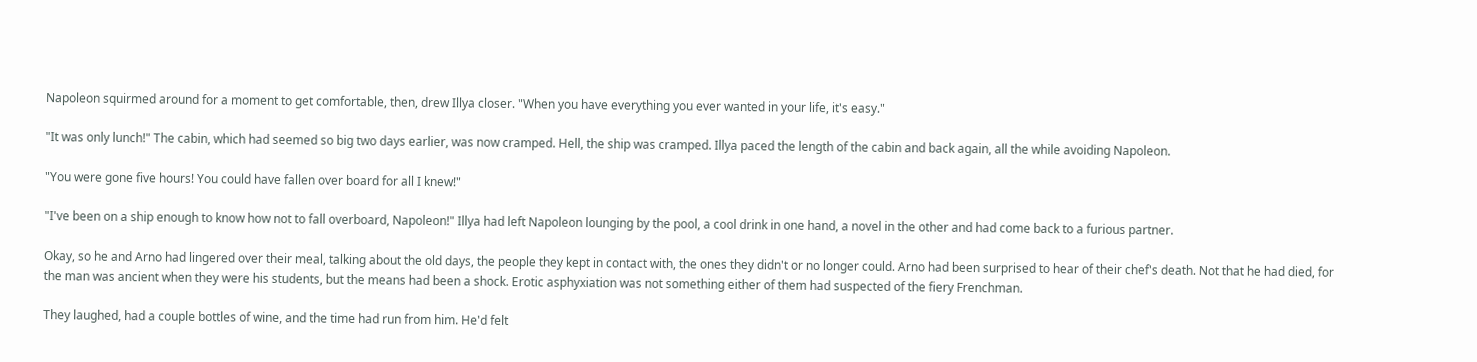Napoleon squirmed around for a moment to get comfortable, then, drew Illya closer. "When you have everything you ever wanted in your life, it's easy."

"It was only lunch!" The cabin, which had seemed so big two days earlier, was now cramped. Hell, the ship was cramped. Illya paced the length of the cabin and back again, all the while avoiding Napoleon.

"You were gone five hours! You could have fallen over board for all I knew!"

"I've been on a ship enough to know how not to fall overboard, Napoleon!" Illya had left Napoleon lounging by the pool, a cool drink in one hand, a novel in the other and had come back to a furious partner.

Okay, so he and Arno had lingered over their meal, talking about the old days, the people they kept in contact with, the ones they didn't or no longer could. Arno had been surprised to hear of their chef's death. Not that he had died, for the man was ancient when they were his students, but the means had been a shock. Erotic asphyxiation was not something either of them had suspected of the fiery Frenchman.

They laughed, had a couple bottles of wine, and the time had run from him. He'd felt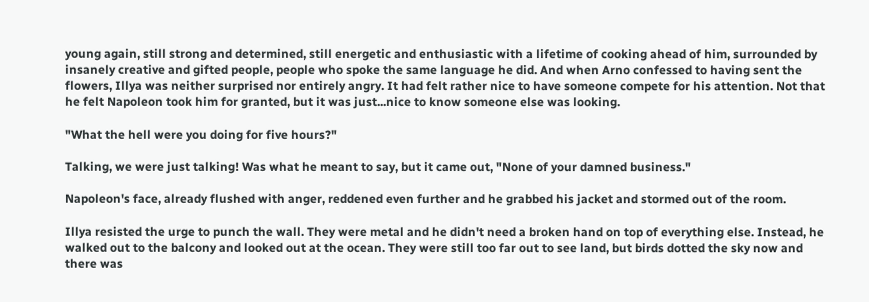young again, still strong and determined, still energetic and enthusiastic with a lifetime of cooking ahead of him, surrounded by insanely creative and gifted people, people who spoke the same language he did. And when Arno confessed to having sent the flowers, Illya was neither surprised nor entirely angry. It had felt rather nice to have someone compete for his attention. Not that he felt Napoleon took him for granted, but it was just...nice to know someone else was looking.

"What the hell were you doing for five hours?"

Talking, we were just talking! Was what he meant to say, but it came out, "None of your damned business."

Napoleon's face, already flushed with anger, reddened even further and he grabbed his jacket and stormed out of the room.

Illya resisted the urge to punch the wall. They were metal and he didn't need a broken hand on top of everything else. Instead, he walked out to the balcony and looked out at the ocean. They were still too far out to see land, but birds dotted the sky now and there was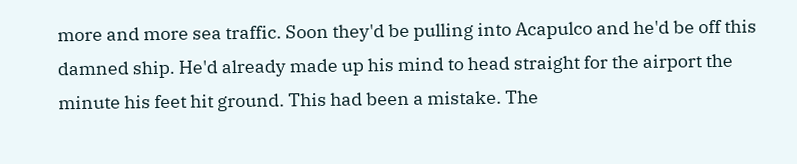more and more sea traffic. Soon they'd be pulling into Acapulco and he'd be off this damned ship. He'd already made up his mind to head straight for the airport the minute his feet hit ground. This had been a mistake. The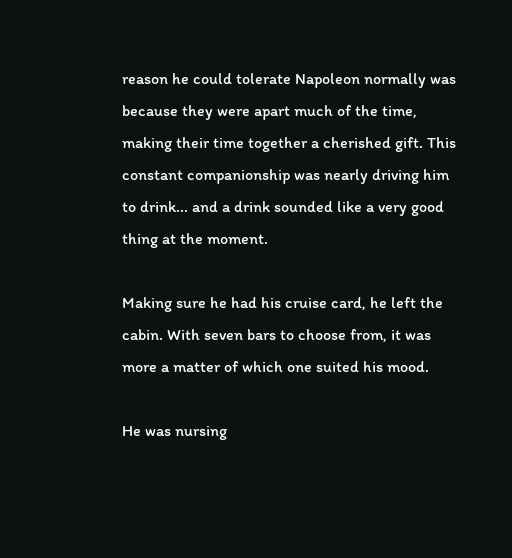reason he could tolerate Napoleon normally was because they were apart much of the time, making their time together a cherished gift. This constant companionship was nearly driving him to drink... and a drink sounded like a very good thing at the moment.

Making sure he had his cruise card, he left the cabin. With seven bars to choose from, it was more a matter of which one suited his mood.

He was nursing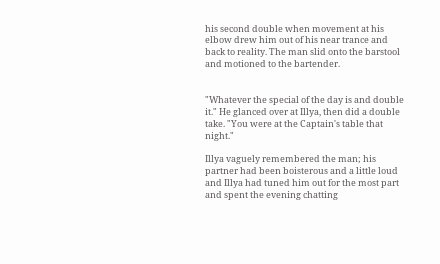his second double when movement at his elbow drew him out of his near trance and back to reality. The man slid onto the barstool and motioned to the bartender.


"Whatever the special of the day is and double it." He glanced over at Illya, then did a double take. "You were at the Captain's table that night."

Illya vaguely remembered the man; his partner had been boisterous and a little loud and Illya had tuned him out for the most part and spent the evening chatting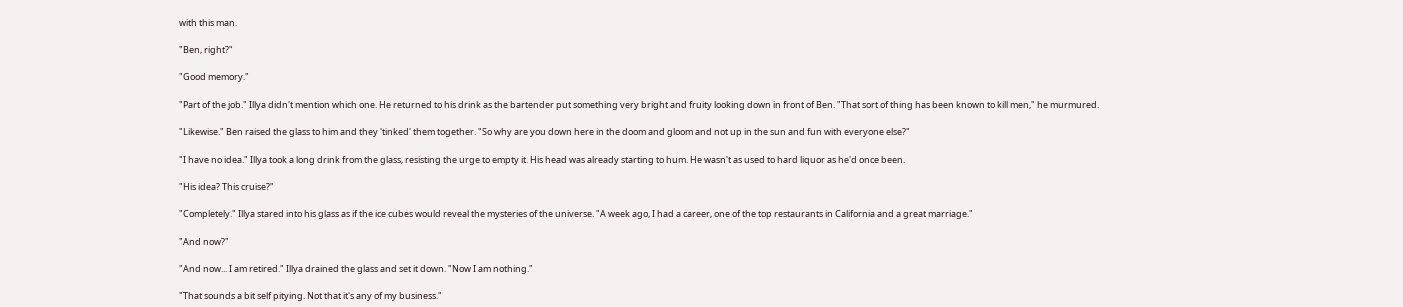with this man.

"Ben, right?"

"Good memory."

"Part of the job." Illya didn't mention which one. He returned to his drink as the bartender put something very bright and fruity looking down in front of Ben. "That sort of thing has been known to kill men," he murmured.

"Likewise." Ben raised the glass to him and they 'tinked' them together. "So why are you down here in the doom and gloom and not up in the sun and fun with everyone else?"

"I have no idea." Illya took a long drink from the glass, resisting the urge to empty it. His head was already starting to hum. He wasn't as used to hard liquor as he'd once been.

"His idea? This cruise?"

"Completely." Illya stared into his glass as if the ice cubes would reveal the mysteries of the universe. "A week ago, I had a career, one of the top restaurants in California and a great marriage."

"And now?"

"And now... I am retired." Illya drained the glass and set it down. "Now I am nothing."

"That sounds a bit self pitying. Not that it's any of my business."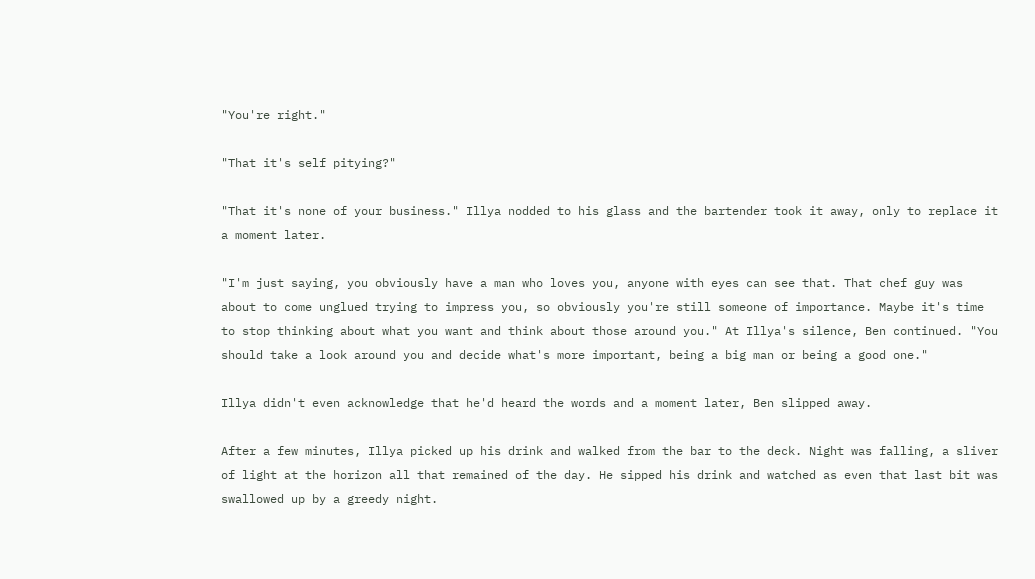"You're right."

"That it's self pitying?"

"That it's none of your business." Illya nodded to his glass and the bartender took it away, only to replace it a moment later.

"I'm just saying, you obviously have a man who loves you, anyone with eyes can see that. That chef guy was about to come unglued trying to impress you, so obviously you're still someone of importance. Maybe it's time to stop thinking about what you want and think about those around you." At Illya's silence, Ben continued. "You should take a look around you and decide what's more important, being a big man or being a good one."

Illya didn't even acknowledge that he'd heard the words and a moment later, Ben slipped away.

After a few minutes, Illya picked up his drink and walked from the bar to the deck. Night was falling, a sliver of light at the horizon all that remained of the day. He sipped his drink and watched as even that last bit was swallowed up by a greedy night.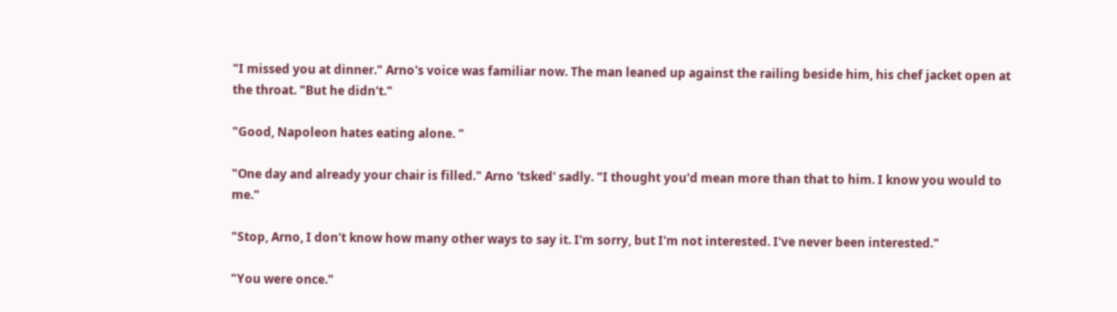"I missed you at dinner." Arno's voice was familiar now. The man leaned up against the railing beside him, his chef jacket open at the throat. "But he didn't."

"Good, Napoleon hates eating alone. "

"One day and already your chair is filled." Arno 'tsked' sadly. "I thought you'd mean more than that to him. I know you would to me."

"Stop, Arno, I don't know how many other ways to say it. I'm sorry, but I'm not interested. I've never been interested."

"You were once."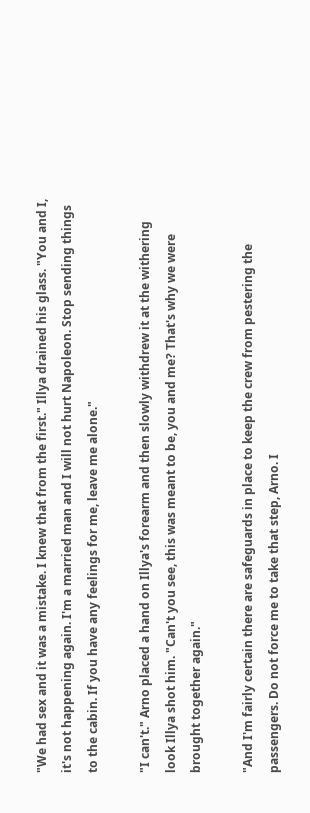"We had sex and it was a mistake. I knew that from the first." Illya drained his glass. "You and I, it's not happening again. I'm a married man and I will not hurt Napoleon. Stop sending things to the cabin. If you have any feelings for me, leave me alone."

"I can't." Arno placed a hand on Illya's forearm and then slowly withdrew it at the withering look Illya shot him. "Can't you see, this was meant to be, you and me? That's why we were brought together again."

"And I'm fairly certain there are safeguards in place to keep the crew from pestering the passengers. Do not force me to take that step, Arno. I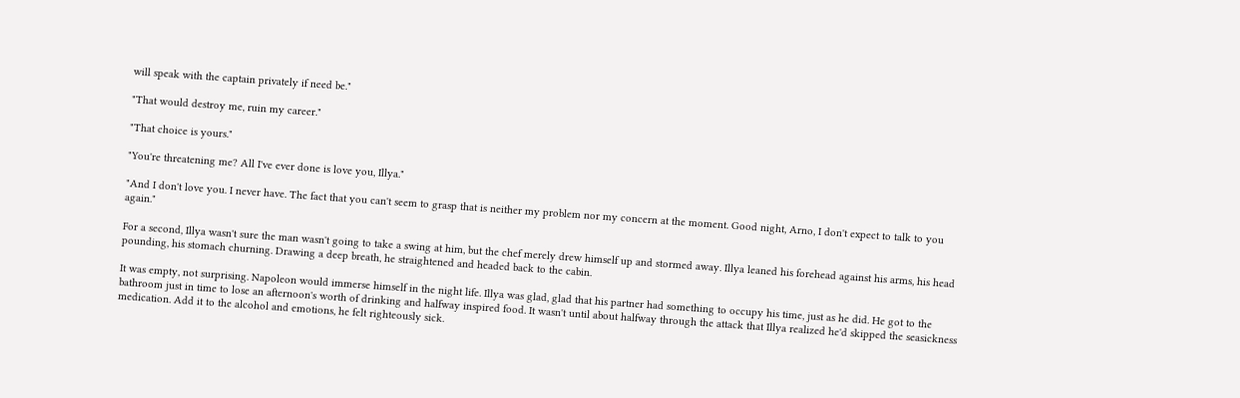will speak with the captain privately if need be."

"That would destroy me, ruin my career."

"That choice is yours."

"You're threatening me? All I've ever done is love you, Illya."

"And I don't love you. I never have. The fact that you can't seem to grasp that is neither my problem nor my concern at the moment. Good night, Arno, I don't expect to talk to you again."

For a second, Illya wasn't sure the man wasn't going to take a swing at him, but the chef merely drew himself up and stormed away. Illya leaned his forehead against his arms, his head pounding, his stomach churning. Drawing a deep breath, he straightened and headed back to the cabin.

It was empty, not surprising. Napoleon would immerse himself in the night life. Illya was glad, glad that his partner had something to occupy his time, just as he did. He got to the bathroom just in time to lose an afternoon's worth of drinking and halfway inspired food. It wasn't until about halfway through the attack that Illya realized he'd skipped the seasickness medication. Add it to the alcohol and emotions, he felt righteously sick.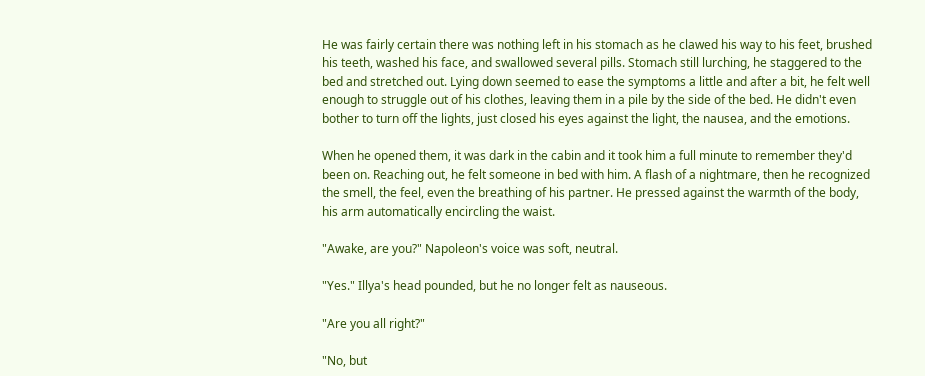He was fairly certain there was nothing left in his stomach as he clawed his way to his feet, brushed his teeth, washed his face, and swallowed several pills. Stomach still lurching, he staggered to the bed and stretched out. Lying down seemed to ease the symptoms a little and after a bit, he felt well enough to struggle out of his clothes, leaving them in a pile by the side of the bed. He didn't even bother to turn off the lights, just closed his eyes against the light, the nausea, and the emotions.

When he opened them, it was dark in the cabin and it took him a full minute to remember they'd been on. Reaching out, he felt someone in bed with him. A flash of a nightmare, then he recognized the smell, the feel, even the breathing of his partner. He pressed against the warmth of the body, his arm automatically encircling the waist.

"Awake, are you?" Napoleon's voice was soft, neutral.

"Yes." Illya's head pounded, but he no longer felt as nauseous.

"Are you all right?"

"No, but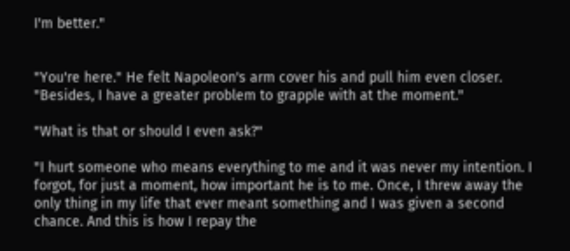I'm better."


"You're here." He felt Napoleon's arm cover his and pull him even closer. "Besides, I have a greater problem to grapple with at the moment."

"What is that or should I even ask?"

"I hurt someone who means everything to me and it was never my intention. I forgot, for just a moment, how important he is to me. Once, I threw away the only thing in my life that ever meant something and I was given a second chance. And this is how I repay the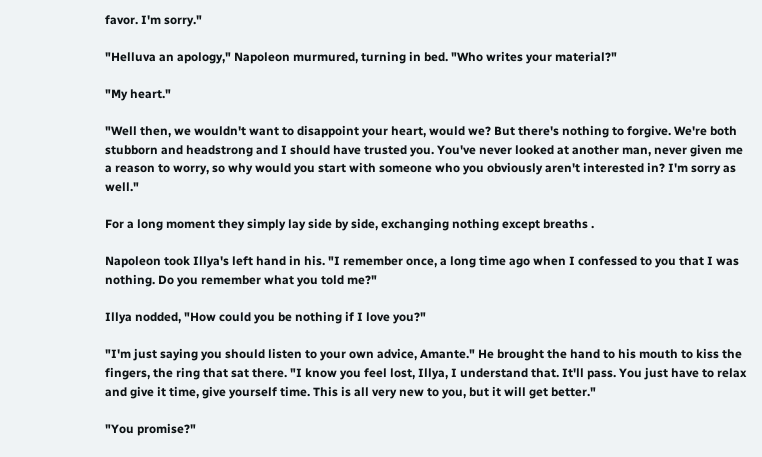favor. I'm sorry."

"Helluva an apology," Napoleon murmured, turning in bed. "Who writes your material?"

"My heart."

"Well then, we wouldn't want to disappoint your heart, would we? But there's nothing to forgive. We're both stubborn and headstrong and I should have trusted you. You've never looked at another man, never given me a reason to worry, so why would you start with someone who you obviously aren't interested in? I'm sorry as well."

For a long moment they simply lay side by side, exchanging nothing except breaths .

Napoleon took Illya's left hand in his. "I remember once, a long time ago when I confessed to you that I was nothing. Do you remember what you told me?"

Illya nodded, "How could you be nothing if I love you?"

"I'm just saying you should listen to your own advice, Amante." He brought the hand to his mouth to kiss the fingers, the ring that sat there. "I know you feel lost, Illya, I understand that. It'll pass. You just have to relax and give it time, give yourself time. This is all very new to you, but it will get better."

"You promise?"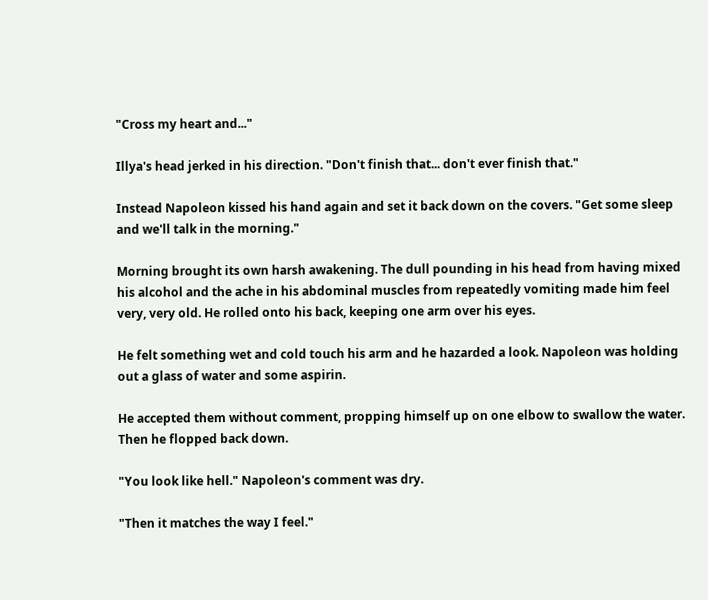"Cross my heart and..."

Illya's head jerked in his direction. "Don't finish that... don't ever finish that."

Instead Napoleon kissed his hand again and set it back down on the covers. "Get some sleep and we'll talk in the morning."

Morning brought its own harsh awakening. The dull pounding in his head from having mixed his alcohol and the ache in his abdominal muscles from repeatedly vomiting made him feel very, very old. He rolled onto his back, keeping one arm over his eyes.

He felt something wet and cold touch his arm and he hazarded a look. Napoleon was holding out a glass of water and some aspirin.

He accepted them without comment, propping himself up on one elbow to swallow the water. Then he flopped back down.

"You look like hell." Napoleon's comment was dry.

"Then it matches the way I feel."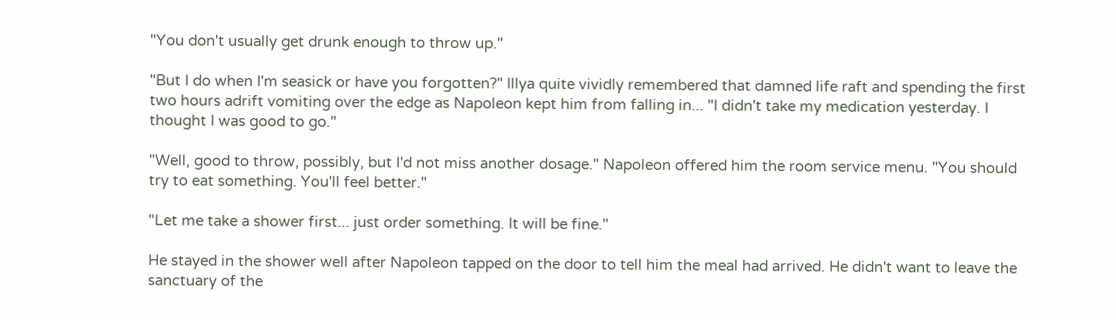"You don't usually get drunk enough to throw up."

"But I do when I'm seasick or have you forgotten?" Illya quite vividly remembered that damned life raft and spending the first two hours adrift vomiting over the edge as Napoleon kept him from falling in... "I didn't take my medication yesterday. I thought I was good to go."

"Well, good to throw, possibly, but I'd not miss another dosage." Napoleon offered him the room service menu. "You should try to eat something. You'll feel better."

"Let me take a shower first... just order something. It will be fine."

He stayed in the shower well after Napoleon tapped on the door to tell him the meal had arrived. He didn't want to leave the sanctuary of the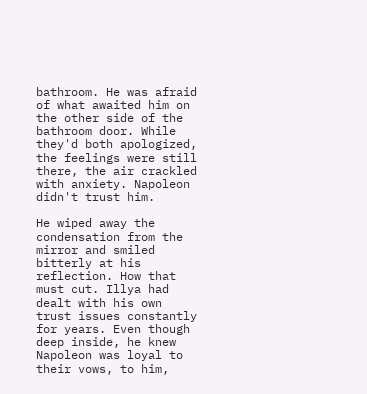bathroom. He was afraid of what awaited him on the other side of the bathroom door. While they'd both apologized, the feelings were still there, the air crackled with anxiety. Napoleon didn't trust him.

He wiped away the condensation from the mirror and smiled bitterly at his reflection. How that must cut. Illya had dealt with his own trust issues constantly for years. Even though deep inside, he knew Napoleon was loyal to their vows, to him,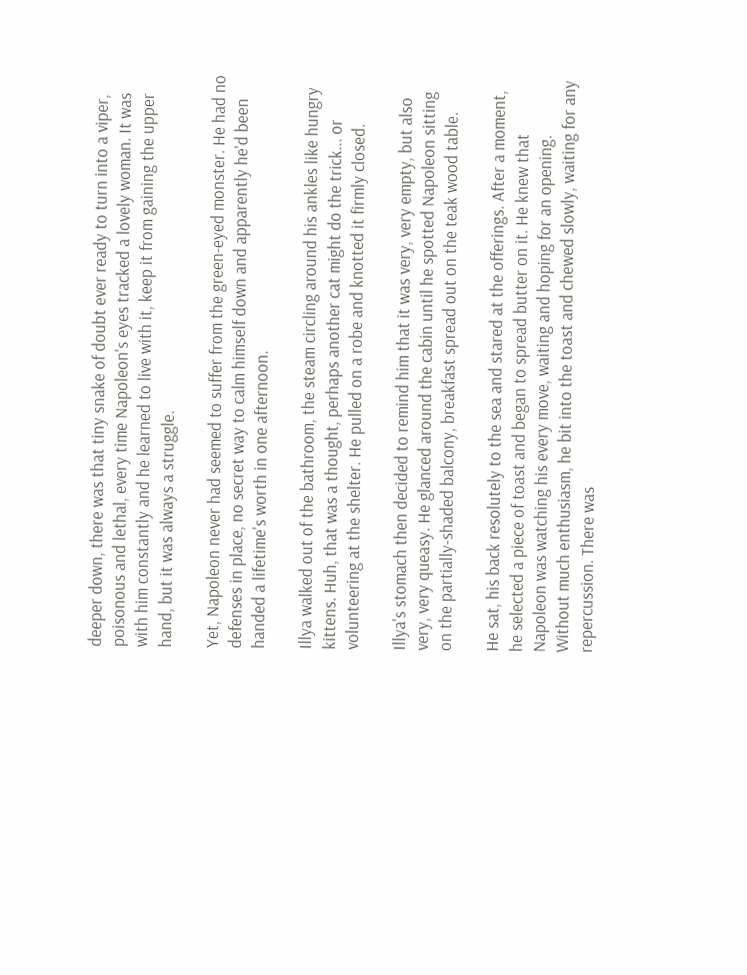deeper down, there was that tiny snake of doubt ever ready to turn into a viper, poisonous and lethal, every time Napoleon's eyes tracked a lovely woman. It was with him constantly and he learned to live with it, keep it from gaining the upper hand, but it was always a struggle.

Yet, Napoleon never had seemed to suffer from the green-eyed monster. He had no defenses in place, no secret way to calm himself down and apparently he'd been handed a lifetime's worth in one afternoon.

Illya walked out of the bathroom, the steam circling around his ankles like hungry kittens. Huh, that was a thought, perhaps another cat might do the trick... or volunteering at the shelter. He pulled on a robe and knotted it firmly closed.

Illya's stomach then decided to remind him that it was very, very empty, but also very, very queasy. He glanced around the cabin until he spotted Napoleon sitting on the partially-shaded balcony, breakfast spread out on the teak wood table.

He sat, his back resolutely to the sea and stared at the offerings. After a moment, he selected a piece of toast and began to spread butter on it. He knew that Napoleon was watching his every move, waiting and hoping for an opening. Without much enthusiasm, he bit into the toast and chewed slowly, waiting for any repercussion. There was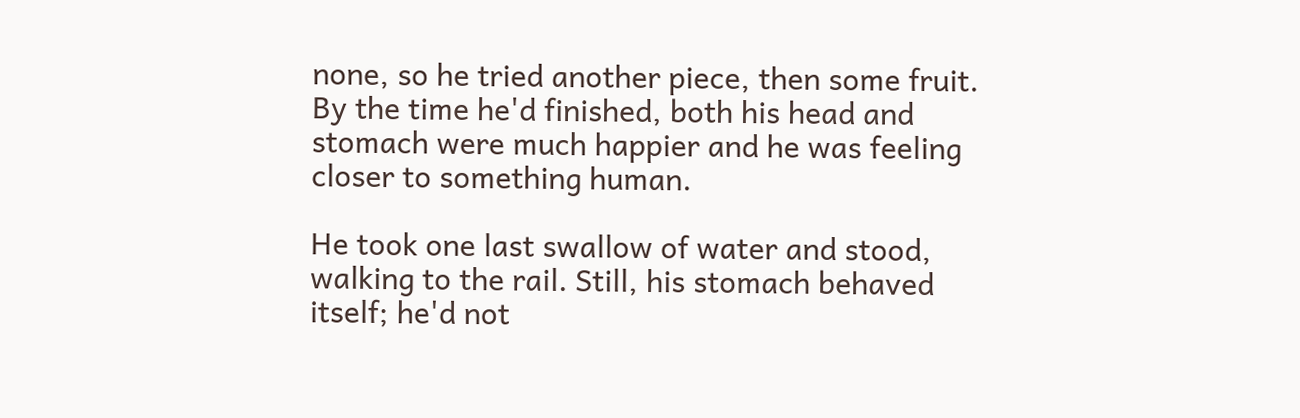none, so he tried another piece, then some fruit. By the time he'd finished, both his head and stomach were much happier and he was feeling closer to something human.

He took one last swallow of water and stood, walking to the rail. Still, his stomach behaved itself; he'd not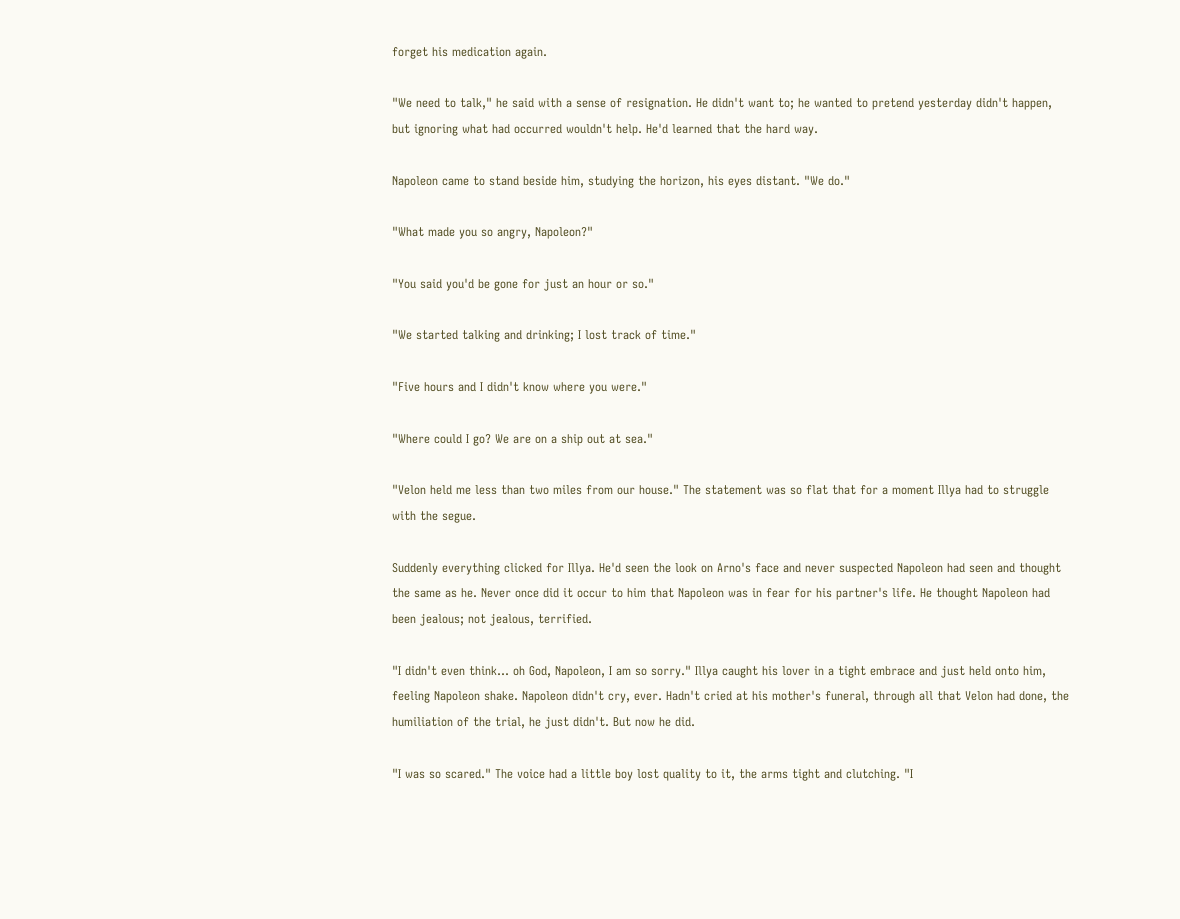forget his medication again.

"We need to talk," he said with a sense of resignation. He didn't want to; he wanted to pretend yesterday didn't happen, but ignoring what had occurred wouldn't help. He'd learned that the hard way.

Napoleon came to stand beside him, studying the horizon, his eyes distant. "We do."

"What made you so angry, Napoleon?"

"You said you'd be gone for just an hour or so."

"We started talking and drinking; I lost track of time."

"Five hours and I didn't know where you were."

"Where could I go? We are on a ship out at sea."

"Velon held me less than two miles from our house." The statement was so flat that for a moment Illya had to struggle with the segue.

Suddenly everything clicked for Illya. He'd seen the look on Arno's face and never suspected Napoleon had seen and thought the same as he. Never once did it occur to him that Napoleon was in fear for his partner's life. He thought Napoleon had been jealous; not jealous, terrified.

"I didn't even think... oh God, Napoleon, I am so sorry." Illya caught his lover in a tight embrace and just held onto him, feeling Napoleon shake. Napoleon didn't cry, ever. Hadn't cried at his mother's funeral, through all that Velon had done, the humiliation of the trial, he just didn't. But now he did.

"I was so scared." The voice had a little boy lost quality to it, the arms tight and clutching. "I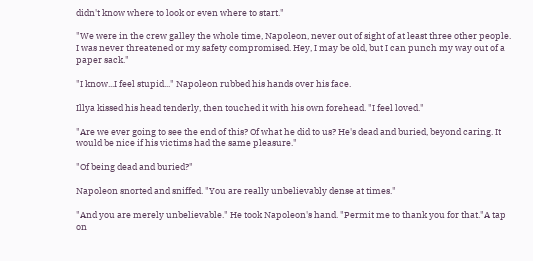didn't know where to look or even where to start."

"We were in the crew galley the whole time, Napoleon, never out of sight of at least three other people. I was never threatened or my safety compromised. Hey, I may be old, but I can punch my way out of a paper sack."

"I know...I feel stupid..." Napoleon rubbed his hands over his face.

Illya kissed his head tenderly, then touched it with his own forehead. "I feel loved."

"Are we ever going to see the end of this? Of what he did to us? He's dead and buried, beyond caring. It would be nice if his victims had the same pleasure."

"Of being dead and buried?"

Napoleon snorted and sniffed. "You are really unbelievably dense at times."

"And you are merely unbelievable." He took Napoleon's hand. "Permit me to thank you for that."A tap on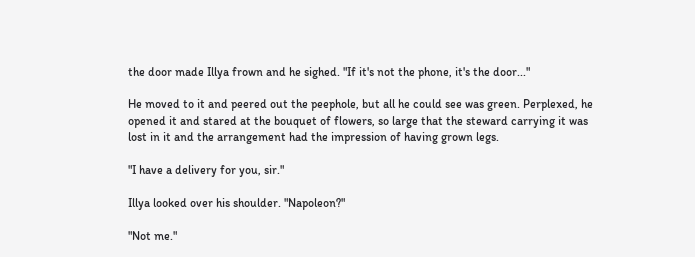the door made Illya frown and he sighed. "If it's not the phone, it's the door..."

He moved to it and peered out the peephole, but all he could see was green. Perplexed, he opened it and stared at the bouquet of flowers, so large that the steward carrying it was lost in it and the arrangement had the impression of having grown legs.

"I have a delivery for you, sir."

Illya looked over his shoulder. "Napoleon?"

"Not me."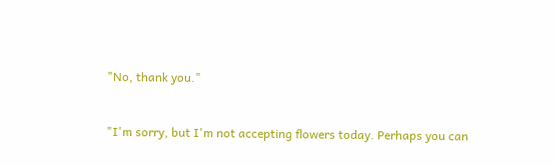"No, thank you."


"I'm sorry, but I'm not accepting flowers today. Perhaps you can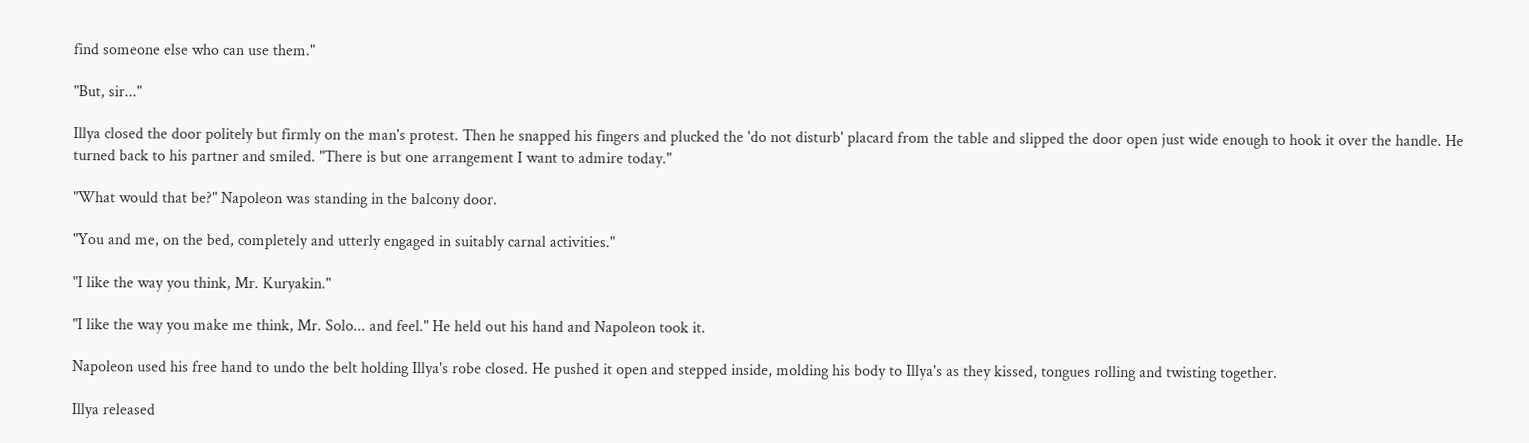find someone else who can use them."

"But, sir..."

Illya closed the door politely but firmly on the man's protest. Then he snapped his fingers and plucked the 'do not disturb' placard from the table and slipped the door open just wide enough to hook it over the handle. He turned back to his partner and smiled. "There is but one arrangement I want to admire today."

"What would that be?" Napoleon was standing in the balcony door.

"You and me, on the bed, completely and utterly engaged in suitably carnal activities."

"I like the way you think, Mr. Kuryakin."

"I like the way you make me think, Mr. Solo... and feel." He held out his hand and Napoleon took it.

Napoleon used his free hand to undo the belt holding Illya's robe closed. He pushed it open and stepped inside, molding his body to Illya's as they kissed, tongues rolling and twisting together.

Illya released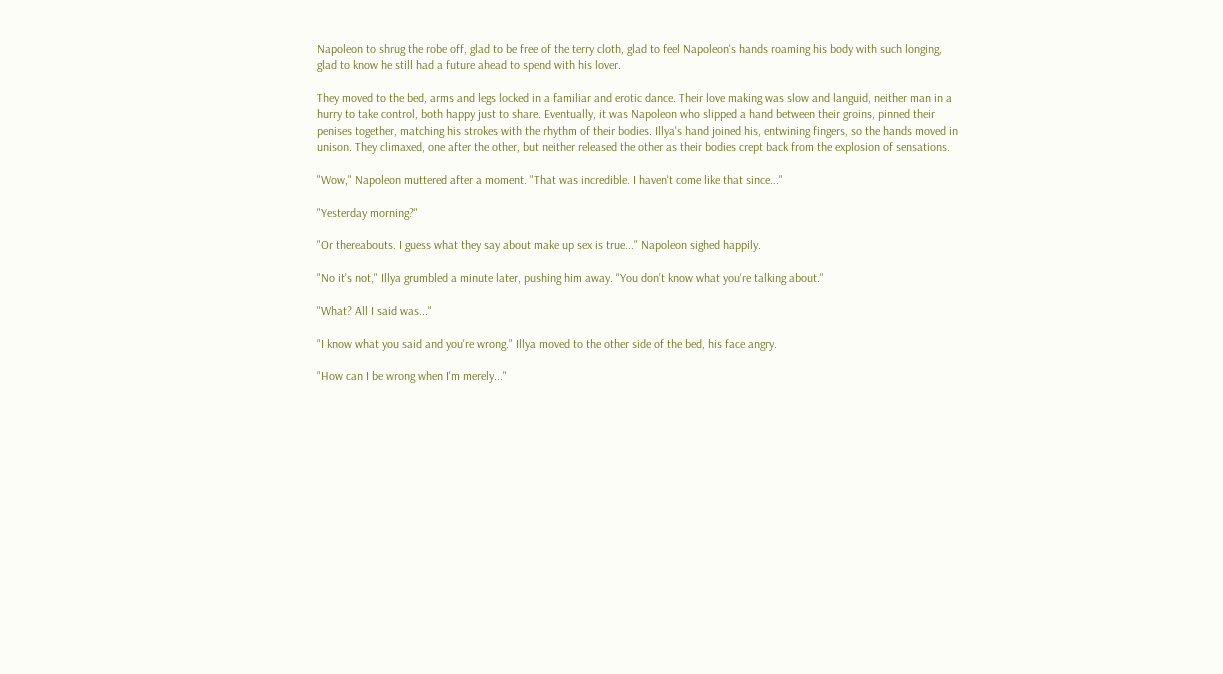Napoleon to shrug the robe off, glad to be free of the terry cloth, glad to feel Napoleon's hands roaming his body with such longing, glad to know he still had a future ahead to spend with his lover.

They moved to the bed, arms and legs locked in a familiar and erotic dance. Their love making was slow and languid, neither man in a hurry to take control, both happy just to share. Eventually, it was Napoleon who slipped a hand between their groins, pinned their penises together, matching his strokes with the rhythm of their bodies. Illya's hand joined his, entwining fingers, so the hands moved in unison. They climaxed, one after the other, but neither released the other as their bodies crept back from the explosion of sensations.

"Wow," Napoleon muttered after a moment. "That was incredible. I haven't come like that since..."

"Yesterday morning?"

"Or thereabouts. I guess what they say about make up sex is true..." Napoleon sighed happily.

"No it's not," Illya grumbled a minute later, pushing him away. "You don't know what you're talking about."

"What? All I said was..."

"I know what you said and you're wrong." Illya moved to the other side of the bed, his face angry.

"How can I be wrong when I'm merely..."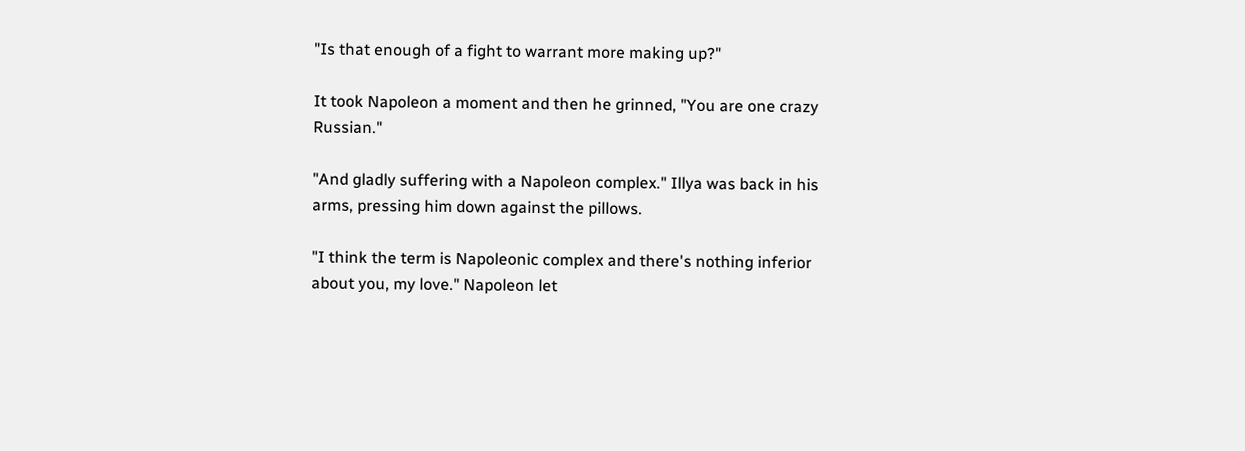"Is that enough of a fight to warrant more making up?"

It took Napoleon a moment and then he grinned, "You are one crazy Russian."

"And gladly suffering with a Napoleon complex." Illya was back in his arms, pressing him down against the pillows.

"I think the term is Napoleonic complex and there's nothing inferior about you, my love." Napoleon let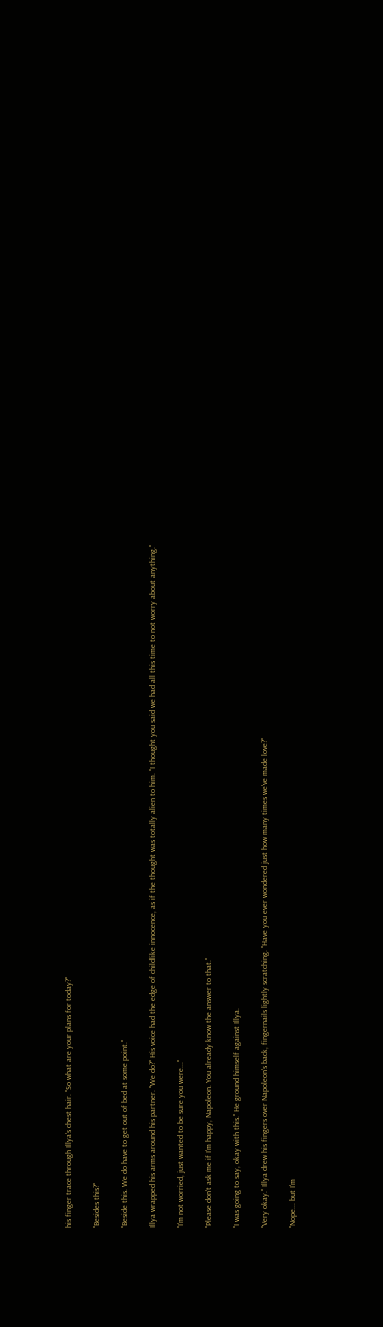his finger trace through Illya's chest hair. "So what are your plans for today?"

"Besides this?"

"Beside this. We do have to get out of bed at some point."

Illya wrapped his arms around his partner. "We do?" His voice had the edge of childlike innocence, as if the thought was totally alien to him. "I thought you said we had all this time to not worry about anything."

"I'm not worried, just wanted to be sure you were..."

"Please don't ask me if I'm happy, Napoleon. You already know the answer to that."

"I was going to say, okay with this." He ground himself against Illya.

"Very okay." Illya drew his fingers over Napoleon's back, fingernails lightly scratching. "Have you ever wondered just how many times we've made love?"

"Nope... but I'm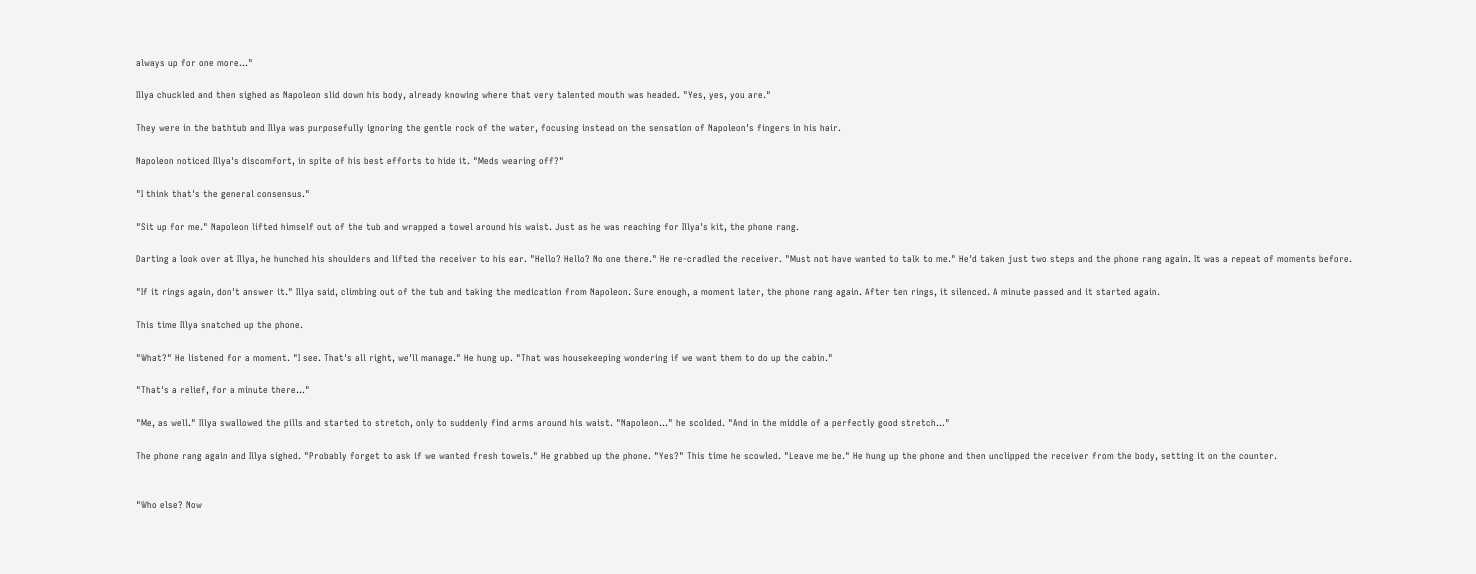always up for one more..."

Illya chuckled and then sighed as Napoleon slid down his body, already knowing where that very talented mouth was headed. "Yes, yes, you are."

They were in the bathtub and Illya was purposefully ignoring the gentle rock of the water, focusing instead on the sensation of Napoleon's fingers in his hair.

Napoleon noticed Illya's discomfort, in spite of his best efforts to hide it. "Meds wearing off?"

"I think that's the general consensus."

"Sit up for me." Napoleon lifted himself out of the tub and wrapped a towel around his waist. Just as he was reaching for Illya's kit, the phone rang.

Darting a look over at Illya, he hunched his shoulders and lifted the receiver to his ear. "Hello? Hello? No one there." He re-cradled the receiver. "Must not have wanted to talk to me." He'd taken just two steps and the phone rang again. It was a repeat of moments before.

"If it rings again, don't answer it." Illya said, climbing out of the tub and taking the medication from Napoleon. Sure enough, a moment later, the phone rang again. After ten rings, it silenced. A minute passed and it started again.

This time Illya snatched up the phone.

"What?" He listened for a moment. "I see. That's all right, we'll manage." He hung up. "That was housekeeping wondering if we want them to do up the cabin."

"That's a relief, for a minute there..."

"Me, as well." Illya swallowed the pills and started to stretch, only to suddenly find arms around his waist. "Napoleon..." he scolded. "And in the middle of a perfectly good stretch..."

The phone rang again and Illya sighed. "Probably forget to ask if we wanted fresh towels." He grabbed up the phone. "Yes?" This time he scowled. "Leave me be." He hung up the phone and then unclipped the receiver from the body, setting it on the counter.


"Who else? Now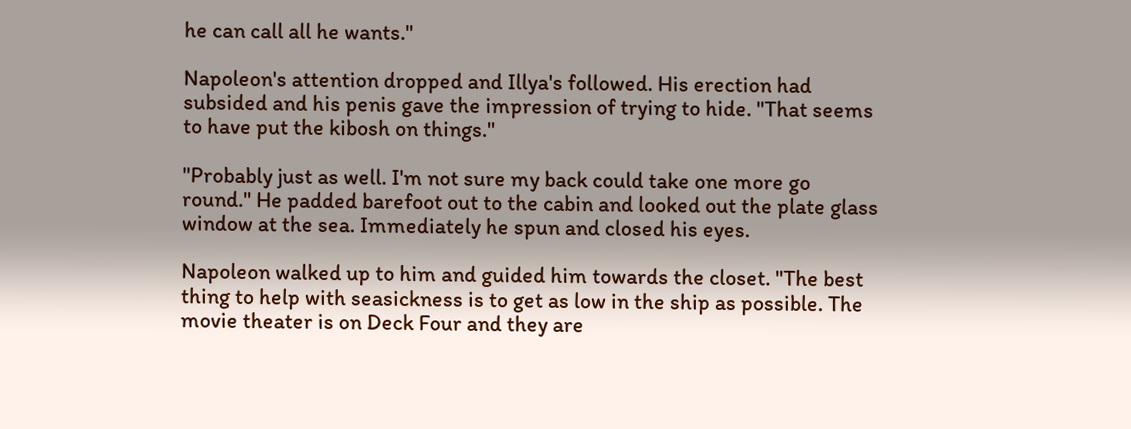he can call all he wants."

Napoleon's attention dropped and Illya's followed. His erection had subsided and his penis gave the impression of trying to hide. "That seems to have put the kibosh on things."

"Probably just as well. I'm not sure my back could take one more go round." He padded barefoot out to the cabin and looked out the plate glass window at the sea. Immediately he spun and closed his eyes.

Napoleon walked up to him and guided him towards the closet. "The best thing to help with seasickness is to get as low in the ship as possible. The movie theater is on Deck Four and they are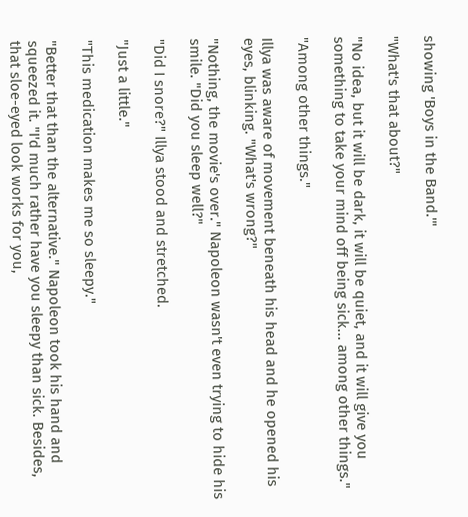showing 'Boys in the Band.'"

"What's that about?"

"No idea, but it will be dark, it will be quiet, and it will give you something to take your mind off being sick... among other things."

"Among other things."

Illya was aware of movement beneath his head and he opened his eyes, blinking. "What's wrong?"

"Nothing, the movie's over." Napoleon wasn't even trying to hide his smile. "Did you sleep well?"

"Did I snore?" Illya stood and stretched.

"Just a little."

"This medication makes me so sleepy."

"Better that than the alternative." Napoleon took his hand and squeezed it. "I'd much rather have you sleepy than sick. Besides, that sloe-eyed look works for you,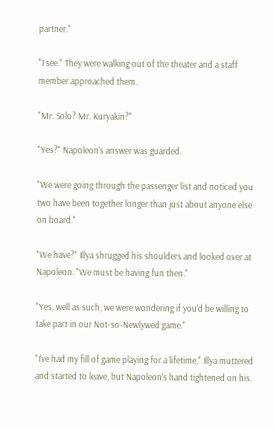partner."

"I see." They were walking out of the theater and a staff member approached them.

"Mr. Solo? Mr. Kuryakin?"

"Yes?" Napoleon's answer was guarded.

"We were going through the passenger list and noticed you two have been together longer than just about anyone else on board."

"We have?" Illya shrugged his shoulders and looked over at Napoleon. "We must be having fun then."

"Yes, well as such, we were wondering if you'd be willing to take part in our Not-so-Newlywed game."

"I've had my fill of game playing for a lifetime," Illya muttered and started to leave, but Napoleon's hand tightened on his.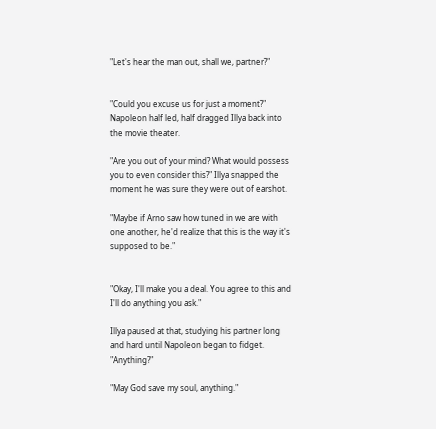"Let's hear the man out, shall we, partner?"


"Could you excuse us for just a moment?" Napoleon half led, half dragged Illya back into the movie theater.

"Are you out of your mind? What would possess you to even consider this?" Illya snapped the moment he was sure they were out of earshot.

"Maybe if Arno saw how tuned in we are with one another, he'd realize that this is the way it's supposed to be."


"Okay, I'll make you a deal. You agree to this and I'll do anything you ask."

Illya paused at that, studying his partner long and hard until Napoleon began to fidget. "Anything?"

"May God save my soul, anything."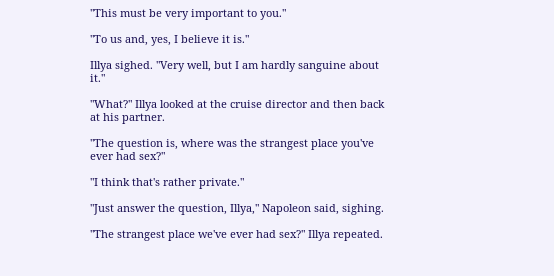"This must be very important to you."

"To us and, yes, I believe it is."

Illya sighed. "Very well, but I am hardly sanguine about it."

"What?" Illya looked at the cruise director and then back at his partner.

"The question is, where was the strangest place you've ever had sex?"

"I think that's rather private."

"Just answer the question, Illya," Napoleon said, sighing.

"The strangest place we've ever had sex?" Illya repeated.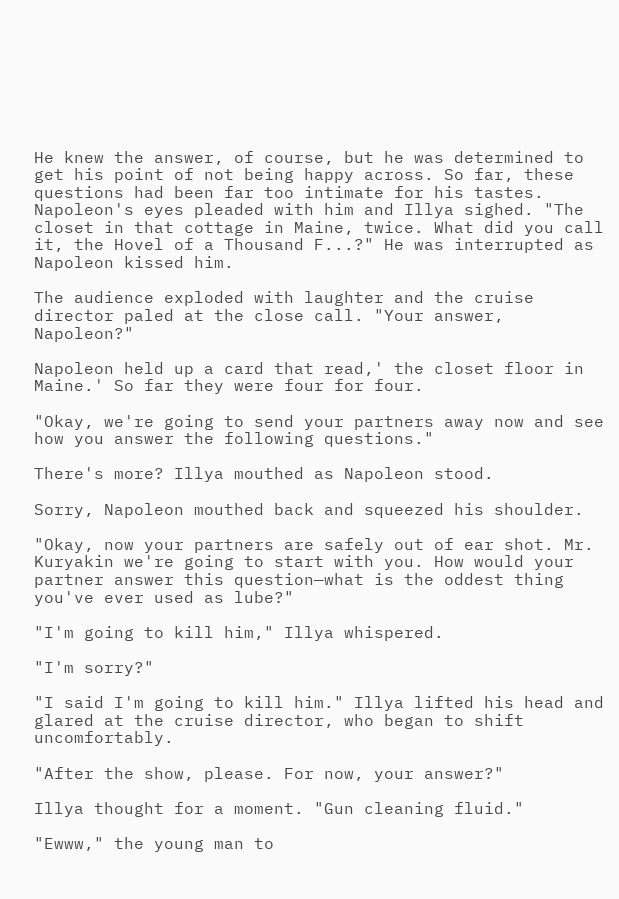He knew the answer, of course, but he was determined to get his point of not being happy across. So far, these questions had been far too intimate for his tastes. Napoleon's eyes pleaded with him and Illya sighed. "The closet in that cottage in Maine, twice. What did you call it, the Hovel of a Thousand F...?" He was interrupted as Napoleon kissed him.

The audience exploded with laughter and the cruise director paled at the close call. "Your answer, Napoleon?"

Napoleon held up a card that read,' the closet floor in Maine.' So far they were four for four.

"Okay, we're going to send your partners away now and see how you answer the following questions."

There's more? Illya mouthed as Napoleon stood.

Sorry, Napoleon mouthed back and squeezed his shoulder.

"Okay, now your partners are safely out of ear shot. Mr. Kuryakin we're going to start with you. How would your partner answer this question—what is the oddest thing you've ever used as lube?"

"I'm going to kill him," Illya whispered.

"I'm sorry?"

"I said I'm going to kill him." Illya lifted his head and glared at the cruise director, who began to shift uncomfortably.

"After the show, please. For now, your answer?"

Illya thought for a moment. "Gun cleaning fluid."

"Ewww," the young man to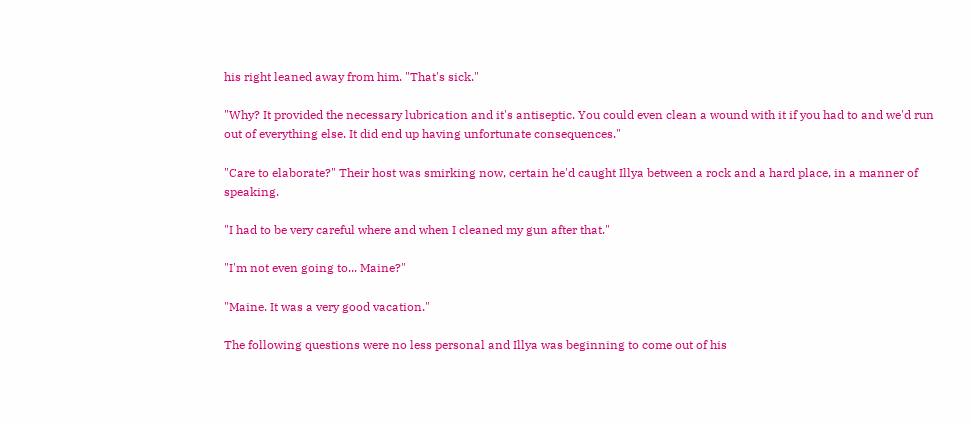his right leaned away from him. "That's sick."

"Why? It provided the necessary lubrication and it's antiseptic. You could even clean a wound with it if you had to and we'd run out of everything else. It did end up having unfortunate consequences."

"Care to elaborate?" Their host was smirking now, certain he'd caught Illya between a rock and a hard place, in a manner of speaking.

"I had to be very careful where and when I cleaned my gun after that."

"I'm not even going to... Maine?"

"Maine. It was a very good vacation."

The following questions were no less personal and Illya was beginning to come out of his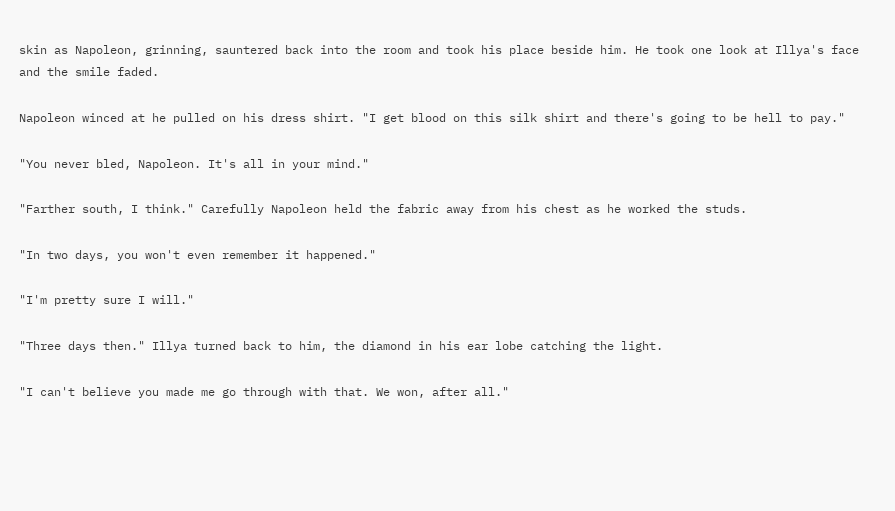skin as Napoleon, grinning, sauntered back into the room and took his place beside him. He took one look at Illya's face and the smile faded.

Napoleon winced at he pulled on his dress shirt. "I get blood on this silk shirt and there's going to be hell to pay."

"You never bled, Napoleon. It's all in your mind."

"Farther south, I think." Carefully Napoleon held the fabric away from his chest as he worked the studs.

"In two days, you won't even remember it happened."

"I'm pretty sure I will."

"Three days then." Illya turned back to him, the diamond in his ear lobe catching the light.

"I can't believe you made me go through with that. We won, after all."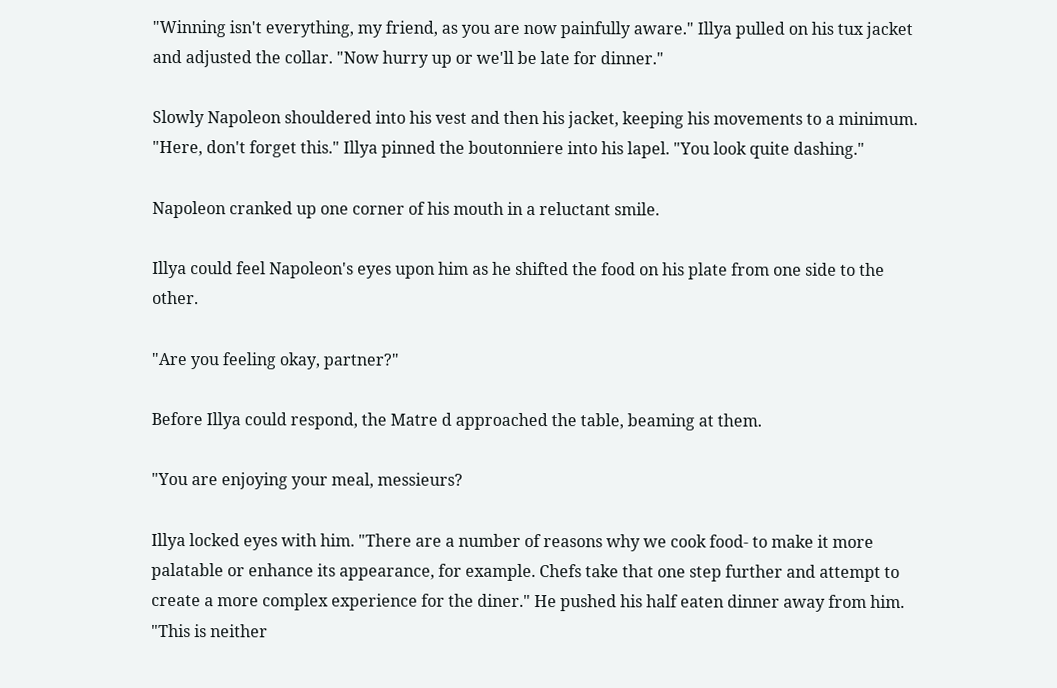"Winning isn't everything, my friend, as you are now painfully aware." Illya pulled on his tux jacket and adjusted the collar. "Now hurry up or we'll be late for dinner."

Slowly Napoleon shouldered into his vest and then his jacket, keeping his movements to a minimum. "Here, don't forget this." Illya pinned the boutonniere into his lapel. "You look quite dashing."

Napoleon cranked up one corner of his mouth in a reluctant smile.

Illya could feel Napoleon's eyes upon him as he shifted the food on his plate from one side to the other.

"Are you feeling okay, partner?"

Before Illya could respond, the Matre d approached the table, beaming at them.

"You are enjoying your meal, messieurs?

Illya locked eyes with him. "There are a number of reasons why we cook food- to make it more palatable or enhance its appearance, for example. Chefs take that one step further and attempt to create a more complex experience for the diner." He pushed his half eaten dinner away from him. "This is neither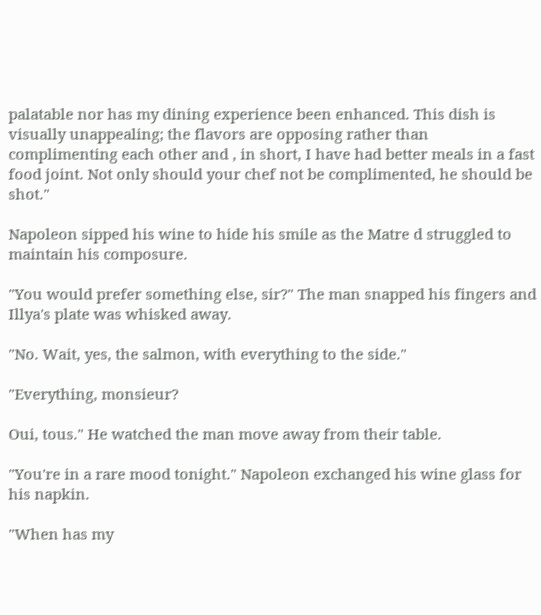palatable nor has my dining experience been enhanced. This dish is visually unappealing; the flavors are opposing rather than complimenting each other and , in short, I have had better meals in a fast food joint. Not only should your chef not be complimented, he should be shot."

Napoleon sipped his wine to hide his smile as the Matre d struggled to maintain his composure.

"You would prefer something else, sir?" The man snapped his fingers and Illya's plate was whisked away.

"No. Wait, yes, the salmon, with everything to the side."

"Everything, monsieur?

Oui, tous." He watched the man move away from their table.

"You're in a rare mood tonight." Napoleon exchanged his wine glass for his napkin.

"When has my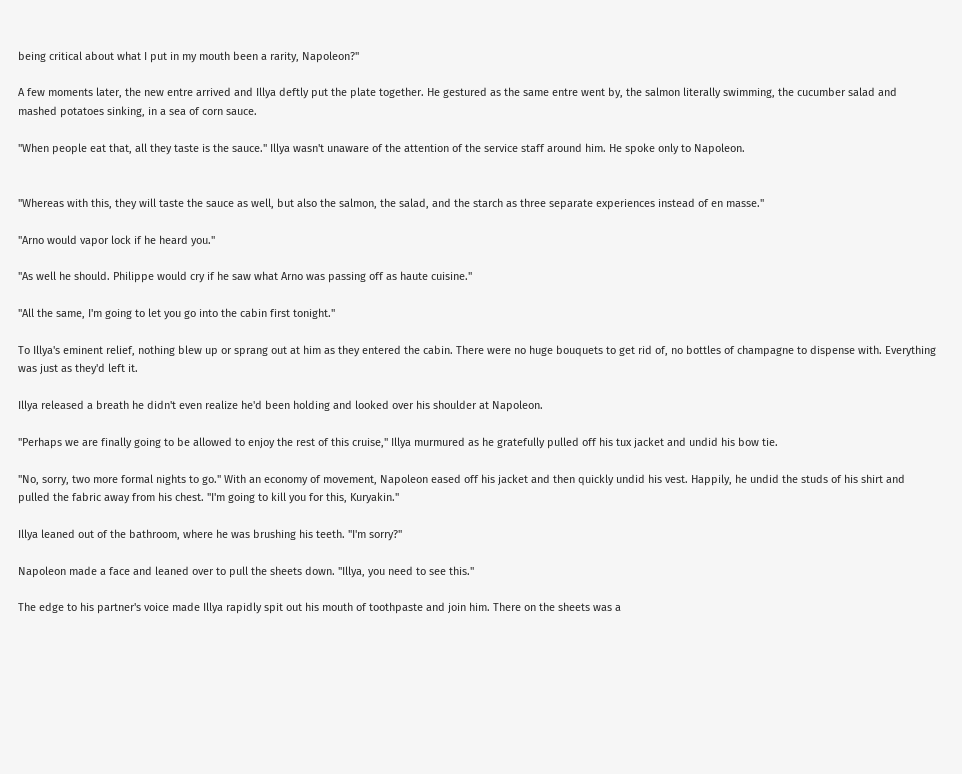being critical about what I put in my mouth been a rarity, Napoleon?"

A few moments later, the new entre arrived and Illya deftly put the plate together. He gestured as the same entre went by, the salmon literally swimming, the cucumber salad and mashed potatoes sinking, in a sea of corn sauce.

"When people eat that, all they taste is the sauce." Illya wasn't unaware of the attention of the service staff around him. He spoke only to Napoleon.


"Whereas with this, they will taste the sauce as well, but also the salmon, the salad, and the starch as three separate experiences instead of en masse."

"Arno would vapor lock if he heard you."

"As well he should. Philippe would cry if he saw what Arno was passing off as haute cuisine."

"All the same, I'm going to let you go into the cabin first tonight."

To Illya's eminent relief, nothing blew up or sprang out at him as they entered the cabin. There were no huge bouquets to get rid of, no bottles of champagne to dispense with. Everything was just as they'd left it.

Illya released a breath he didn't even realize he'd been holding and looked over his shoulder at Napoleon.

"Perhaps we are finally going to be allowed to enjoy the rest of this cruise," Illya murmured as he gratefully pulled off his tux jacket and undid his bow tie.

"No, sorry, two more formal nights to go." With an economy of movement, Napoleon eased off his jacket and then quickly undid his vest. Happily, he undid the studs of his shirt and pulled the fabric away from his chest. "I'm going to kill you for this, Kuryakin."

Illya leaned out of the bathroom, where he was brushing his teeth. "I'm sorry?"

Napoleon made a face and leaned over to pull the sheets down. "Illya, you need to see this."

The edge to his partner's voice made Illya rapidly spit out his mouth of toothpaste and join him. There on the sheets was a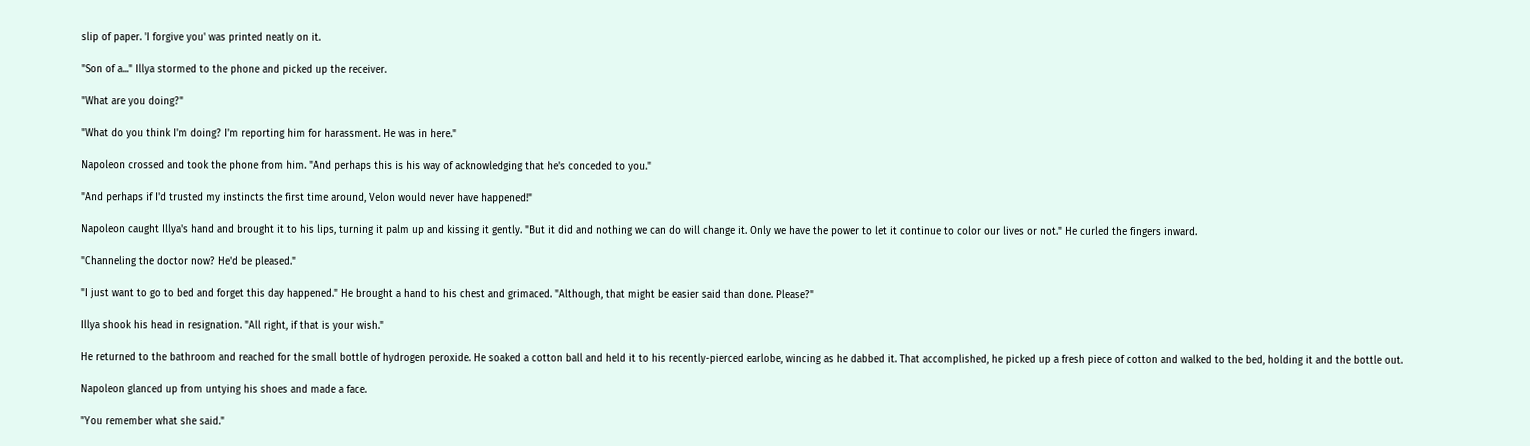slip of paper. 'I forgive you' was printed neatly on it.

"Son of a..." Illya stormed to the phone and picked up the receiver.

"What are you doing?"

"What do you think I'm doing? I'm reporting him for harassment. He was in here."

Napoleon crossed and took the phone from him. "And perhaps this is his way of acknowledging that he's conceded to you."

"And perhaps if I'd trusted my instincts the first time around, Velon would never have happened!"

Napoleon caught Illya's hand and brought it to his lips, turning it palm up and kissing it gently. "But it did and nothing we can do will change it. Only we have the power to let it continue to color our lives or not." He curled the fingers inward.

"Channeling the doctor now? He'd be pleased."

"I just want to go to bed and forget this day happened." He brought a hand to his chest and grimaced. "Although, that might be easier said than done. Please?"

Illya shook his head in resignation. "All right, if that is your wish."

He returned to the bathroom and reached for the small bottle of hydrogen peroxide. He soaked a cotton ball and held it to his recently-pierced earlobe, wincing as he dabbed it. That accomplished, he picked up a fresh piece of cotton and walked to the bed, holding it and the bottle out.

Napoleon glanced up from untying his shoes and made a face.

"You remember what she said."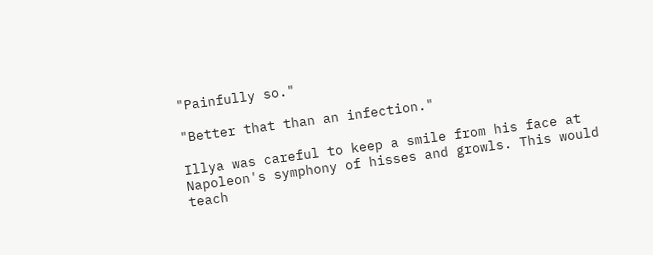"Painfully so."

"Better that than an infection."

Illya was careful to keep a smile from his face at Napoleon's symphony of hisses and growls. This would teach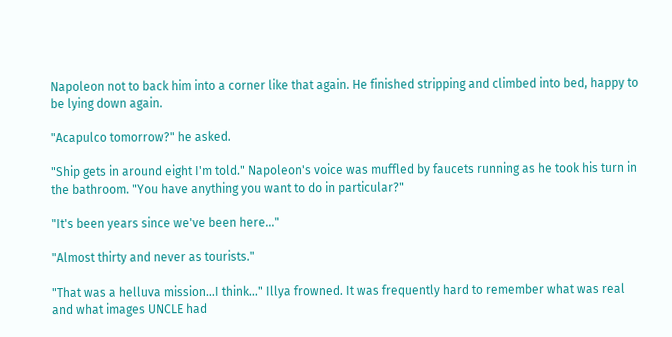Napoleon not to back him into a corner like that again. He finished stripping and climbed into bed, happy to be lying down again.

"Acapulco tomorrow?" he asked.

"Ship gets in around eight I'm told." Napoleon's voice was muffled by faucets running as he took his turn in the bathroom. "You have anything you want to do in particular?"

"It's been years since we've been here..."

"Almost thirty and never as tourists."

"That was a helluva mission...I think..." Illya frowned. It was frequently hard to remember what was real and what images UNCLE had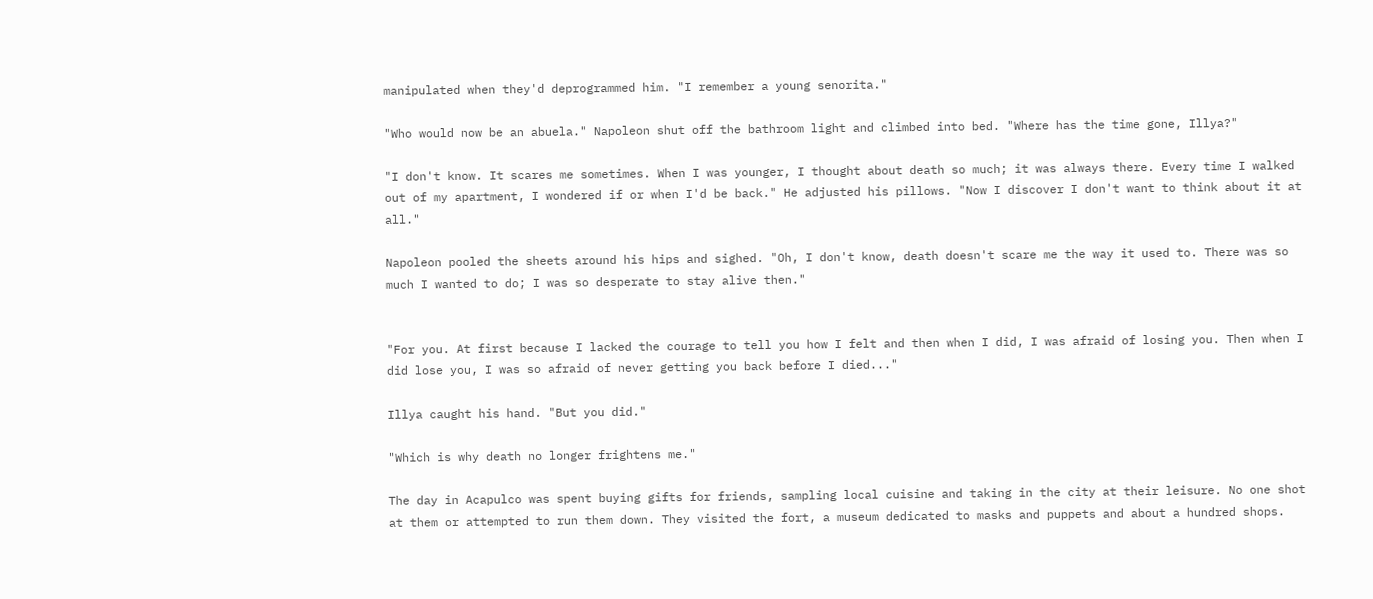manipulated when they'd deprogrammed him. "I remember a young senorita."

"Who would now be an abuela." Napoleon shut off the bathroom light and climbed into bed. "Where has the time gone, Illya?"

"I don't know. It scares me sometimes. When I was younger, I thought about death so much; it was always there. Every time I walked out of my apartment, I wondered if or when I'd be back." He adjusted his pillows. "Now I discover I don't want to think about it at all."

Napoleon pooled the sheets around his hips and sighed. "Oh, I don't know, death doesn't scare me the way it used to. There was so much I wanted to do; I was so desperate to stay alive then."


"For you. At first because I lacked the courage to tell you how I felt and then when I did, I was afraid of losing you. Then when I did lose you, I was so afraid of never getting you back before I died..."

Illya caught his hand. "But you did."

"Which is why death no longer frightens me."

The day in Acapulco was spent buying gifts for friends, sampling local cuisine and taking in the city at their leisure. No one shot at them or attempted to run them down. They visited the fort, a museum dedicated to masks and puppets and about a hundred shops.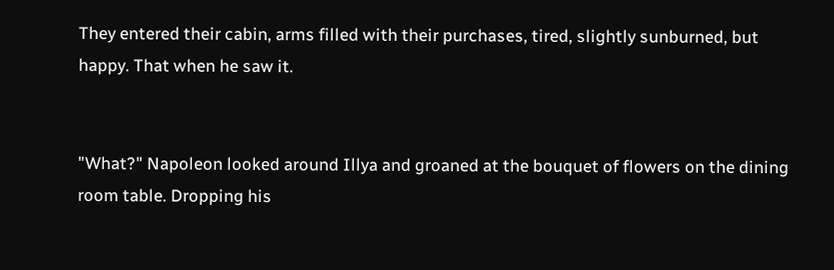They entered their cabin, arms filled with their purchases, tired, slightly sunburned, but happy. That when he saw it.


"What?" Napoleon looked around Illya and groaned at the bouquet of flowers on the dining room table. Dropping his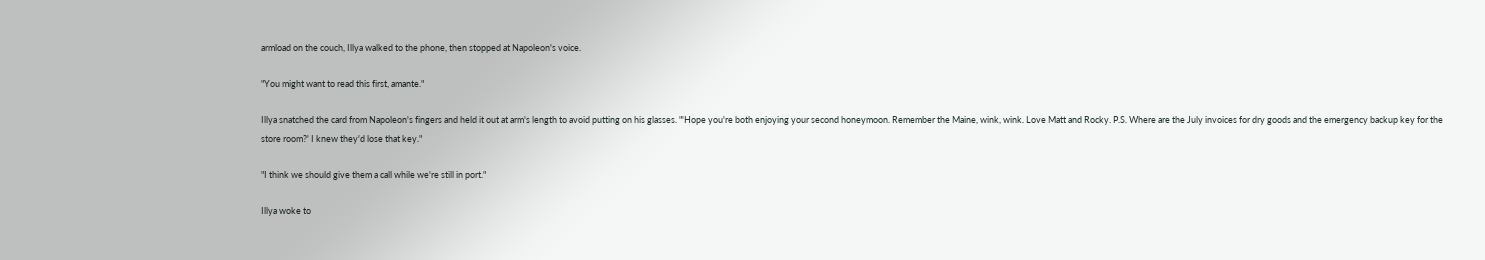armload on the couch, Illya walked to the phone, then stopped at Napoleon's voice.

"You might want to read this first, amante."

Illya snatched the card from Napoleon's fingers and held it out at arm's length to avoid putting on his glasses. "'Hope you're both enjoying your second honeymoon. Remember the Maine, wink, wink. Love Matt and Rocky. P.S. Where are the July invoices for dry goods and the emergency backup key for the store room?' I knew they'd lose that key."

"I think we should give them a call while we're still in port."

Illya woke to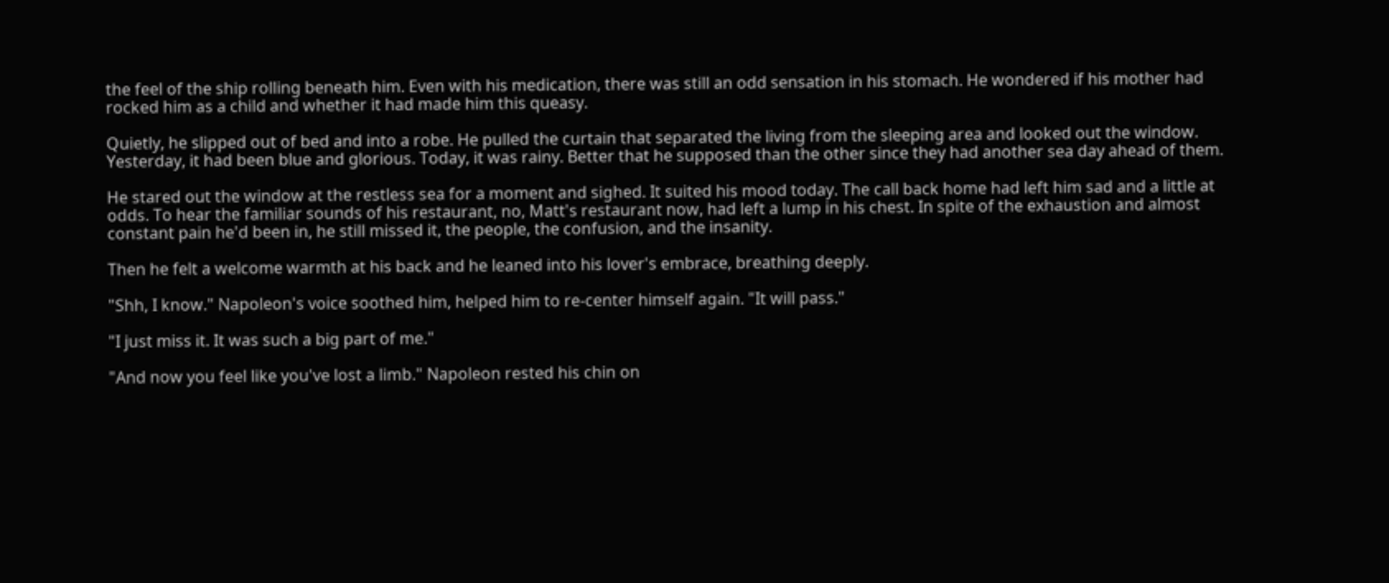the feel of the ship rolling beneath him. Even with his medication, there was still an odd sensation in his stomach. He wondered if his mother had rocked him as a child and whether it had made him this queasy.

Quietly, he slipped out of bed and into a robe. He pulled the curtain that separated the living from the sleeping area and looked out the window. Yesterday, it had been blue and glorious. Today, it was rainy. Better that he supposed than the other since they had another sea day ahead of them.

He stared out the window at the restless sea for a moment and sighed. It suited his mood today. The call back home had left him sad and a little at odds. To hear the familiar sounds of his restaurant, no, Matt's restaurant now, had left a lump in his chest. In spite of the exhaustion and almost constant pain he'd been in, he still missed it, the people, the confusion, and the insanity.

Then he felt a welcome warmth at his back and he leaned into his lover's embrace, breathing deeply.

"Shh, I know." Napoleon's voice soothed him, helped him to re-center himself again. "It will pass."

"I just miss it. It was such a big part of me."

"And now you feel like you've lost a limb." Napoleon rested his chin on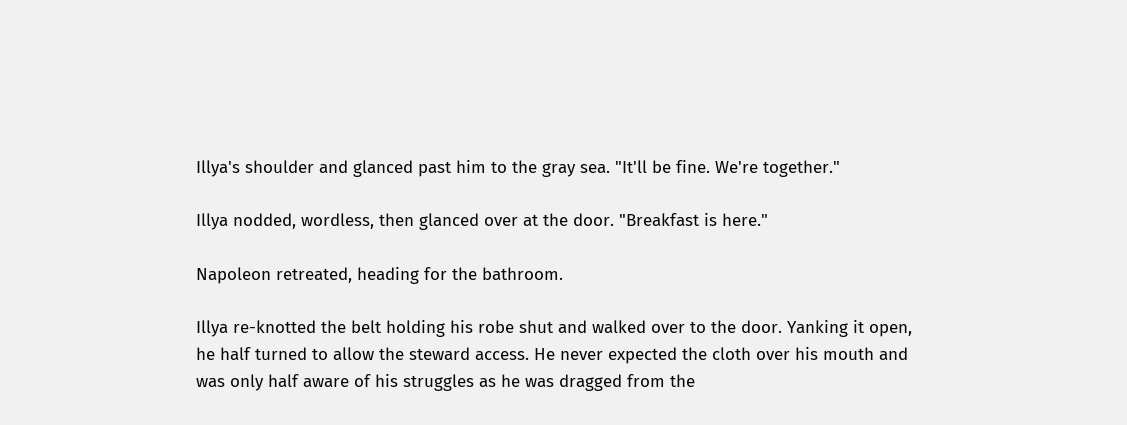Illya's shoulder and glanced past him to the gray sea. "It'll be fine. We're together."

Illya nodded, wordless, then glanced over at the door. "Breakfast is here."

Napoleon retreated, heading for the bathroom.

Illya re-knotted the belt holding his robe shut and walked over to the door. Yanking it open, he half turned to allow the steward access. He never expected the cloth over his mouth and was only half aware of his struggles as he was dragged from the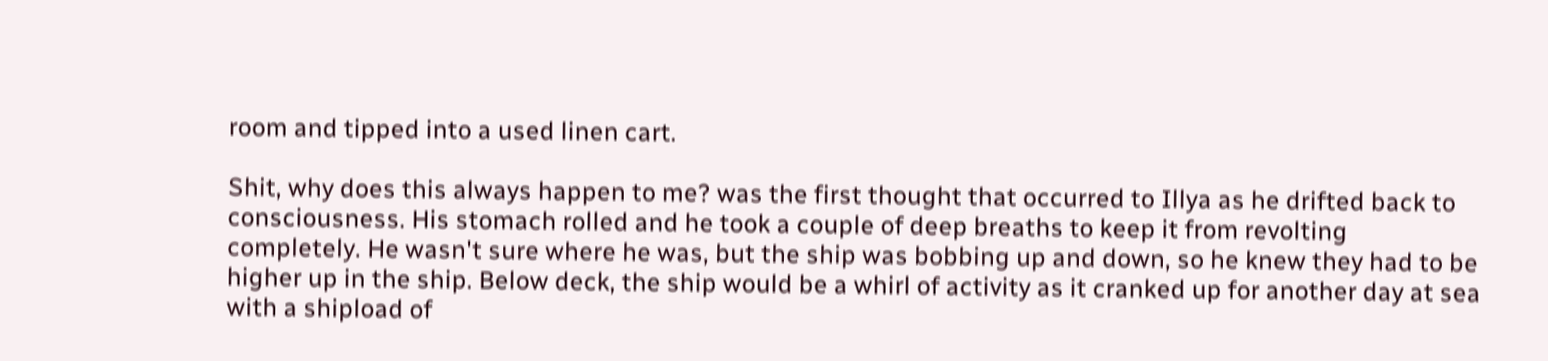room and tipped into a used linen cart.

Shit, why does this always happen to me? was the first thought that occurred to Illya as he drifted back to consciousness. His stomach rolled and he took a couple of deep breaths to keep it from revolting completely. He wasn't sure where he was, but the ship was bobbing up and down, so he knew they had to be higher up in the ship. Below deck, the ship would be a whirl of activity as it cranked up for another day at sea with a shipload of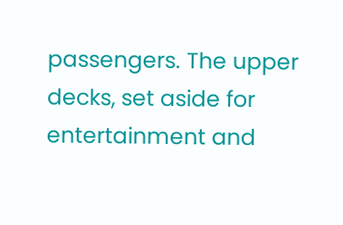passengers. The upper decks, set aside for entertainment and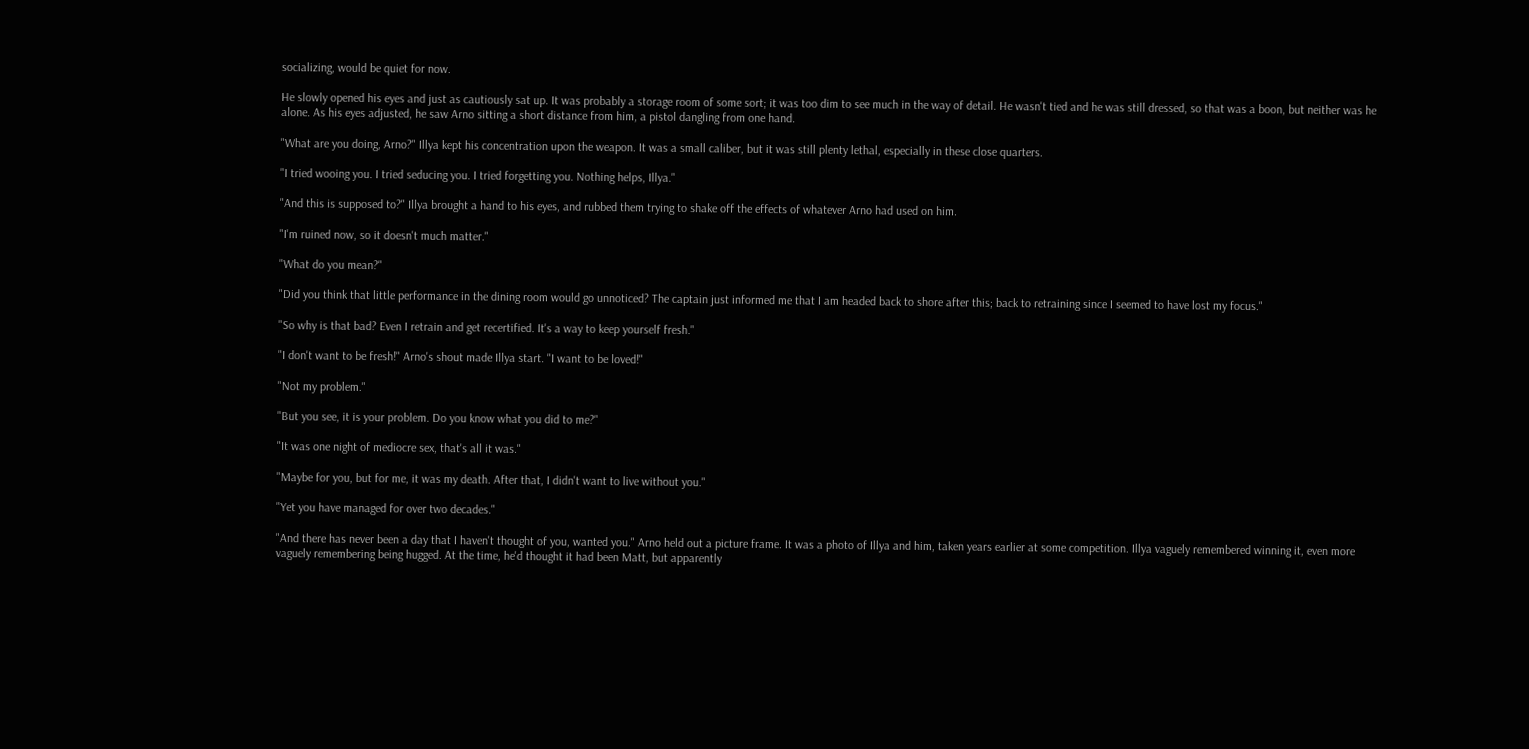socializing, would be quiet for now.

He slowly opened his eyes and just as cautiously sat up. It was probably a storage room of some sort; it was too dim to see much in the way of detail. He wasn't tied and he was still dressed, so that was a boon, but neither was he alone. As his eyes adjusted, he saw Arno sitting a short distance from him, a pistol dangling from one hand.

"What are you doing, Arno?" Illya kept his concentration upon the weapon. It was a small caliber, but it was still plenty lethal, especially in these close quarters.

"I tried wooing you. I tried seducing you. I tried forgetting you. Nothing helps, Illya."

"And this is supposed to?" Illya brought a hand to his eyes, and rubbed them trying to shake off the effects of whatever Arno had used on him.

"I'm ruined now, so it doesn't much matter."

"What do you mean?"

"Did you think that little performance in the dining room would go unnoticed? The captain just informed me that I am headed back to shore after this; back to retraining since I seemed to have lost my focus."

"So why is that bad? Even I retrain and get recertified. It's a way to keep yourself fresh."

"I don't want to be fresh!" Arno's shout made Illya start. "I want to be loved!"

"Not my problem."

"But you see, it is your problem. Do you know what you did to me?"

"It was one night of mediocre sex, that's all it was."

"Maybe for you, but for me, it was my death. After that, I didn't want to live without you."

"Yet you have managed for over two decades."

"And there has never been a day that I haven't thought of you, wanted you." Arno held out a picture frame. It was a photo of Illya and him, taken years earlier at some competition. Illya vaguely remembered winning it, even more vaguely remembering being hugged. At the time, he'd thought it had been Matt, but apparently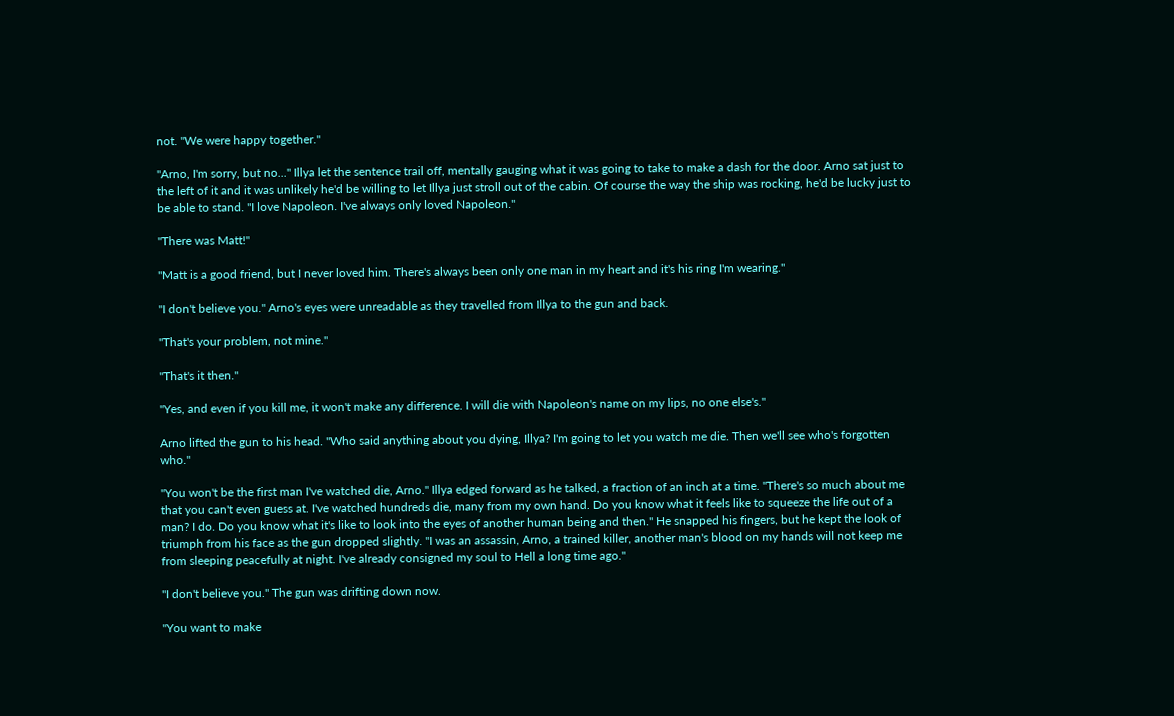not. "We were happy together."

"Arno, I'm sorry, but no..." Illya let the sentence trail off, mentally gauging what it was going to take to make a dash for the door. Arno sat just to the left of it and it was unlikely he'd be willing to let Illya just stroll out of the cabin. Of course the way the ship was rocking, he'd be lucky just to be able to stand. "I love Napoleon. I've always only loved Napoleon."

"There was Matt!"

"Matt is a good friend, but I never loved him. There's always been only one man in my heart and it's his ring I'm wearing."

"I don't believe you." Arno's eyes were unreadable as they travelled from Illya to the gun and back.

"That's your problem, not mine."

"That's it then."

"Yes, and even if you kill me, it won't make any difference. I will die with Napoleon's name on my lips, no one else's."

Arno lifted the gun to his head. "Who said anything about you dying, Illya? I'm going to let you watch me die. Then we'll see who's forgotten who."

"You won't be the first man I've watched die, Arno." Illya edged forward as he talked, a fraction of an inch at a time. "There's so much about me that you can't even guess at. I've watched hundreds die, many from my own hand. Do you know what it feels like to squeeze the life out of a man? I do. Do you know what it's like to look into the eyes of another human being and then." He snapped his fingers, but he kept the look of triumph from his face as the gun dropped slightly. "I was an assassin, Arno, a trained killer, another man's blood on my hands will not keep me from sleeping peacefully at night. I've already consigned my soul to Hell a long time ago."

"I don't believe you." The gun was drifting down now.

"You want to make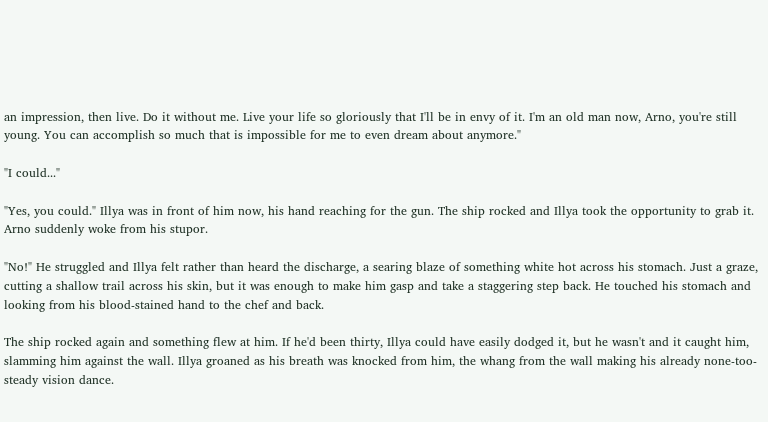an impression, then live. Do it without me. Live your life so gloriously that I'll be in envy of it. I'm an old man now, Arno, you're still young. You can accomplish so much that is impossible for me to even dream about anymore."

"I could..."

"Yes, you could." Illya was in front of him now, his hand reaching for the gun. The ship rocked and Illya took the opportunity to grab it. Arno suddenly woke from his stupor.

"No!" He struggled and Illya felt rather than heard the discharge, a searing blaze of something white hot across his stomach. Just a graze, cutting a shallow trail across his skin, but it was enough to make him gasp and take a staggering step back. He touched his stomach and looking from his blood-stained hand to the chef and back.

The ship rocked again and something flew at him. If he'd been thirty, Illya could have easily dodged it, but he wasn't and it caught him, slamming him against the wall. Illya groaned as his breath was knocked from him, the whang from the wall making his already none-too-steady vision dance.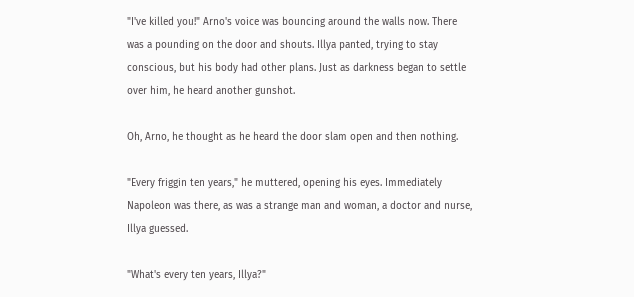"I've killed you!" Arno's voice was bouncing around the walls now. There was a pounding on the door and shouts. Illya panted, trying to stay conscious, but his body had other plans. Just as darkness began to settle over him, he heard another gunshot.

Oh, Arno, he thought as he heard the door slam open and then nothing.

"Every friggin ten years," he muttered, opening his eyes. Immediately Napoleon was there, as was a strange man and woman, a doctor and nurse, Illya guessed.

"What's every ten years, Illya?"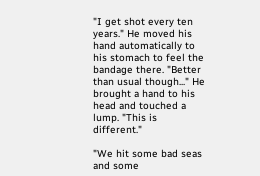"I get shot every ten years." He moved his hand automatically to his stomach to feel the bandage there. "Better than usual though..." He brought a hand to his head and touched a lump. "This is different."

"We hit some bad seas and some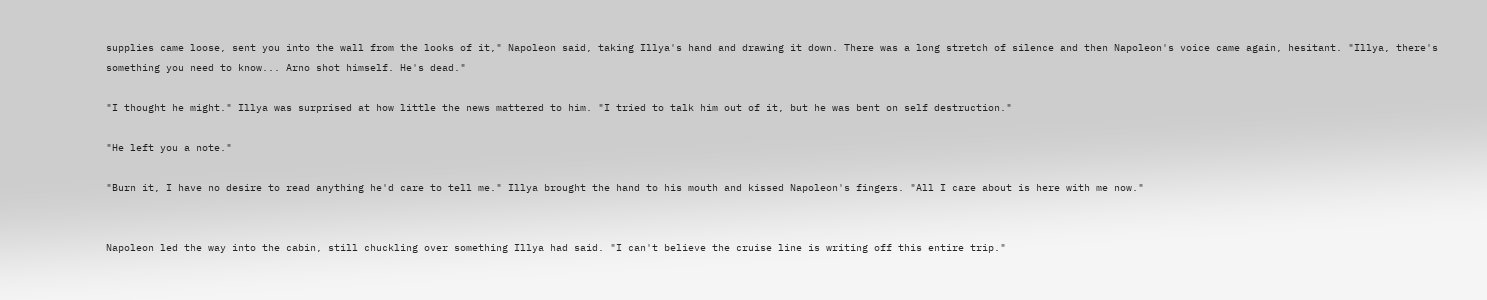supplies came loose, sent you into the wall from the looks of it," Napoleon said, taking Illya's hand and drawing it down. There was a long stretch of silence and then Napoleon's voice came again, hesitant. "Illya, there's something you need to know... Arno shot himself. He's dead."

"I thought he might." Illya was surprised at how little the news mattered to him. "I tried to talk him out of it, but he was bent on self destruction."

"He left you a note."

"Burn it, I have no desire to read anything he'd care to tell me." Illya brought the hand to his mouth and kissed Napoleon's fingers. "All I care about is here with me now."


Napoleon led the way into the cabin, still chuckling over something Illya had said. "I can't believe the cruise line is writing off this entire trip."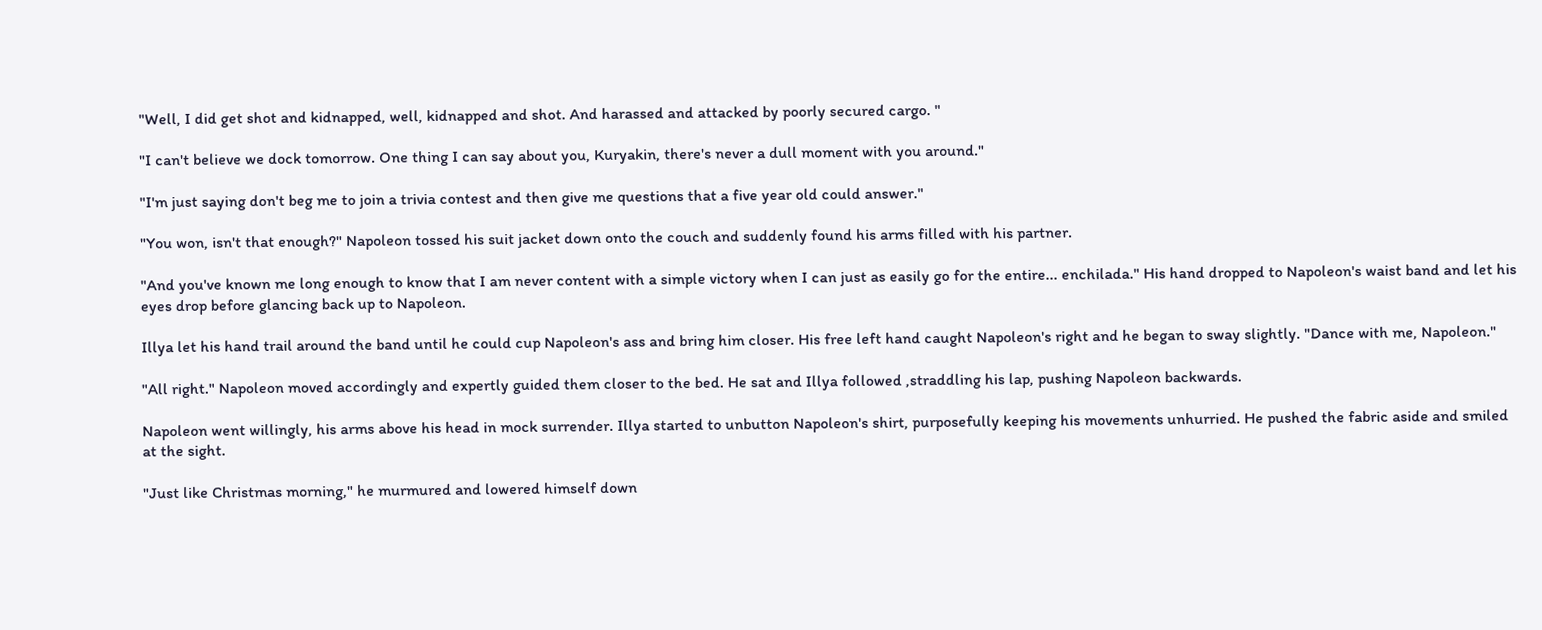"Well, I did get shot and kidnapped, well, kidnapped and shot. And harassed and attacked by poorly secured cargo. "

"I can't believe we dock tomorrow. One thing I can say about you, Kuryakin, there's never a dull moment with you around."

"I'm just saying don't beg me to join a trivia contest and then give me questions that a five year old could answer."

"You won, isn't that enough?" Napoleon tossed his suit jacket down onto the couch and suddenly found his arms filled with his partner.

"And you've known me long enough to know that I am never content with a simple victory when I can just as easily go for the entire... enchilada." His hand dropped to Napoleon's waist band and let his eyes drop before glancing back up to Napoleon.

Illya let his hand trail around the band until he could cup Napoleon's ass and bring him closer. His free left hand caught Napoleon's right and he began to sway slightly. "Dance with me, Napoleon."

"All right." Napoleon moved accordingly and expertly guided them closer to the bed. He sat and Illya followed ,straddling his lap, pushing Napoleon backwards.

Napoleon went willingly, his arms above his head in mock surrender. Illya started to unbutton Napoleon's shirt, purposefully keeping his movements unhurried. He pushed the fabric aside and smiled at the sight.

"Just like Christmas morning," he murmured and lowered himself down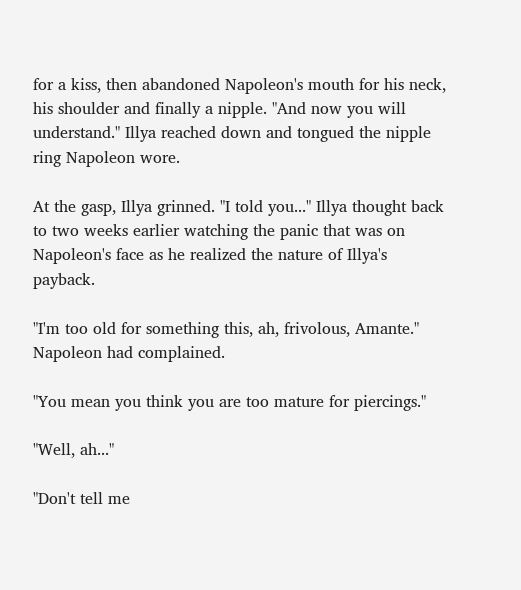for a kiss, then abandoned Napoleon's mouth for his neck, his shoulder and finally a nipple. "And now you will understand." Illya reached down and tongued the nipple ring Napoleon wore.

At the gasp, Illya grinned. "I told you..." Illya thought back to two weeks earlier watching the panic that was on Napoleon's face as he realized the nature of Illya's payback.

"I'm too old for something this, ah, frivolous, Amante." Napoleon had complained.

"You mean you think you are too mature for piercings."

"Well, ah..."

"Don't tell me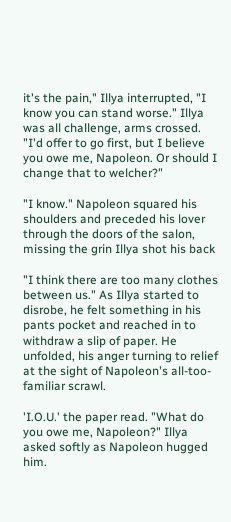it's the pain," Illya interrupted, "I know you can stand worse." Illya was all challenge, arms crossed. "I'd offer to go first, but I believe you owe me, Napoleon. Or should I change that to welcher?"

"I know." Napoleon squared his shoulders and preceded his lover through the doors of the salon, missing the grin Illya shot his back

"I think there are too many clothes between us." As Illya started to disrobe, he felt something in his pants pocket and reached in to withdraw a slip of paper. He unfolded, his anger turning to relief at the sight of Napoleon's all-too-familiar scrawl.

'I.O.U.' the paper read. "What do you owe me, Napoleon?" Illya asked softly as Napoleon hugged him.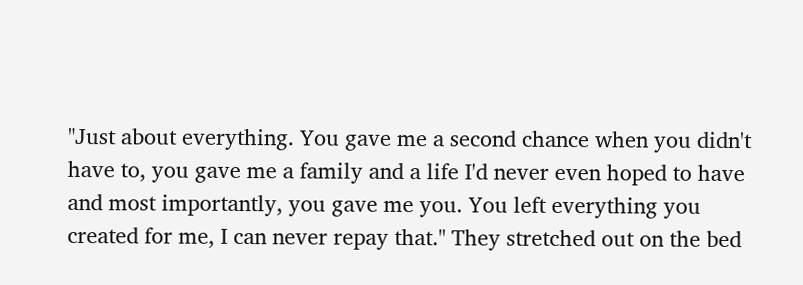"Just about everything. You gave me a second chance when you didn't have to, you gave me a family and a life I'd never even hoped to have and most importantly, you gave me you. You left everything you created for me, I can never repay that." They stretched out on the bed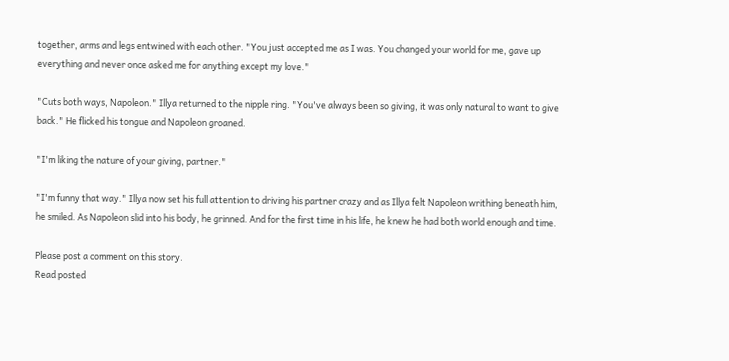together, arms and legs entwined with each other. "You just accepted me as I was. You changed your world for me, gave up everything and never once asked me for anything except my love."

"Cuts both ways, Napoleon." Illya returned to the nipple ring. "You've always been so giving, it was only natural to want to give back." He flicked his tongue and Napoleon groaned.

"I'm liking the nature of your giving, partner."

"I'm funny that way." Illya now set his full attention to driving his partner crazy and as Illya felt Napoleon writhing beneath him, he smiled. As Napoleon slid into his body, he grinned. And for the first time in his life, he knew he had both world enough and time.

Please post a comment on this story.
Read posted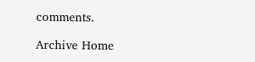comments.

Archive Home